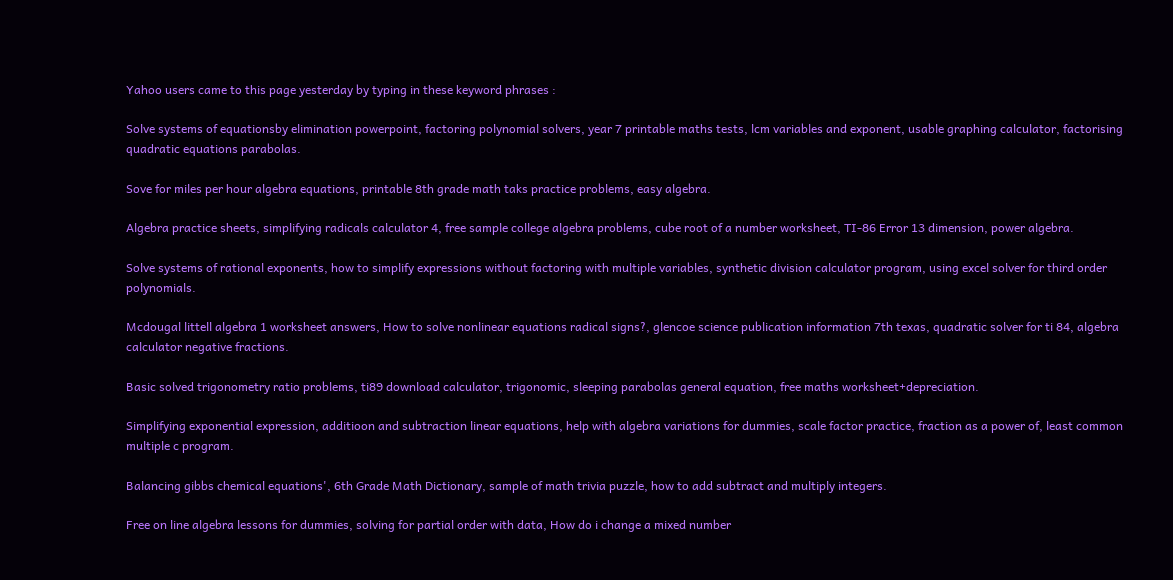Yahoo users came to this page yesterday by typing in these keyword phrases :

Solve systems of equationsby elimination powerpoint, factoring polynomial solvers, year 7 printable maths tests, lcm variables and exponent, usable graphing calculator, factorising quadratic equations parabolas.

Sove for miles per hour algebra equations, printable 8th grade math taks practice problems, easy algebra.

Algebra practice sheets, simplifying radicals calculator 4, free sample college algebra problems, cube root of a number worksheet, TI-86 Error 13 dimension, power algebra.

Solve systems of rational exponents, how to simplify expressions without factoring with multiple variables, synthetic division calculator program, using excel solver for third order polynomials.

Mcdougal littell algebra 1 worksheet answers, How to solve nonlinear equations radical signs?, glencoe science publication information 7th texas, quadratic solver for ti 84, algebra calculator negative fractions.

Basic solved trigonometry ratio problems, ti89 download calculator, trigonomic, sleeping parabolas general equation, free maths worksheet+depreciation.

Simplifying exponential expression, additioon and subtraction linear equations, help with algebra variations for dummies, scale factor practice, fraction as a power of, least common multiple c program.

Balancing gibbs chemical equations', 6th Grade Math Dictionary, sample of math trivia puzzle, how to add subtract and multiply integers.

Free on line algebra lessons for dummies, solving for partial order with data, How do i change a mixed number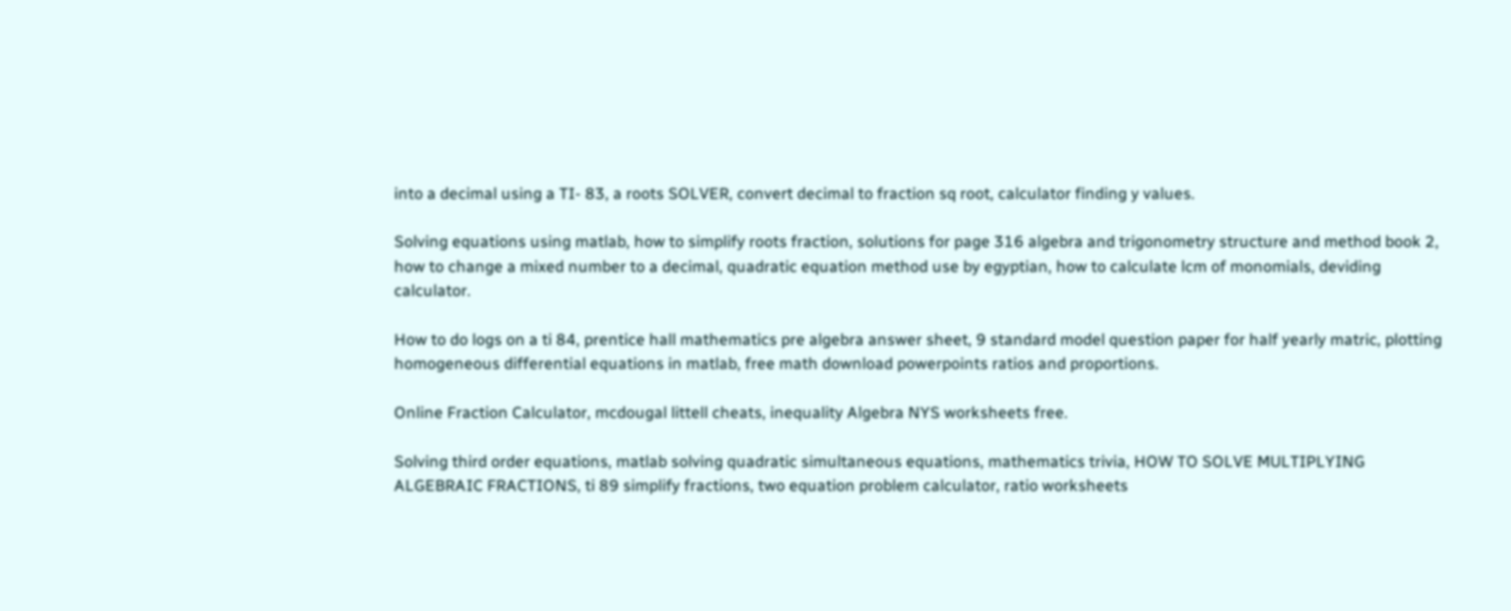into a decimal using a TI- 83, a roots SOLVER, convert decimal to fraction sq root, calculator finding y values.

Solving equations using matlab, how to simplify roots fraction, solutions for page 316 algebra and trigonometry structure and method book 2, how to change a mixed number to a decimal, quadratic equation method use by egyptian, how to calculate lcm of monomials, deviding calculator.

How to do logs on a ti 84, prentice hall mathematics pre algebra answer sheet, 9 standard model question paper for half yearly matric, plotting homogeneous differential equations in matlab, free math download powerpoints ratios and proportions.

Online Fraction Calculator, mcdougal littell cheats, inequality Algebra NYS worksheets free.

Solving third order equations, matlab solving quadratic simultaneous equations, mathematics trivia, HOW TO SOLVE MULTIPLYING ALGEBRAIC FRACTIONS, ti 89 simplify fractions, two equation problem calculator, ratio worksheets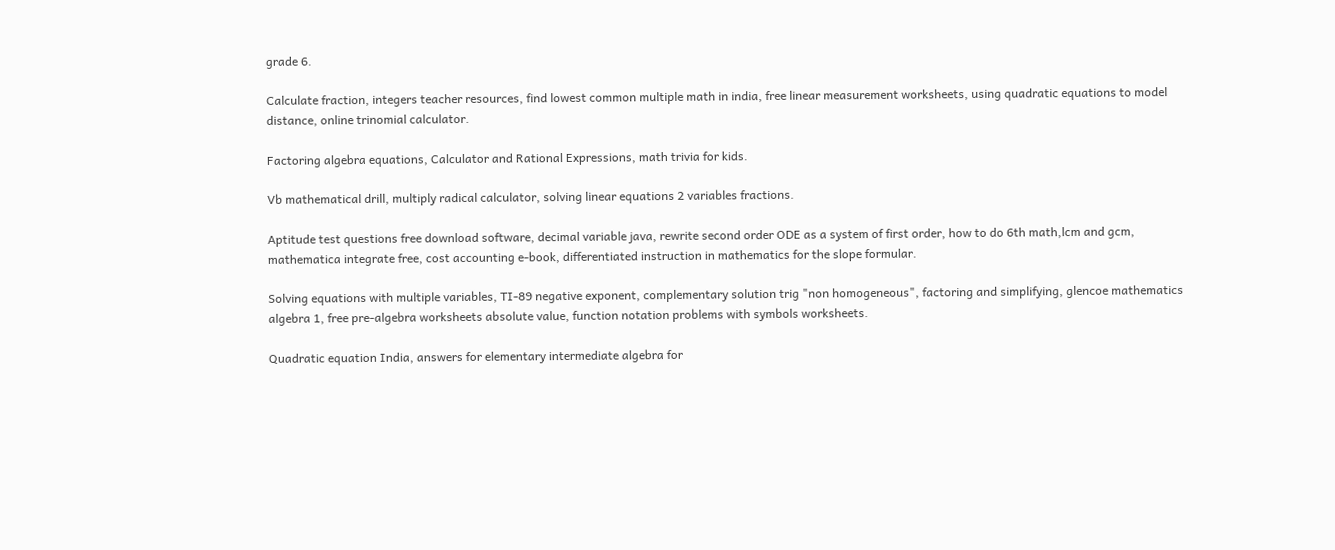grade 6.

Calculate fraction, integers teacher resources, find lowest common multiple math in india, free linear measurement worksheets, using quadratic equations to model distance, online trinomial calculator.

Factoring algebra equations, Calculator and Rational Expressions, math trivia for kids.

Vb mathematical drill, multiply radical calculator, solving linear equations 2 variables fractions.

Aptitude test questions free download software, decimal variable java, rewrite second order ODE as a system of first order, how to do 6th math,lcm and gcm, mathematica integrate free, cost accounting e-book, differentiated instruction in mathematics for the slope formular.

Solving equations with multiple variables, TI-89 negative exponent, complementary solution trig "non homogeneous", factoring and simplifying, glencoe mathematics algebra 1, free pre-algebra worksheets absolute value, function notation problems with symbols worksheets.

Quadratic equation India, answers for elementary intermediate algebra for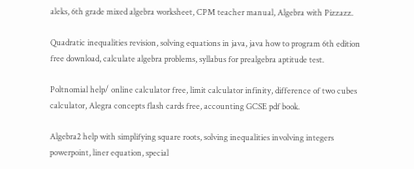aleks, 6th grade mixed algebra worksheet, CPM teacher manual, Algebra with Pizzazz.

Quadratic inequalities revision, solving equations in java, java how to program 6th edition free download, calculate algebra problems, syllabus for prealgebra aptitude test.

Poltnomial help/ online calculator free, limit calculator infinity, difference of two cubes calculator, Alegra concepts flash cards free, accounting GCSE pdf book.

Algebra2 help with simplifying square roots, solving inequalities involving integers powerpoint, liner equation, special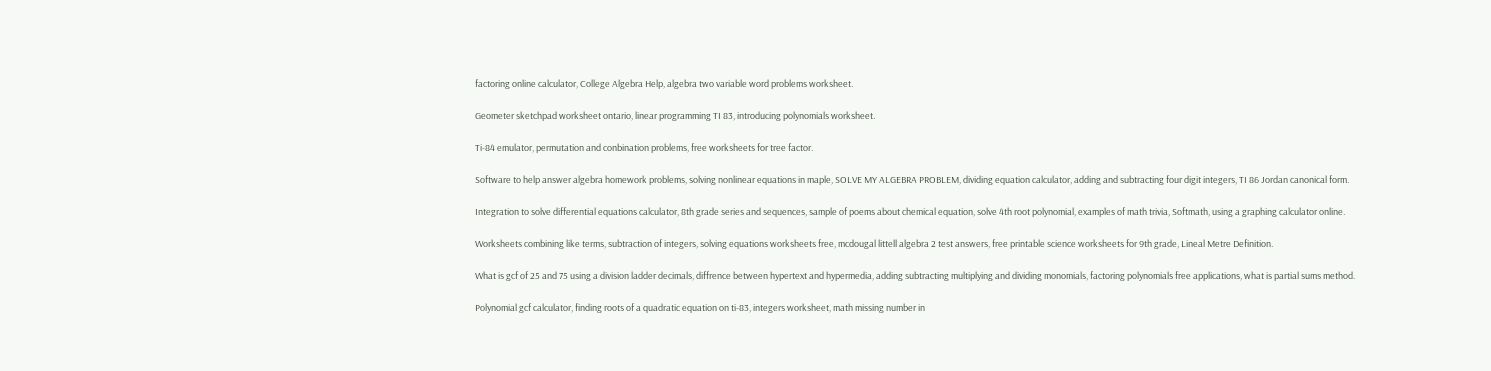factoring online calculator, College Algebra Help, algebra two variable word problems worksheet.

Geometer sketchpad worksheet ontario, linear programming TI 83, introducing polynomials worksheet.

Ti-84 emulator, permutation and conbination problems, free worksheets for tree factor.

Software to help answer algebra homework problems, solving nonlinear equations in maple, SOLVE MY ALGEBRA PROBLEM, dividing equation calculator, adding and subtracting four digit integers, TI 86 Jordan canonical form.

Integration to solve differential equations calculator, 8th grade series and sequences, sample of poems about chemical equation, solve 4th root polynomial, examples of math trivia, Softmath, using a graphing calculator online.

Worksheets combining like terms, subtraction of integers, solving equations worksheets free, mcdougal littell algebra 2 test answers, free printable science worksheets for 9th grade, Lineal Metre Definition.

What is gcf of 25 and 75 using a division ladder decimals, diffrence between hypertext and hypermedia, adding subtracting multiplying and dividing monomials, factoring polynomials free applications, what is partial sums method.

Polynomial gcf calculator, finding roots of a quadratic equation on ti-83, integers worksheet, math missing number in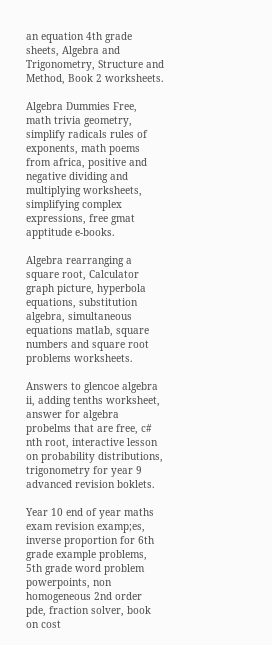an equation 4th grade sheets, Algebra and Trigonometry, Structure and Method, Book 2 worksheets.

Algebra Dummies Free, math trivia geometry, simplify radicals rules of exponents, math poems from africa, positive and negative dividing and multiplying worksheets, simplifying complex expressions, free gmat apptitude e-books.

Algebra rearranging a square root, Calculator graph picture, hyperbola equations, substitution algebra, simultaneous equations matlab, square numbers and square root problems worksheets.

Answers to glencoe algebra ii, adding tenths worksheet, answer for algebra probelms that are free, c# nth root, interactive lesson on probability distributions, trigonometry for year 9 advanced revision boklets.

Year 10 end of year maths exam revision examp;es, inverse proportion for 6th grade example problems, 5th grade word problem powerpoints, non homogeneous 2nd order pde, fraction solver, book on cost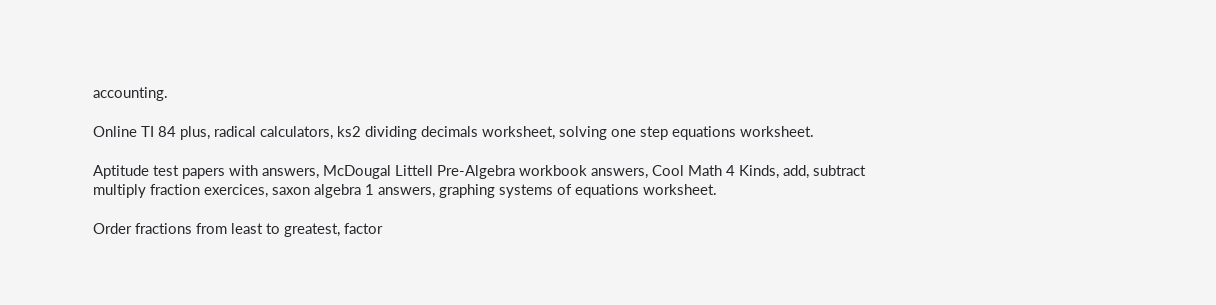accounting.

Online TI 84 plus, radical calculators, ks2 dividing decimals worksheet, solving one step equations worksheet.

Aptitude test papers with answers, McDougal Littell Pre-Algebra workbook answers, Cool Math 4 Kinds, add, subtract multiply fraction exercices, saxon algebra 1 answers, graphing systems of equations worksheet.

Order fractions from least to greatest, factor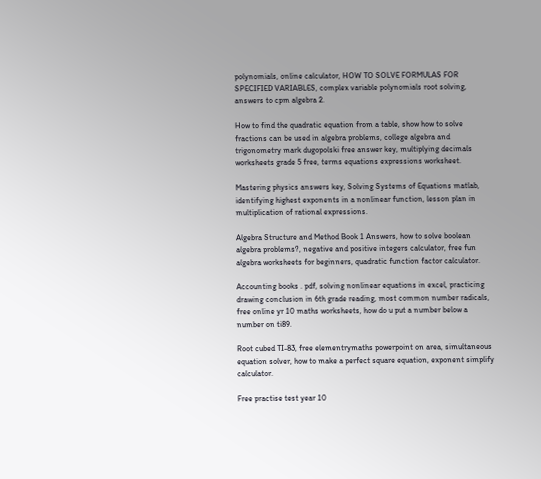polynomials, online calculator, HOW TO SOLVE FORMULAS FOR SPECIFIED VARIABLES, complex variable polynomials root solving, answers to cpm algebra 2.

How to find the quadratic equation from a table, show how to solve fractions can be used in algebra problems, college algebra and trigonometry mark dugopolski free answer key, multiplying decimals worksheets grade 5 free, terms equations expressions worksheet.

Mastering physics answers key, Solving Systems of Equations matlab, identifying highest exponents in a nonlinear function, lesson plan in multiplication of rational expressions.

Algebra Structure and Method Book 1 Answers, how to solve boolean algebra problems?, negative and positive integers calculator, free fun algebra worksheets for beginners, quadratic function factor calculator.

Accounting books . pdf, solving nonlinear equations in excel, practicing drawing conclusion in 6th grade reading, most common number radicals, free online yr 10 maths worksheets, how do u put a number below a number on ti89.

Root cubed TI-83, free elementrymaths powerpoint on area, simultaneous equation solver, how to make a perfect square equation, exponent simplify calculator.

Free practise test year 10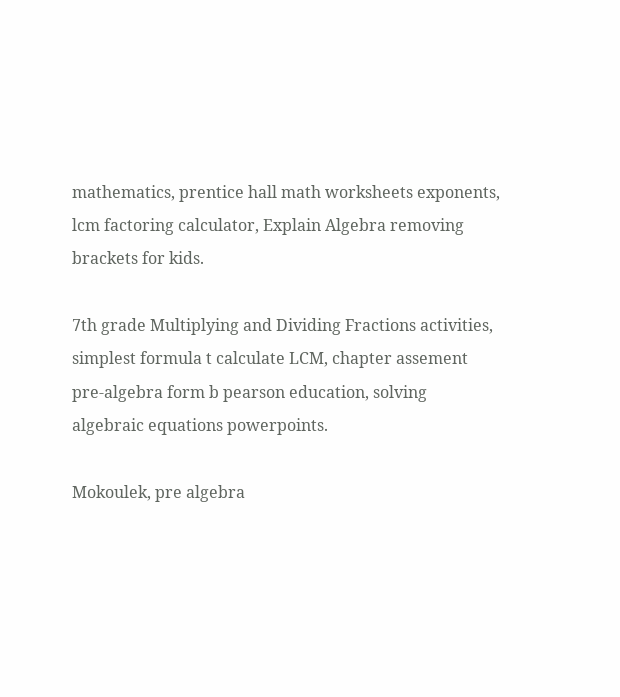mathematics, prentice hall math worksheets exponents, lcm factoring calculator, Explain Algebra removing brackets for kids.

7th grade Multiplying and Dividing Fractions activities, simplest formula t calculate LCM, chapter assement pre-algebra form b pearson education, solving algebraic equations powerpoints.

Mokoulek, pre algebra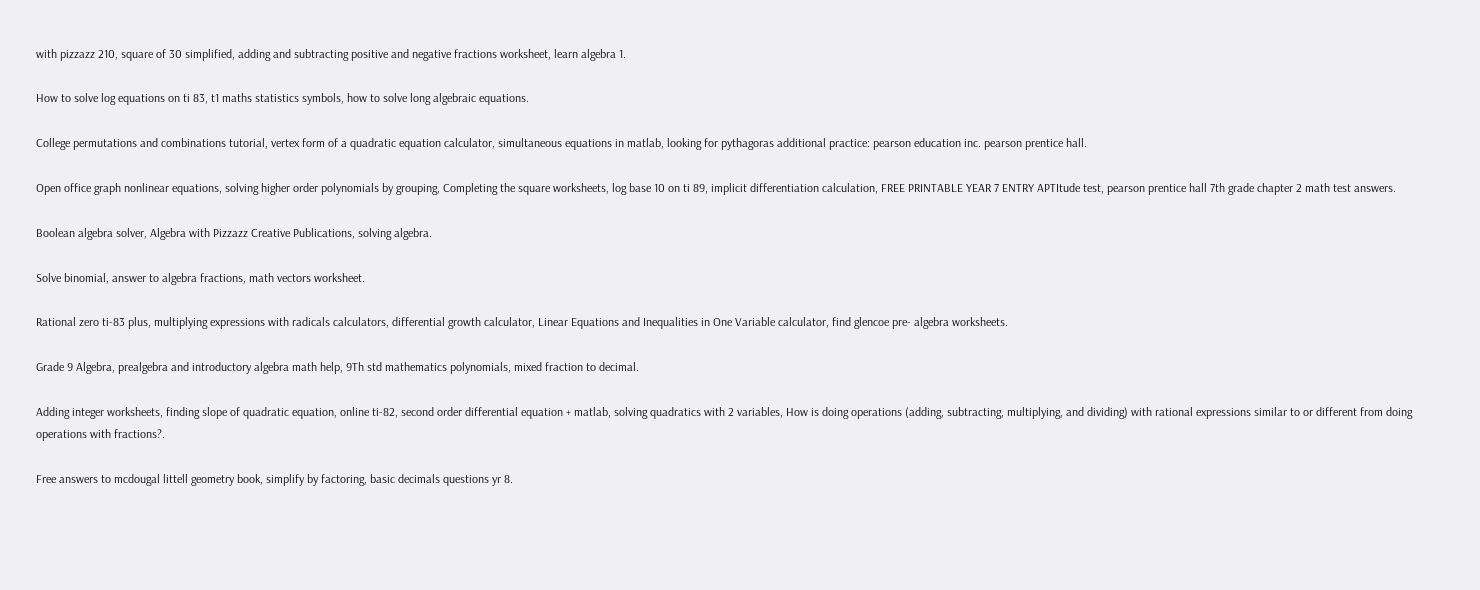with pizzazz 210, square of 30 simplified, adding and subtracting positive and negative fractions worksheet, learn algebra 1.

How to solve log equations on ti 83, t1 maths statistics symbols, how to solve long algebraic equations.

College permutations and combinations tutorial, vertex form of a quadratic equation calculator, simultaneous equations in matlab, looking for pythagoras additional practice: pearson education inc. pearson prentice hall.

Open office graph nonlinear equations, solving higher order polynomials by grouping, Completing the square worksheets, log base 10 on ti 89, implicit differentiation calculation, FREE PRINTABLE YEAR 7 ENTRY APTItude test, pearson prentice hall 7th grade chapter 2 math test answers.

Boolean algebra solver, Algebra with Pizzazz Creative Publications, solving algebra.

Solve binomial, answer to algebra fractions, math vectors worksheet.

Rational zero ti-83 plus, multiplying expressions with radicals calculators, differential growth calculator, Linear Equations and Inequalities in One Variable calculator, find glencoe pre- algebra worksheets.

Grade 9 Algebra, prealgebra and introductory algebra math help, 9Th std mathematics polynomials, mixed fraction to decimal.

Adding integer worksheets, finding slope of quadratic equation, online ti-82, second order differential equation + matlab, solving quadratics with 2 variables, How is doing operations (adding, subtracting, multiplying, and dividing) with rational expressions similar to or different from doing operations with fractions?.

Free answers to mcdougal littell geometry book, simplify by factoring, basic decimals questions yr 8.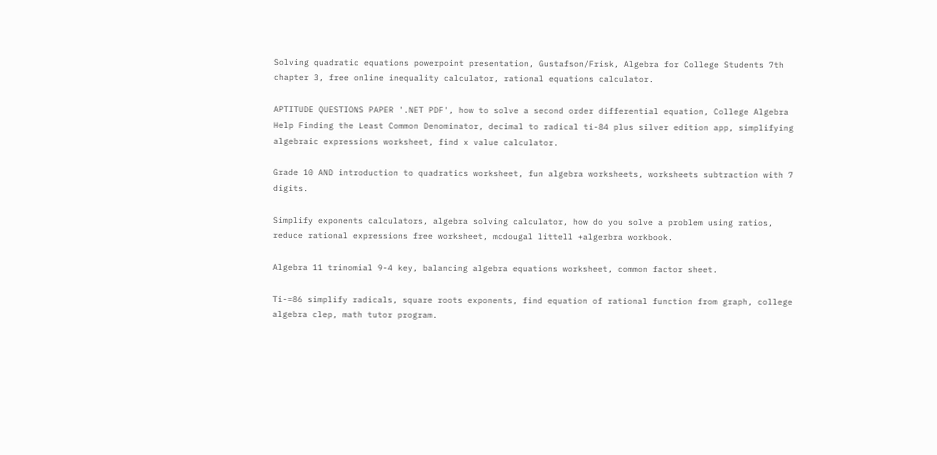Solving quadratic equations powerpoint presentation, Gustafson/Frisk, Algebra for College Students 7th chapter 3, free online inequality calculator, rational equations calculator.

APTITUDE QUESTIONS PAPER '.NET PDF', how to solve a second order differential equation, College Algebra Help Finding the Least Common Denominator, decimal to radical ti-84 plus silver edition app, simplifying algebraic expressions worksheet, find x value calculator.

Grade 10 AND introduction to quadratics worksheet, fun algebra worksheets, worksheets subtraction with 7 digits.

Simplify exponents calculators, algebra solving calculator, how do you solve a problem using ratios, reduce rational expressions free worksheet, mcdougal littell +algerbra workbook.

Algebra 11 trinomial 9-4 key, balancing algebra equations worksheet, common factor sheet.

Ti-=86 simplify radicals, square roots exponents, find equation of rational function from graph, college algebra clep, math tutor program.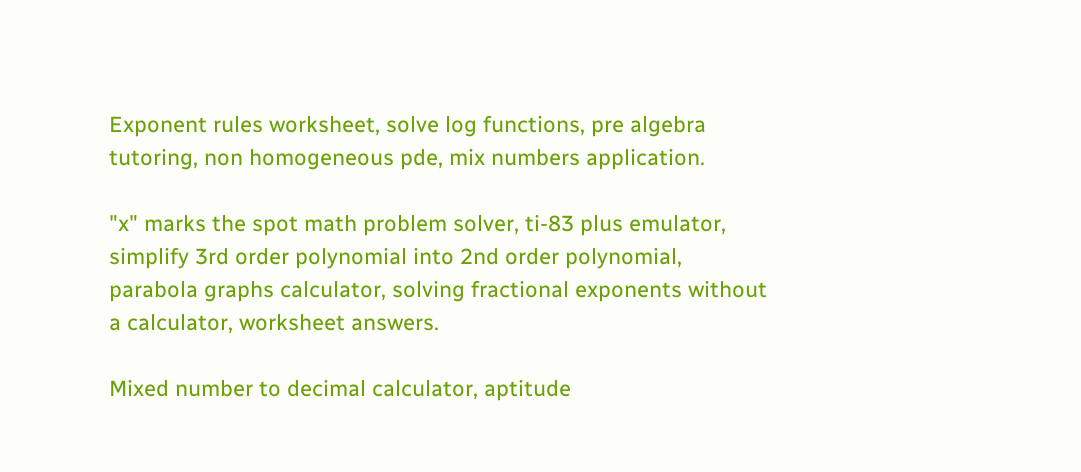Exponent rules worksheet, solve log functions, pre algebra tutoring, non homogeneous pde, mix numbers application.

"x" marks the spot math problem solver, ti-83 plus emulator, simplify 3rd order polynomial into 2nd order polynomial, parabola graphs calculator, solving fractional exponents without a calculator, worksheet answers.

Mixed number to decimal calculator, aptitude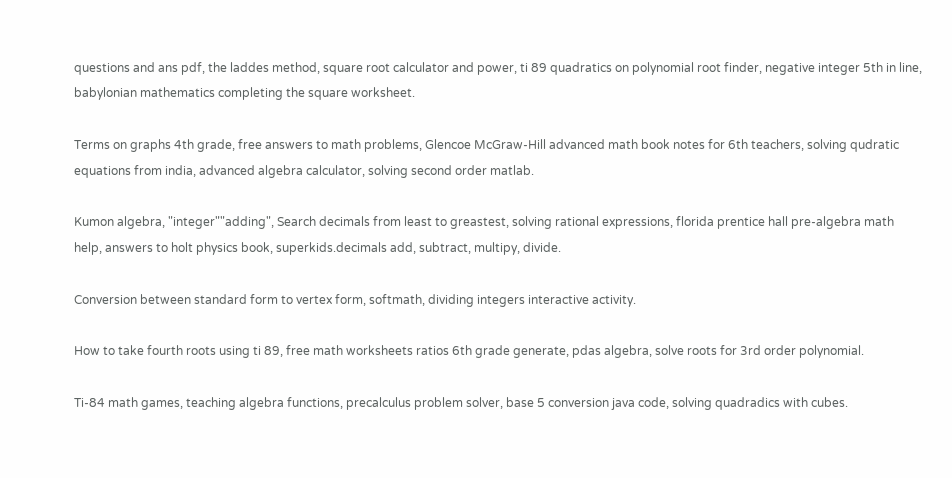questions and ans pdf, the laddes method, square root calculator and power, ti 89 quadratics on polynomial root finder, negative integer 5th in line, babylonian mathematics completing the square worksheet.

Terms on graphs 4th grade, free answers to math problems, Glencoe McGraw-Hill advanced math book notes for 6th teachers, solving qudratic equations from india, advanced algebra calculator, solving second order matlab.

Kumon algebra, "integer""adding", Search decimals from least to greastest, solving rational expressions, florida prentice hall pre-algebra math help, answers to holt physics book, superkids.decimals add, subtract, multipy, divide.

Conversion between standard form to vertex form, softmath, dividing integers interactive activity.

How to take fourth roots using ti 89, free math worksheets ratios 6th grade generate, pdas algebra, solve roots for 3rd order polynomial.

Ti-84 math games, teaching algebra functions, precalculus problem solver, base 5 conversion java code, solving quadradics with cubes.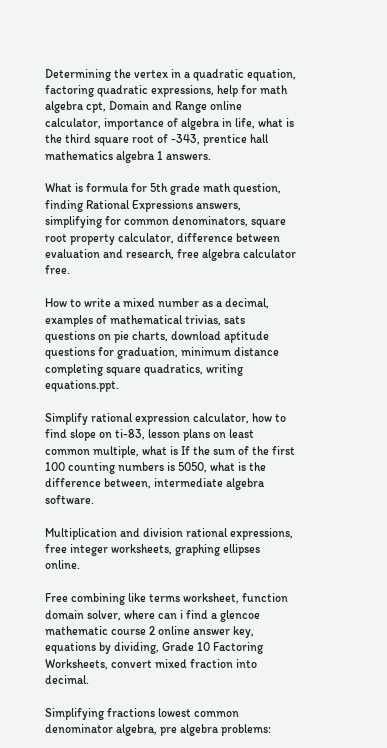Determining the vertex in a quadratic equation, factoring quadratic expressions, help for math algebra cpt, Domain and Range online calculator, importance of algebra in life, what is the third square root of -343, prentice hall mathematics algebra 1 answers.

What is formula for 5th grade math question, finding Rational Expressions answers, simplifying for common denominators, square root property calculator, difference between evaluation and research, free algebra calculator free.

How to write a mixed number as a decimal, examples of mathematical trivias, sats questions on pie charts, download aptitude questions for graduation, minimum distance completing square quadratics, writing equations.ppt.

Simplify rational expression calculator, how to find slope on ti-83, lesson plans on least common multiple, what is If the sum of the first 100 counting numbers is 5050, what is the difference between, intermediate algebra software.

Multiplication and division rational expressions, free integer worksheets, graphing ellipses online.

Free combining like terms worksheet, function domain solver, where can i find a glencoe mathematic course 2 online answer key, equations by dividing, Grade 10 Factoring Worksheets, convert mixed fraction into decimal.

Simplifying fractions lowest common denominator algebra, pre algebra problems: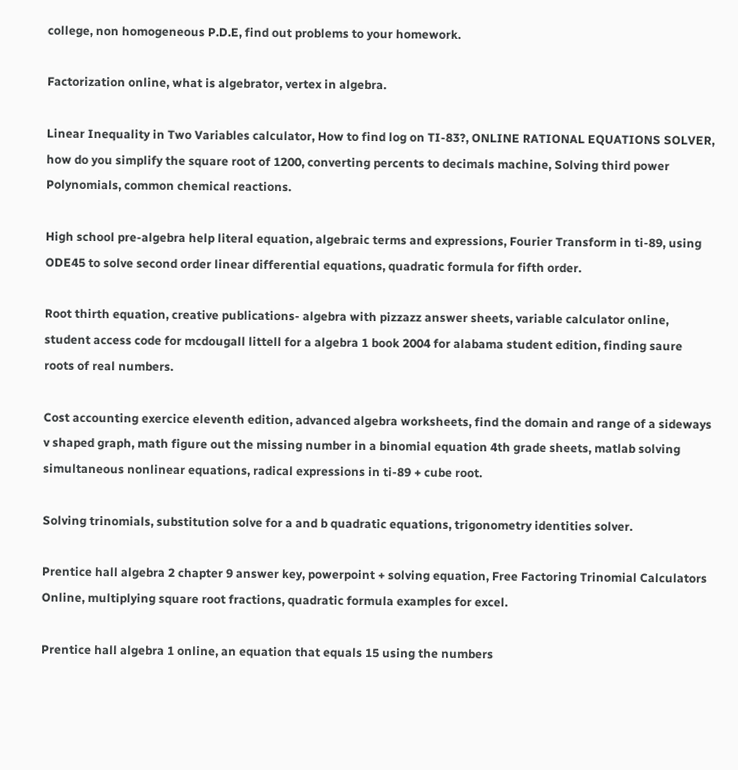college, non homogeneous P.D.E, find out problems to your homework.

Factorization online, what is algebrator, vertex in algebra.

Linear Inequality in Two Variables calculator, How to find log on TI-83?, ONLINE RATIONAL EQUATIONS SOLVER, how do you simplify the square root of 1200, converting percents to decimals machine, Solving third power Polynomials, common chemical reactions.

High school pre-algebra help literal equation, algebraic terms and expressions, Fourier Transform in ti-89, using ODE45 to solve second order linear differential equations, quadratic formula for fifth order.

Root thirth equation, creative publications- algebra with pizzazz answer sheets, variable calculator online, student access code for mcdougall littell for a algebra 1 book 2004 for alabama student edition, finding saure roots of real numbers.

Cost accounting exercice eleventh edition, advanced algebra worksheets, find the domain and range of a sideways v shaped graph, math figure out the missing number in a binomial equation 4th grade sheets, matlab solving simultaneous nonlinear equations, radical expressions in ti-89 + cube root.

Solving trinomials, substitution solve for a and b quadratic equations, trigonometry identities solver.

Prentice hall algebra 2 chapter 9 answer key, powerpoint + solving equation, Free Factoring Trinomial Calculators Online, multiplying square root fractions, quadratic formula examples for excel.

Prentice hall algebra 1 online, an equation that equals 15 using the numbers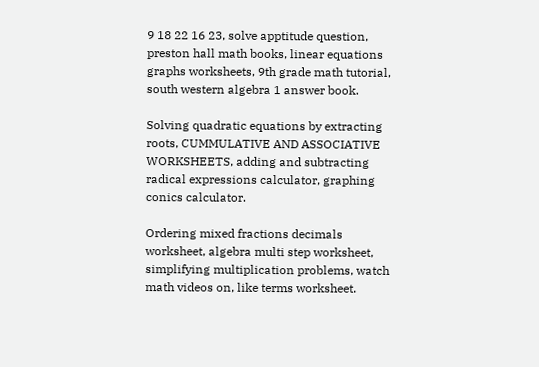9 18 22 16 23, solve apptitude question, preston hall math books, linear equations graphs worksheets, 9th grade math tutorial, south western algebra 1 answer book.

Solving quadratic equations by extracting roots, CUMMULATIVE AND ASSOCIATIVE WORKSHEETS, adding and subtracting radical expressions calculator, graphing conics calculator.

Ordering mixed fractions decimals worksheet, algebra multi step worksheet, simplifying multiplication problems, watch math videos on, like terms worksheet.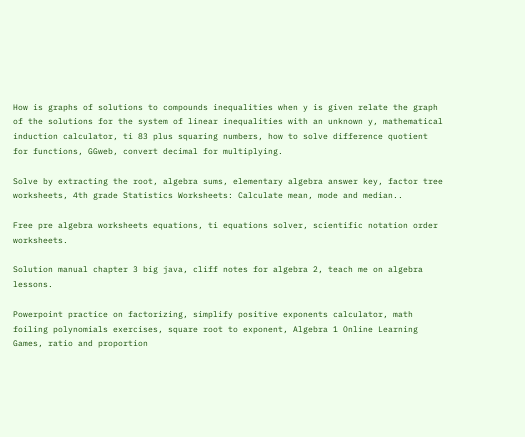How is graphs of solutions to compounds inequalities when y is given relate the graph of the solutions for the system of linear inequalities with an unknown y, mathematical induction calculator, ti 83 plus squaring numbers, how to solve difference quotient for functions, GGweb, convert decimal for multiplying.

Solve by extracting the root, algebra sums, elementary algebra answer key, factor tree worksheets, 4th grade Statistics Worksheets: Calculate mean, mode and median..

Free pre algebra worksheets equations, ti equations solver, scientific notation order worksheets.

Solution manual chapter 3 big java, cliff notes for algebra 2, teach me on algebra lessons.

Powerpoint practice on factorizing, simplify positive exponents calculator, math foiling polynomials exercises, square root to exponent, Algebra 1 Online Learning Games, ratio and proportion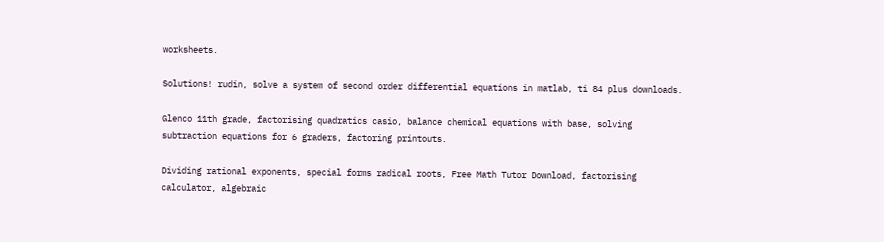worksheets.

Solutions! rudin, solve a system of second order differential equations in matlab, ti 84 plus downloads.

Glenco 11th grade, factorising quadratics casio, balance chemical equations with base, solving subtraction equations for 6 graders, factoring printouts.

Dividing rational exponents, special forms radical roots, Free Math Tutor Download, factorising calculator, algebraic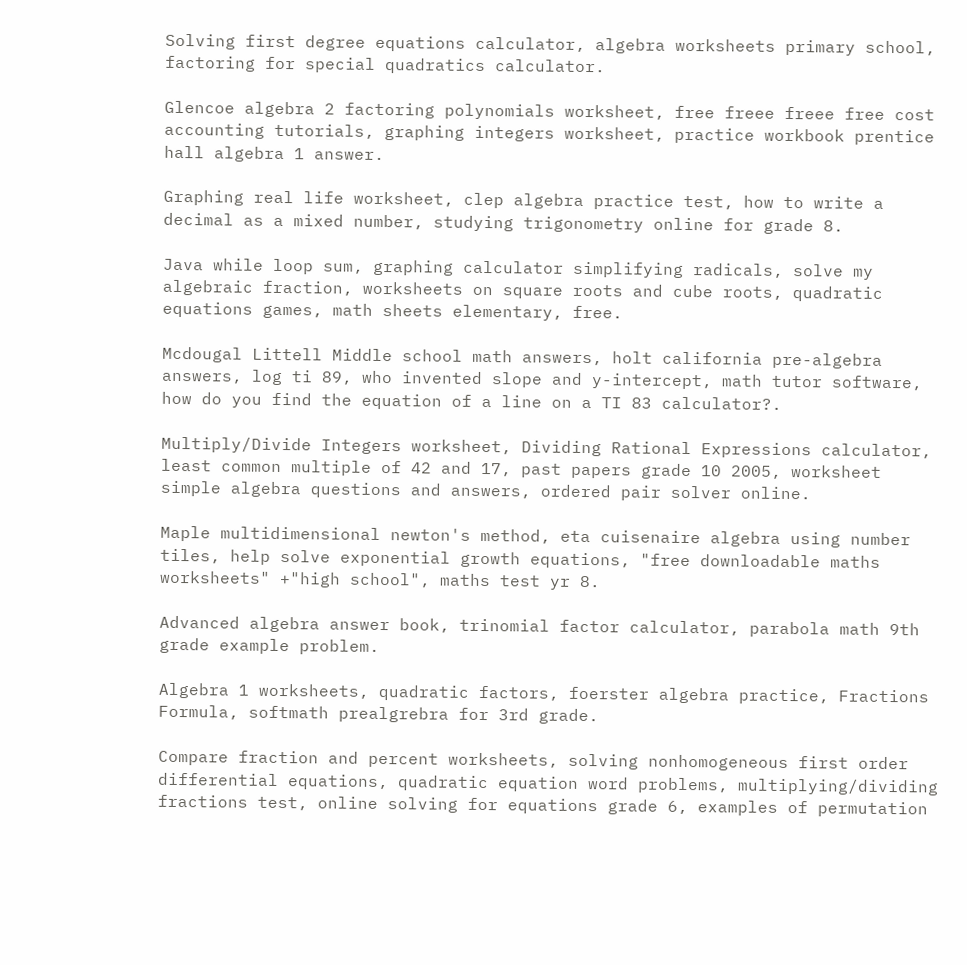Solving first degree equations calculator, algebra worksheets primary school, factoring for special quadratics calculator.

Glencoe algebra 2 factoring polynomials worksheet, free freee freee free cost accounting tutorials, graphing integers worksheet, practice workbook prentice hall algebra 1 answer.

Graphing real life worksheet, clep algebra practice test, how to write a decimal as a mixed number, studying trigonometry online for grade 8.

Java while loop sum, graphing calculator simplifying radicals, solve my algebraic fraction, worksheets on square roots and cube roots, quadratic equations games, math sheets elementary, free.

Mcdougal Littell Middle school math answers, holt california pre-algebra answers, log ti 89, who invented slope and y-intercept, math tutor software, how do you find the equation of a line on a TI 83 calculator?.

Multiply/Divide Integers worksheet, Dividing Rational Expressions calculator, least common multiple of 42 and 17, past papers grade 10 2005, worksheet simple algebra questions and answers, ordered pair solver online.

Maple multidimensional newton's method, eta cuisenaire algebra using number tiles, help solve exponential growth equations, "free downloadable maths worksheets" +"high school", maths test yr 8.

Advanced algebra answer book, trinomial factor calculator, parabola math 9th grade example problem.

Algebra 1 worksheets, quadratic factors, foerster algebra practice, Fractions Formula, softmath prealgrebra for 3rd grade.

Compare fraction and percent worksheets, solving nonhomogeneous first order differential equations, quadratic equation word problems, multiplying/dividing fractions test, online solving for equations grade 6, examples of permutation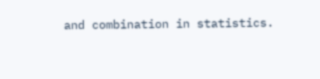and combination in statistics.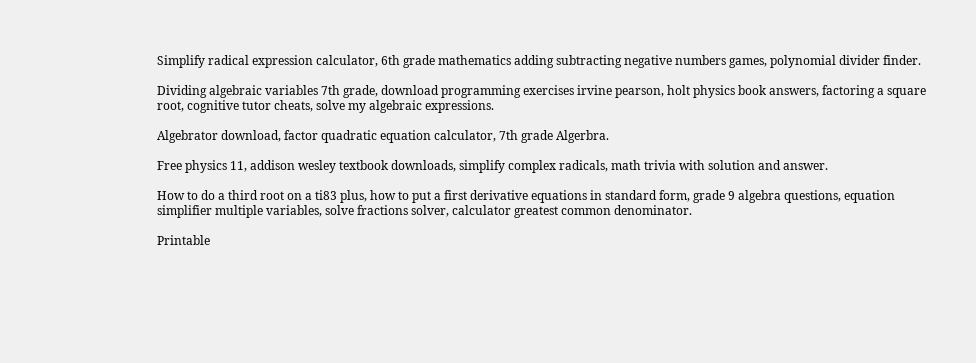Simplify radical expression calculator, 6th grade mathematics adding subtracting negative numbers games, polynomial divider finder.

Dividing algebraic variables 7th grade, download programming exercises irvine pearson, holt physics book answers, factoring a square root, cognitive tutor cheats, solve my algebraic expressions.

Algebrator download, factor quadratic equation calculator, 7th grade Algerbra.

Free physics 11, addison wesley textbook downloads, simplify complex radicals, math trivia with solution and answer.

How to do a third root on a ti83 plus, how to put a first derivative equations in standard form, grade 9 algebra questions, equation simplifier multiple variables, solve fractions solver, calculator greatest common denominator.

Printable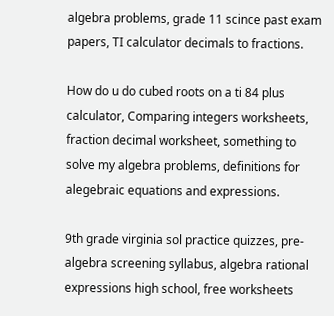algebra problems, grade 11 scince past exam papers, TI calculator decimals to fractions.

How do u do cubed roots on a ti 84 plus calculator, Comparing integers worksheets, fraction decimal worksheet, something to solve my algebra problems, definitions for alegebraic equations and expressions.

9th grade virginia sol practice quizzes, pre-algebra screening syllabus, algebra rational expressions high school, free worksheets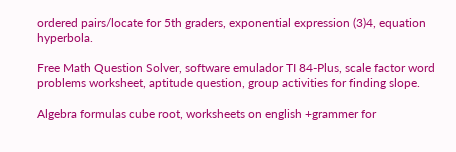ordered pairs/locate for 5th graders, exponential expression (3)4, equation hyperbola.

Free Math Question Solver, software emulador TI 84-Plus, scale factor word problems worksheet, aptitude question, group activities for finding slope.

Algebra formulas cube root, worksheets on english +grammer for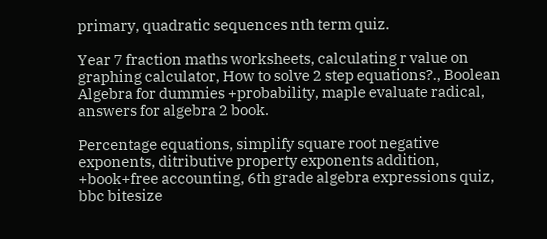primary, quadratic sequences nth term quiz.

Year 7 fraction maths worksheets, calculating r value on graphing calculator, How to solve 2 step equations?., Boolean Algebra for dummies +probability, maple evaluate radical, answers for algebra 2 book.

Percentage equations, simplify square root negative exponents, ditributive property exponents addition, +book+free accounting, 6th grade algebra expressions quiz, bbc bitesize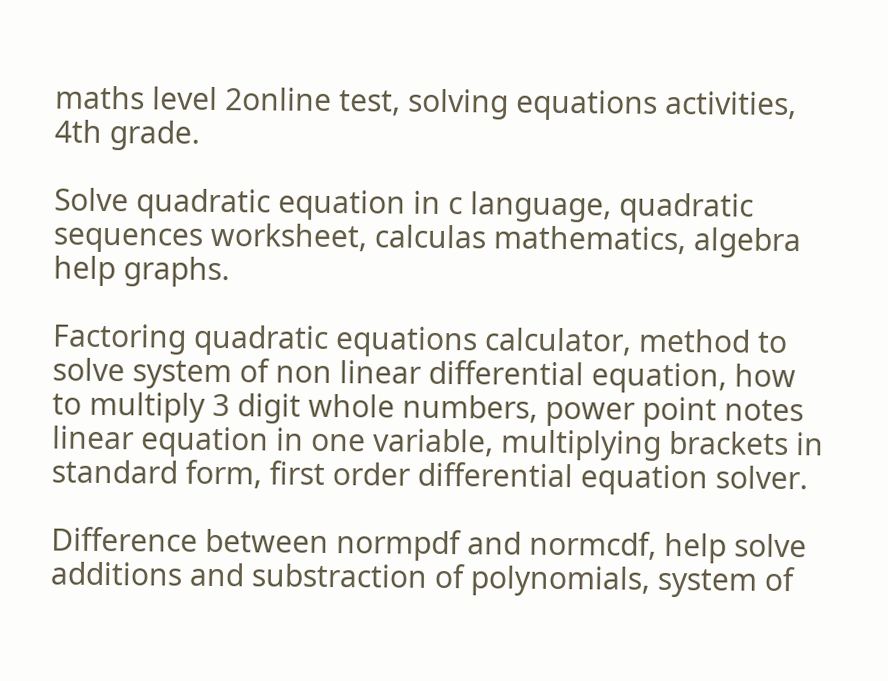maths level 2online test, solving equations activities, 4th grade.

Solve quadratic equation in c language, quadratic sequences worksheet, calculas mathematics, algebra help graphs.

Factoring quadratic equations calculator, method to solve system of non linear differential equation, how to multiply 3 digit whole numbers, power point notes linear equation in one variable, multiplying brackets in standard form, first order differential equation solver.

Difference between normpdf and normcdf, help solve additions and substraction of polynomials, system of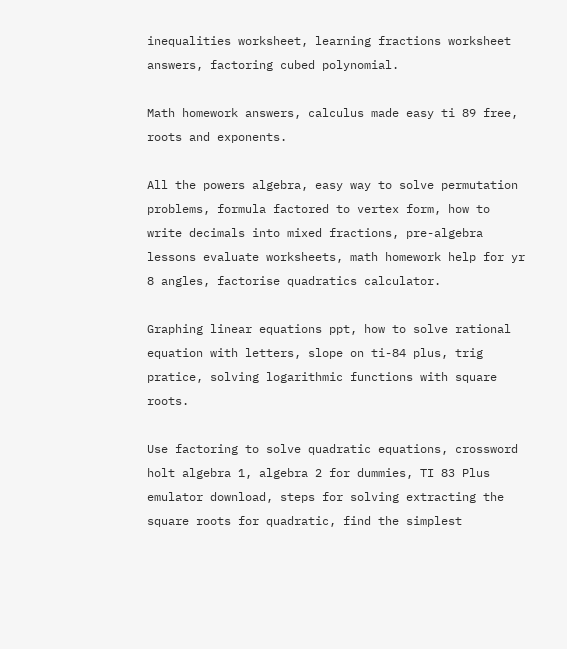inequalities worksheet, learning fractions worksheet answers, factoring cubed polynomial.

Math homework answers, calculus made easy ti 89 free, roots and exponents.

All the powers algebra, easy way to solve permutation problems, formula factored to vertex form, how to write decimals into mixed fractions, pre-algebra lessons evaluate worksheets, math homework help for yr 8 angles, factorise quadratics calculator.

Graphing linear equations ppt, how to solve rational equation with letters, slope on ti-84 plus, trig pratice, solving logarithmic functions with square roots.

Use factoring to solve quadratic equations, crossword holt algebra 1, algebra 2 for dummies, TI 83 Plus emulator download, steps for solving extracting the square roots for quadratic, find the simplest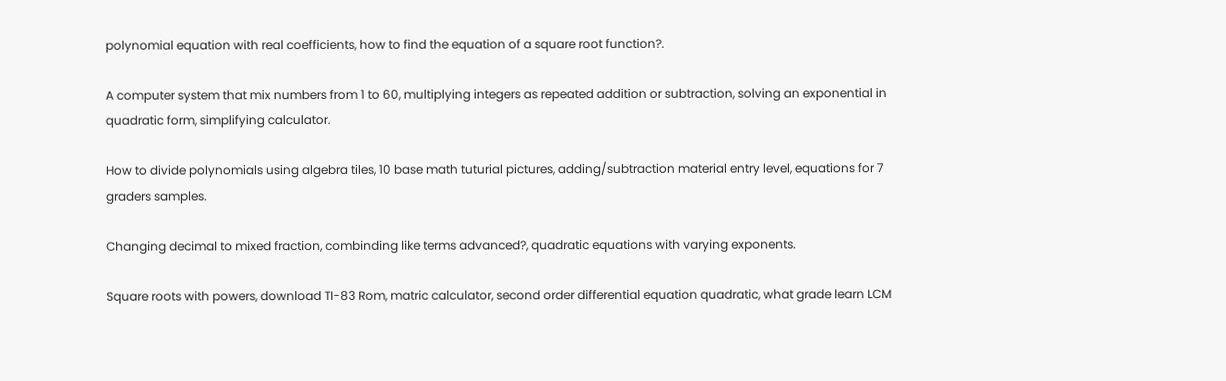polynomial equation with real coefficients, how to find the equation of a square root function?.

A computer system that mix numbers from 1 to 60, multiplying integers as repeated addition or subtraction, solving an exponential in quadratic form, simplifying calculator.

How to divide polynomials using algebra tiles, 10 base math tuturial pictures, adding/subtraction material entry level, equations for 7 graders samples.

Changing decimal to mixed fraction, combinding like terms advanced?, quadratic equations with varying exponents.

Square roots with powers, download TI-83 Rom, matric calculator, second order differential equation quadratic, what grade learn LCM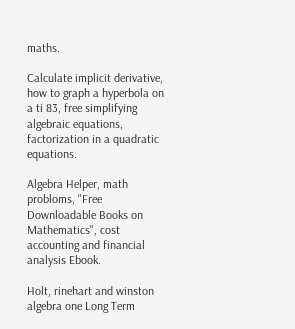maths.

Calculate implicit derivative, how to graph a hyperbola on a ti 83, free simplifying algebraic equations, factorization in a quadratic equations.

Algebra Helper, math probloms, "Free Downloadable Books on Mathematics", cost accounting and financial analysis Ebook.

Holt, rinehart and winston algebra one Long Term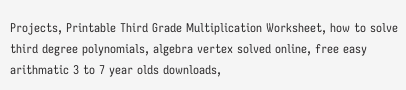Projects, Printable Third Grade Multiplication Worksheet, how to solve third degree polynomials, algebra vertex solved online, free easy arithmatic 3 to 7 year olds downloads,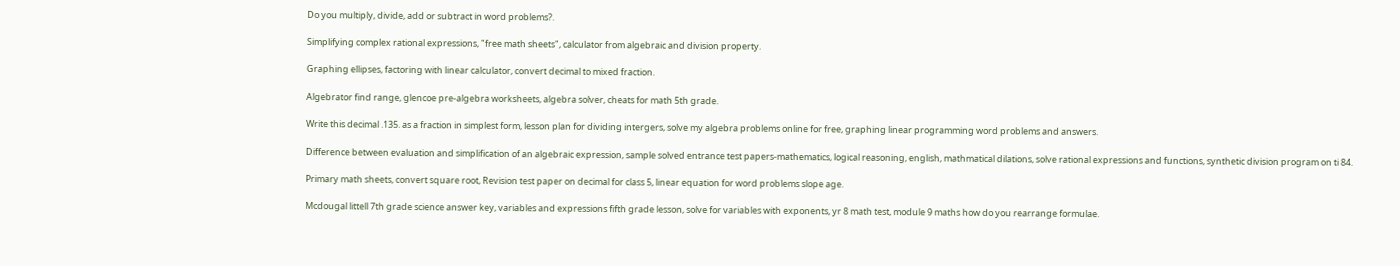Do you multiply, divide, add or subtract in word problems?.

Simplifying complex rational expressions, "free math sheets", calculator from algebraic and division property.

Graphing ellipses, factoring with linear calculator, convert decimal to mixed fraction.

Algebrator find range, glencoe pre-algebra worksheets, algebra solver, cheats for math 5th grade.

Write this decimal .135. as a fraction in simplest form, lesson plan for dividing intergers, solve my algebra problems online for free, graphing linear programming word problems and answers.

Difference between evaluation and simplification of an algebraic expression, sample solved entrance test papers-mathematics, logical reasoning, english, mathmatical dilations, solve rational expressions and functions, synthetic division program on ti 84.

Primary math sheets, convert square root, Revision test paper on decimal for class 5, linear equation for word problems slope age.

Mcdougal littell 7th grade science answer key, variables and expressions fifth grade lesson, solve for variables with exponents, yr 8 math test, module 9 maths how do you rearrange formulae.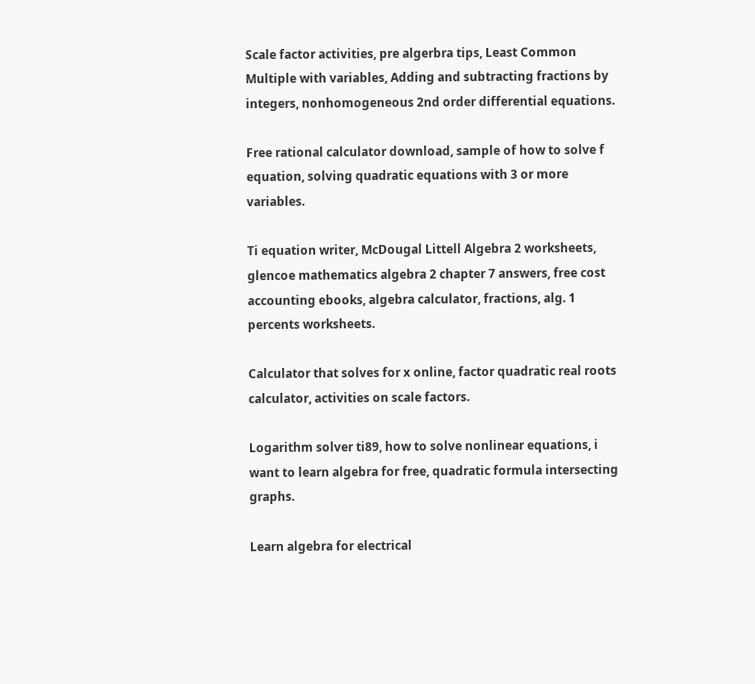Scale factor activities, pre algerbra tips, Least Common Multiple with variables, Adding and subtracting fractions by integers, nonhomogeneous 2nd order differential equations.

Free rational calculator download, sample of how to solve f equation, solving quadratic equations with 3 or more variables.

Ti equation writer, McDougal Littell Algebra 2 worksheets, glencoe mathematics algebra 2 chapter 7 answers, free cost accounting ebooks, algebra calculator, fractions, alg. 1 percents worksheets.

Calculator that solves for x online, factor quadratic real roots calculator, activities on scale factors.

Logarithm solver ti89, how to solve nonlinear equations, i want to learn algebra for free, quadratic formula intersecting graphs.

Learn algebra for electrical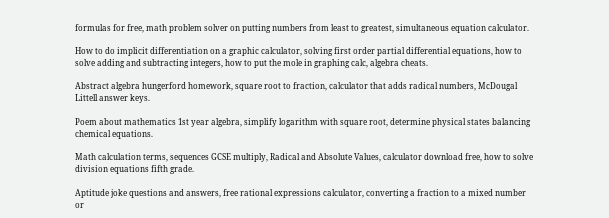formulas for free, math problem solver on putting numbers from least to greatest, simultaneous equation calculator.

How to do implicit differentiation on a graphic calculator, solving first order partial differential equations, how to solve adding and subtracting integers, how to put the mole in graphing calc, algebra cheats.

Abstract algebra hungerford homework, square root to fraction, calculator that adds radical numbers, McDougal Littell answer keys.

Poem about mathematics 1st year algebra, simplify logarithm with square root, determine physical states balancing chemical equations.

Math calculation terms, sequences GCSE multiply, Radical and Absolute Values, calculator download free, how to solve division equations fifth grade.

Aptitude joke questions and answers, free rational expressions calculator, converting a fraction to a mixed number or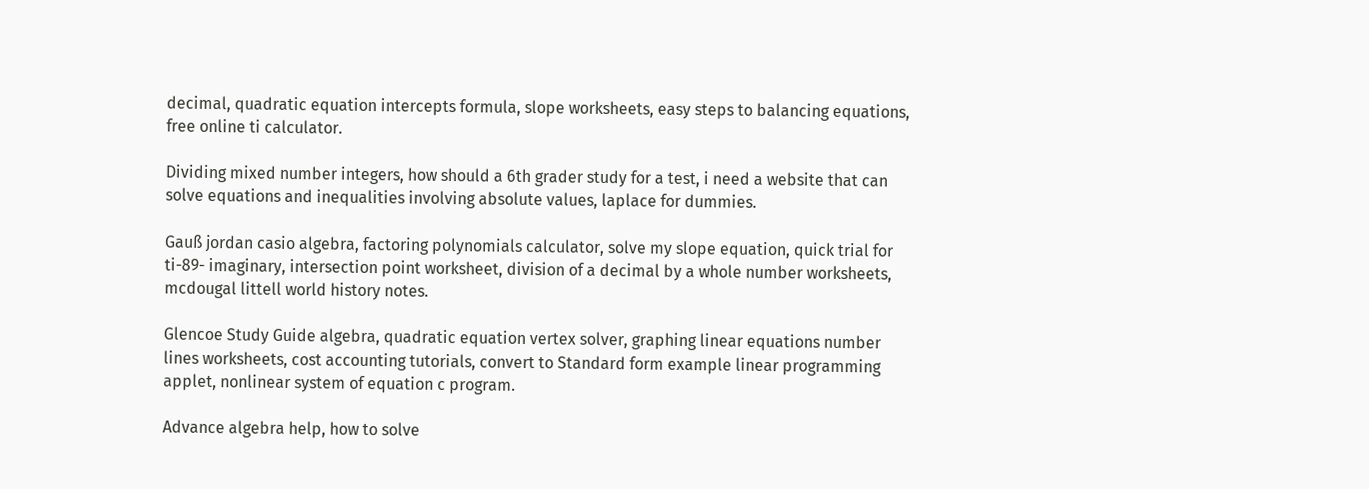decimal, quadratic equation intercepts formula, slope worksheets, easy steps to balancing equations, free online ti calculator.

Dividing mixed number integers, how should a 6th grader study for a test, i need a website that can solve equations and inequalities involving absolute values, laplace for dummies.

Gauß jordan casio algebra, factoring polynomials calculator, solve my slope equation, quick trial for ti-89- imaginary, intersection point worksheet, division of a decimal by a whole number worksheets, mcdougal littell world history notes.

Glencoe Study Guide algebra, quadratic equation vertex solver, graphing linear equations number lines worksheets, cost accounting tutorials, convert to Standard form example linear programming applet, nonlinear system of equation c program.

Advance algebra help, how to solve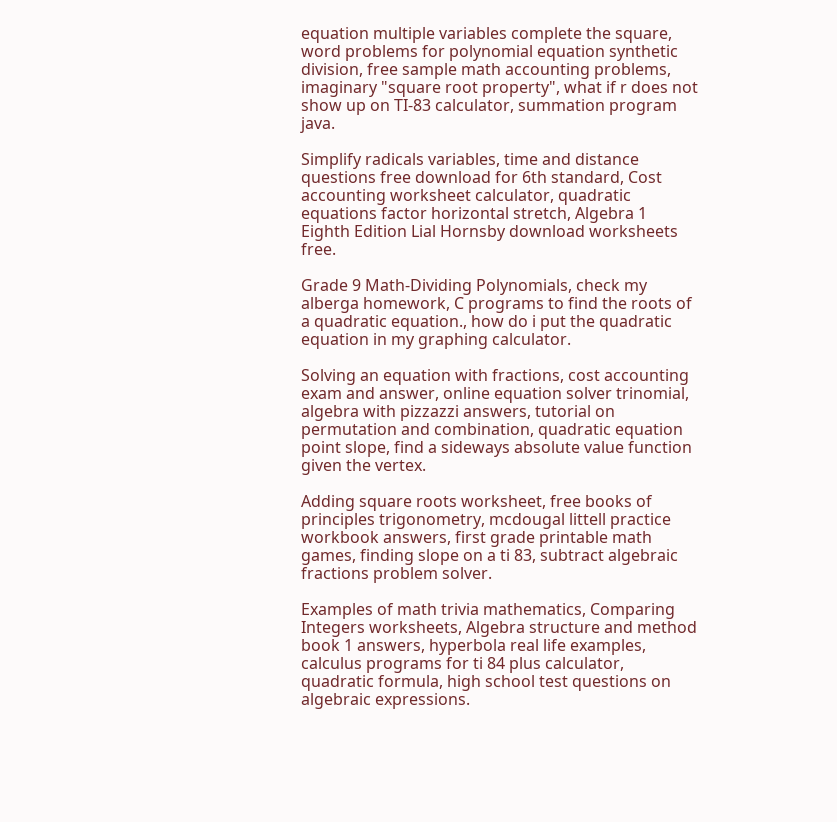equation multiple variables complete the square, word problems for polynomial equation synthetic division, free sample math accounting problems, imaginary "square root property", what if r does not show up on TI-83 calculator, summation program java.

Simplify radicals variables, time and distance questions free download for 6th standard, Cost accounting worksheet calculator, quadratic equations factor horizontal stretch, Algebra 1 Eighth Edition Lial Hornsby download worksheets free.

Grade 9 Math-Dividing Polynomials, check my alberga homework, C programs to find the roots of a quadratic equation., how do i put the quadratic equation in my graphing calculator.

Solving an equation with fractions, cost accounting exam and answer, online equation solver trinomial, algebra with pizzazzi answers, tutorial on permutation and combination, quadratic equation point slope, find a sideways absolute value function given the vertex.

Adding square roots worksheet, free books of principles trigonometry, mcdougal littell practice workbook answers, first grade printable math games, finding slope on a ti 83, subtract algebraic fractions problem solver.

Examples of math trivia mathematics, Comparing Integers worksheets, Algebra structure and method book 1 answers, hyperbola real life examples, calculus programs for ti 84 plus calculator, quadratic formula, high school test questions on algebraic expressions.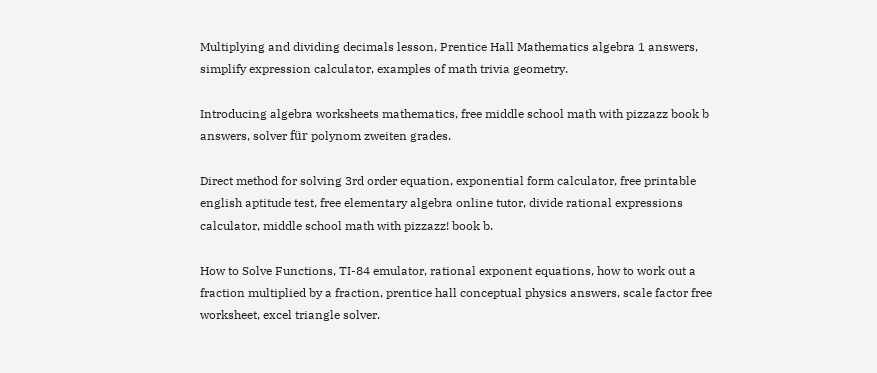Multiplying and dividing decimals lesson, Prentice Hall Mathematics algebra 1 answers, simplify expression calculator, examples of math trivia geometry.

Introducing algebra worksheets mathematics, free middle school math with pizzazz book b answers, solver für polynom zweiten grades.

Direct method for solving 3rd order equation, exponential form calculator, free printable english aptitude test, free elementary algebra online tutor, divide rational expressions calculator, middle school math with pizzazz! book b.

How to Solve Functions, TI-84 emulator, rational exponent equations, how to work out a fraction multiplied by a fraction, prentice hall conceptual physics answers, scale factor free worksheet, excel triangle solver.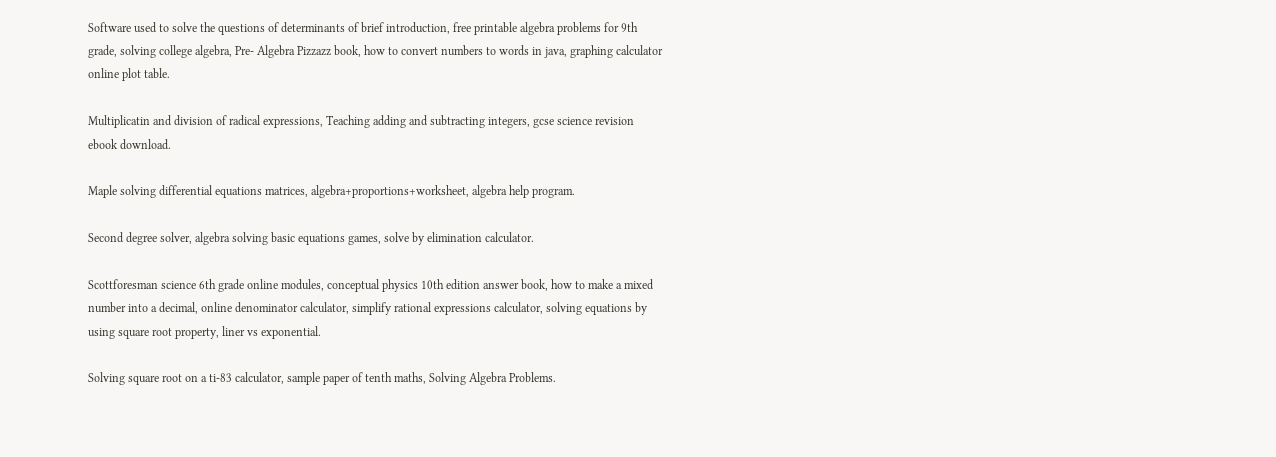Software used to solve the questions of determinants of brief introduction, free printable algebra problems for 9th grade, solving college algebra, Pre- Algebra Pizzazz book, how to convert numbers to words in java, graphing calculator online plot table.

Multiplicatin and division of radical expressions, Teaching adding and subtracting integers, gcse science revision ebook download.

Maple solving differential equations matrices, algebra+proportions+worksheet, algebra help program.

Second degree solver, algebra solving basic equations games, solve by elimination calculator.

Scottforesman science 6th grade online modules, conceptual physics 10th edition answer book, how to make a mixed number into a decimal, online denominator calculator, simplify rational expressions calculator, solving equations by using square root property, liner vs exponential.

Solving square root on a ti-83 calculator, sample paper of tenth maths, Solving Algebra Problems.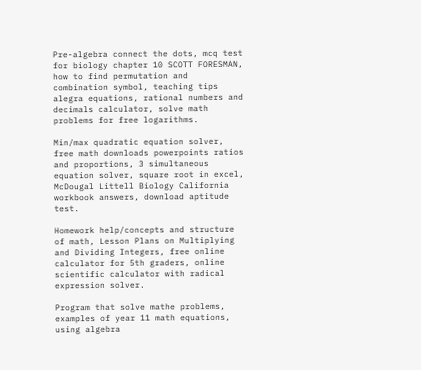Pre-algebra connect the dots, mcq test for biology chapter 10 SCOTT FORESMAN, how to find permutation and combination symbol, teaching tips alegra equations, rational numbers and decimals calculator, solve math problems for free logarithms.

Min/max quadratic equation solver, free math downloads powerpoints ratios and proportions, 3 simultaneous equation solver, square root in excel, McDougal Littell Biology California workbook answers, download aptitude test.

Homework help/concepts and structure of math, Lesson Plans on Multiplying and Dividing Integers, free online calculator for 5th graders, online scientific calculator with radical expression solver.

Program that solve mathe problems, examples of year 11 math equations, using algebra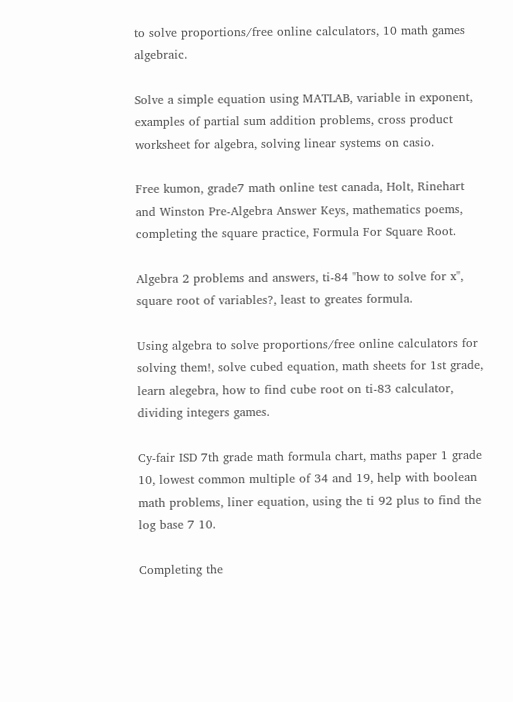to solve proportions/free online calculators, 10 math games algebraic.

Solve a simple equation using MATLAB, variable in exponent, examples of partial sum addition problems, cross product worksheet for algebra, solving linear systems on casio.

Free kumon, grade7 math online test canada, Holt, Rinehart and Winston Pre-Algebra Answer Keys, mathematics poems, completing the square practice, Formula For Square Root.

Algebra 2 problems and answers, ti-84 "how to solve for x", square root of variables?, least to greates formula.

Using algebra to solve proportions/free online calculators for solving them!, solve cubed equation, math sheets for 1st grade, learn alegebra, how to find cube root on ti-83 calculator, dividing integers games.

Cy-fair ISD 7th grade math formula chart, maths paper 1 grade 10, lowest common multiple of 34 and 19, help with boolean math problems, liner equation, using the ti 92 plus to find the log base 7 10.

Completing the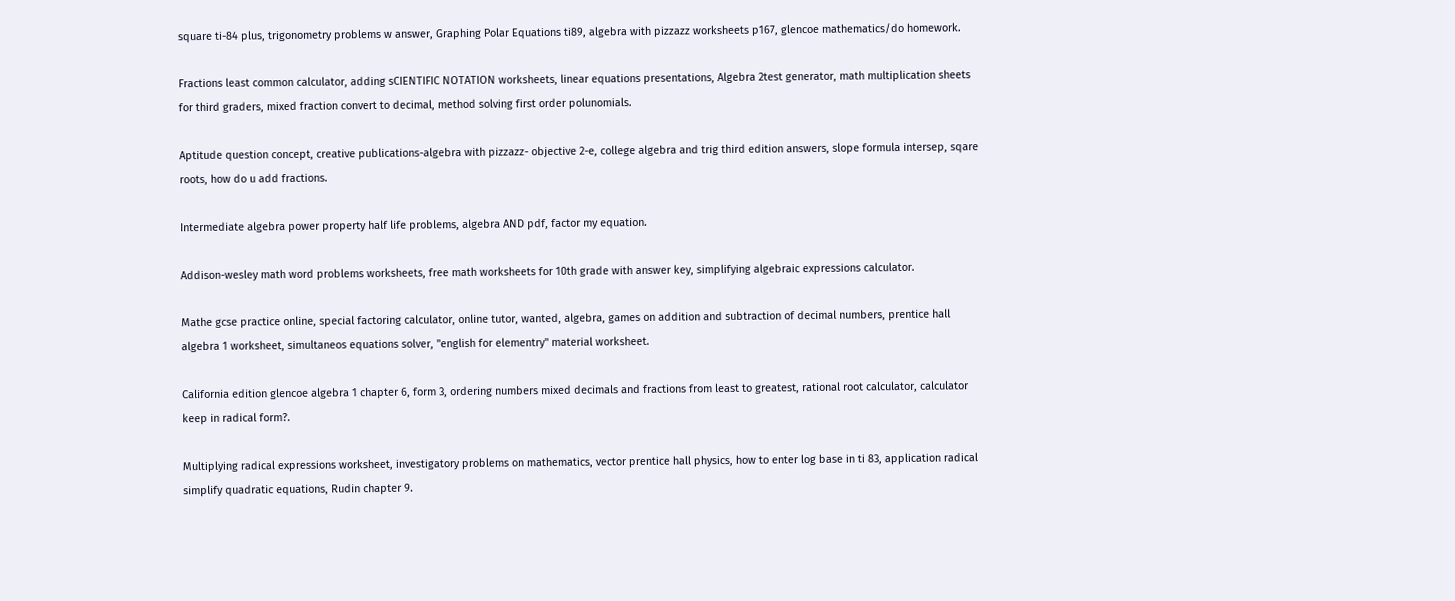square ti-84 plus, trigonometry problems w answer, Graphing Polar Equations ti89, algebra with pizzazz worksheets p167, glencoe mathematics/do homework.

Fractions least common calculator, adding sCIENTIFIC NOTATION worksheets, linear equations presentations, Algebra 2test generator, math multiplication sheets for third graders, mixed fraction convert to decimal, method solving first order polunomials.

Aptitude question concept, creative publications-algebra with pizzazz- objective 2-e, college algebra and trig third edition answers, slope formula intersep, sqare roots, how do u add fractions.

Intermediate algebra power property half life problems, algebra AND pdf, factor my equation.

Addison-wesley math word problems worksheets, free math worksheets for 10th grade with answer key, simplifying algebraic expressions calculator.

Mathe gcse practice online, special factoring calculator, online tutor, wanted, algebra, games on addition and subtraction of decimal numbers, prentice hall algebra 1 worksheet, simultaneos equations solver, "english for elementry" material worksheet.

California edition glencoe algebra 1 chapter 6, form 3, ordering numbers mixed decimals and fractions from least to greatest, rational root calculator, calculator keep in radical form?.

Multiplying radical expressions worksheet, investigatory problems on mathematics, vector prentice hall physics, how to enter log base in ti 83, application radical simplify quadratic equations, Rudin chapter 9.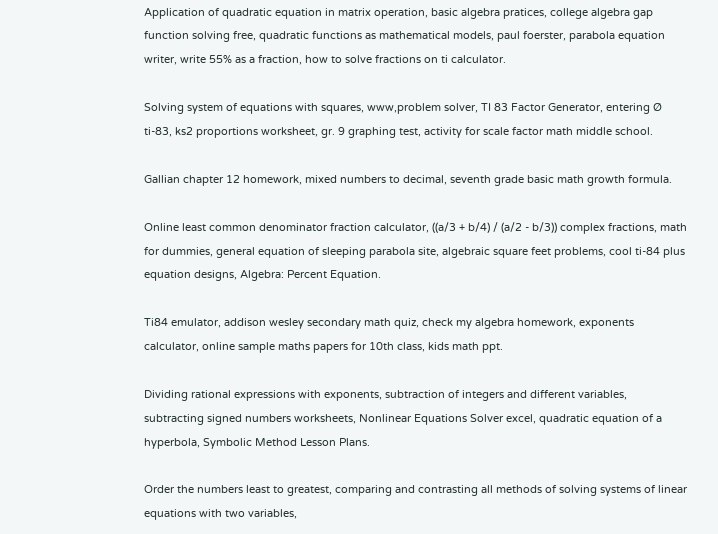Application of quadratic equation in matrix operation, basic algebra pratices, college algebra gap function solving free, quadratic functions as mathematical models, paul foerster, parabola equation writer, write 55% as a fraction, how to solve fractions on ti calculator.

Solving system of equations with squares, www,problem solver, TI 83 Factor Generator, entering Ø ti-83, ks2 proportions worksheet, gr. 9 graphing test, activity for scale factor math middle school.

Gallian chapter 12 homework, mixed numbers to decimal, seventh grade basic math growth formula.

Online least common denominator fraction calculator, ((a/3 + b/4) / (a/2 - b/3)) complex fractions, math for dummies, general equation of sleeping parabola site, algebraic square feet problems, cool ti-84 plus equation designs, Algebra: Percent Equation.

Ti84 emulator, addison wesley secondary math quiz, check my algebra homework, exponents calculator, online sample maths papers for 10th class, kids math ppt.

Dividing rational expressions with exponents, subtraction of integers and different variables, subtracting signed numbers worksheets, Nonlinear Equations Solver excel, quadratic equation of a hyperbola, Symbolic Method Lesson Plans.

Order the numbers least to greatest, comparing and contrasting all methods of solving systems of linear equations with two variables,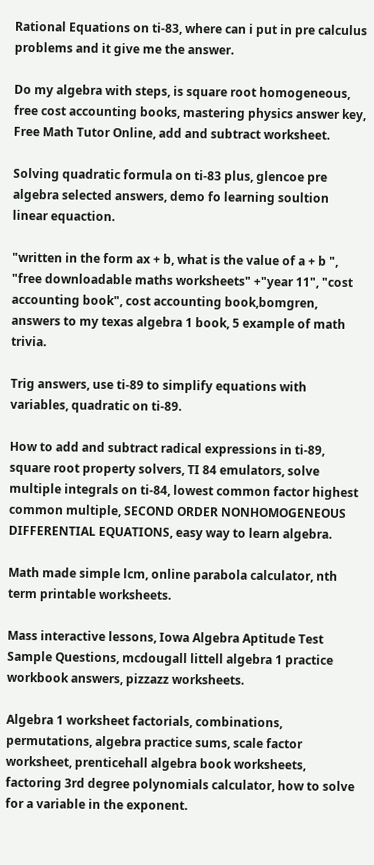Rational Equations on ti-83, where can i put in pre calculus problems and it give me the answer.

Do my algebra with steps, is square root homogeneous, free cost accounting books, mastering physics answer key, Free Math Tutor Online, add and subtract worksheet.

Solving quadratic formula on ti-83 plus, glencoe pre algebra selected answers, demo fo learning soultion linear equaction.

"written in the form ax + b, what is the value of a + b ", "free downloadable maths worksheets" +"year 11", "cost accounting book", cost accounting book,bomgren, answers to my texas algebra 1 book, 5 example of math trivia.

Trig answers, use ti-89 to simplify equations with variables, quadratic on ti-89.

How to add and subtract radical expressions in ti-89, square root property solvers, TI 84 emulators, solve multiple integrals on ti-84, lowest common factor highest common multiple, SECOND ORDER NONHOMOGENEOUS DIFFERENTIAL EQUATIONS, easy way to learn algebra.

Math made simple lcm, online parabola calculator, nth term printable worksheets.

Mass interactive lessons, Iowa Algebra Aptitude Test Sample Questions, mcdougall littell algebra 1 practice workbook answers, pizzazz worksheets.

Algebra 1 worksheet factorials, combinations, permutations, algebra practice sums, scale factor worksheet, prenticehall algebra book worksheets, factoring 3rd degree polynomials calculator, how to solve for a variable in the exponent.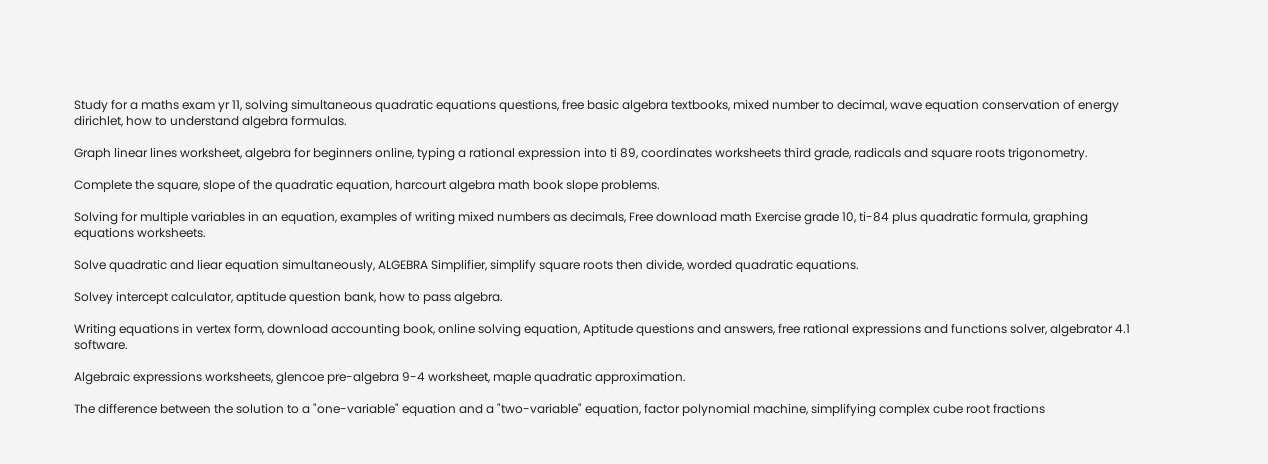Study for a maths exam yr 11, solving simultaneous quadratic equations questions, free basic algebra textbooks, mixed number to decimal, wave equation conservation of energy dirichlet, how to understand algebra formulas.

Graph linear lines worksheet, algebra for beginners online, typing a rational expression into ti 89, coordinates worksheets third grade, radicals and square roots trigonometry.

Complete the square, slope of the quadratic equation, harcourt algebra math book slope problems.

Solving for multiple variables in an equation, examples of writing mixed numbers as decimals, Free download math Exercise grade 10, ti-84 plus quadratic formula, graphing equations worksheets.

Solve quadratic and liear equation simultaneously, ALGEBRA Simplifier, simplify square roots then divide, worded quadratic equations.

Solvey intercept calculator, aptitude question bank, how to pass algebra.

Writing equations in vertex form, download accounting book, online solving equation, Aptitude questions and answers, free rational expressions and functions solver, algebrator 4.1 software.

Algebraic expressions worksheets, glencoe pre-algebra 9-4 worksheet, maple quadratic approximation.

The difference between the solution to a "one-variable" equation and a "two-variable" equation, factor polynomial machine, simplifying complex cube root fractions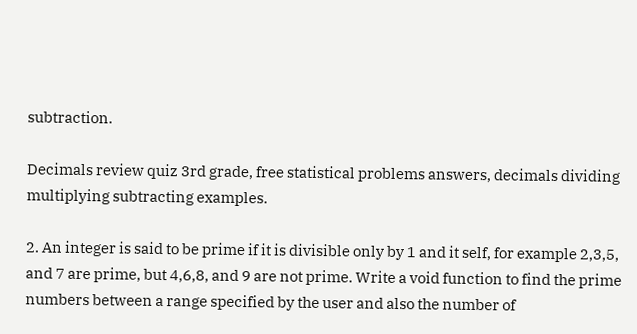subtraction.

Decimals review quiz 3rd grade, free statistical problems answers, decimals dividing multiplying subtracting examples.

2. An integer is said to be prime if it is divisible only by 1 and it self, for example 2,3,5, and 7 are prime, but 4,6,8, and 9 are not prime. Write a void function to find the prime numbers between a range specified by the user and also the number of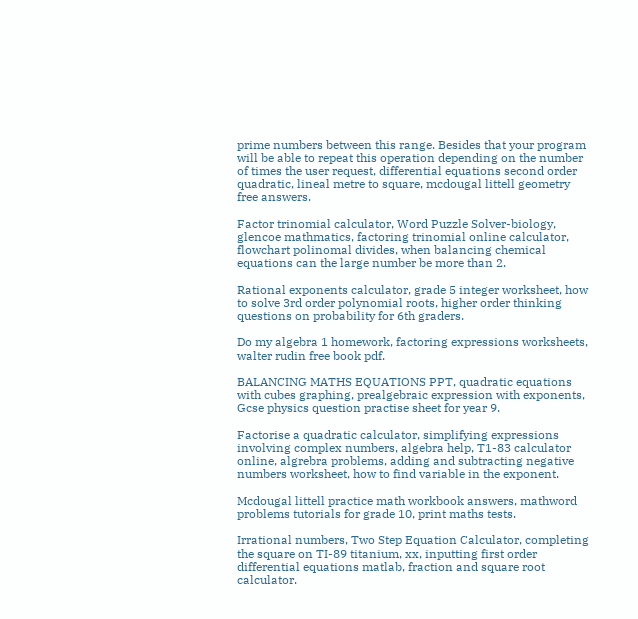prime numbers between this range. Besides that your program will be able to repeat this operation depending on the number of times the user request, differential equations second order quadratic, lineal metre to square, mcdougal littell geometry free answers.

Factor trinomial calculator, Word Puzzle Solver-biology, glencoe mathmatics, factoring trinomial online calculator, flowchart polinomal divides, when balancing chemical equations can the large number be more than 2.

Rational exponents calculator, grade 5 integer worksheet, how to solve 3rd order polynomial roots, higher order thinking questions on probability for 6th graders.

Do my algebra 1 homework, factoring expressions worksheets, walter rudin free book pdf.

BALANCING MATHS EQUATIONS PPT, quadratic equations with cubes graphing, prealgebraic expression with exponents, Gcse physics question practise sheet for year 9.

Factorise a quadratic calculator, simplifying expressions involving complex numbers, algebra help, T1-83 calculator online, algrebra problems, adding and subtracting negative numbers worksheet, how to find variable in the exponent.

Mcdougal littell practice math workbook answers, mathword problems tutorials for grade 10, print maths tests.

Irrational numbers, Two Step Equation Calculator, completing the square on TI-89 titanium, xx, inputting first order differential equations matlab, fraction and square root calculator.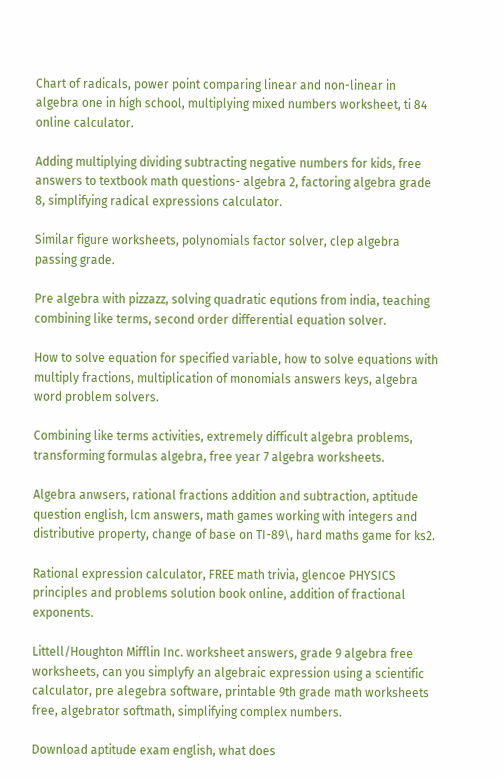Chart of radicals, power point comparing linear and non-linear in algebra one in high school, multiplying mixed numbers worksheet, ti 84 online calculator.

Adding multiplying dividing subtracting negative numbers for kids, free answers to textbook math questions- algebra 2, factoring algebra grade 8, simplifying radical expressions calculator.

Similar figure worksheets, polynomials factor solver, clep algebra passing grade.

Pre algebra with pizzazz, solving quadratic equtions from india, teaching combining like terms, second order differential equation solver.

How to solve equation for specified variable, how to solve equations with multiply fractions, multiplication of monomials answers keys, algebra word problem solvers.

Combining like terms activities, extremely difficult algebra problems, transforming formulas algebra, free year 7 algebra worksheets.

Algebra anwsers, rational fractions addition and subtraction, aptitude question english, lcm answers, math games working with integers and distributive property, change of base on TI-89\, hard maths game for ks2.

Rational expression calculator, FREE math trivia, glencoe PHYSICS principles and problems solution book online, addition of fractional exponents.

Littell/Houghton Mifflin Inc. worksheet answers, grade 9 algebra free worksheets, can you simplyfy an algebraic expression using a scientific calculator, pre alegebra software, printable 9th grade math worksheets free, algebrator softmath, simplifying complex numbers.

Download aptitude exam english, what does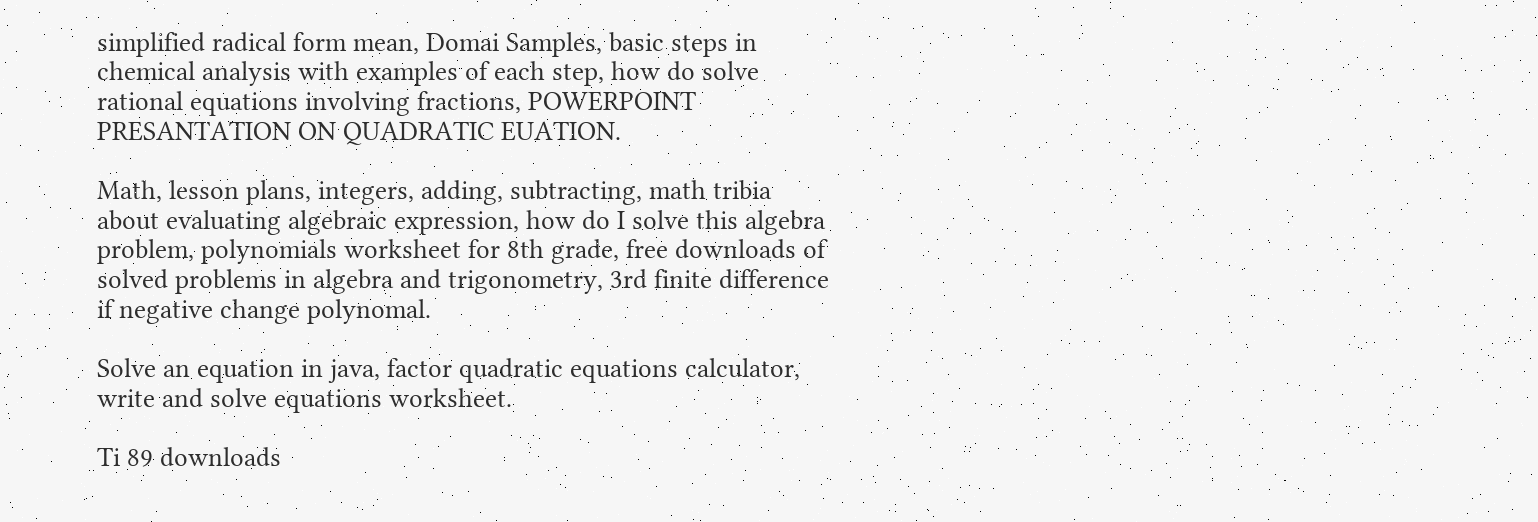simplified radical form mean, Domai Samples, basic steps in chemical analysis with examples of each step, how do solve rational equations involving fractions, POWERPOINT PRESANTATION ON QUADRATIC EUATION.

Math, lesson plans, integers, adding, subtracting, math tribia about evaluating algebraic expression, how do I solve this algebra problem, polynomials worksheet for 8th grade, free downloads of solved problems in algebra and trigonometry, 3rd finite difference if negative change polynomal.

Solve an equation in java, factor quadratic equations calculator, write and solve equations worksheet.

Ti 89 downloads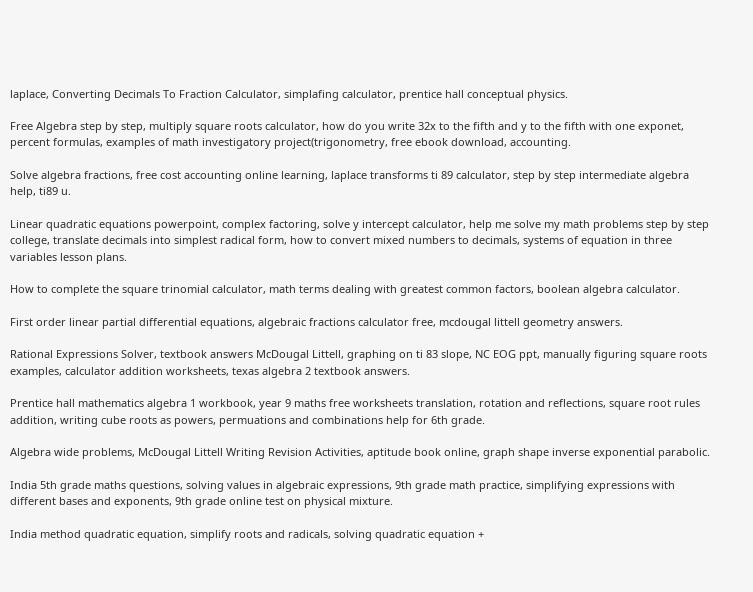laplace, Converting Decimals To Fraction Calculator, simplafing calculator, prentice hall conceptual physics.

Free Algebra step by step, multiply square roots calculator, how do you write 32x to the fifth and y to the fifth with one exponet, percent formulas, examples of math investigatory project(trigonometry, free ebook download, accounting.

Solve algebra fractions, free cost accounting online learning, laplace transforms ti 89 calculator, step by step intermediate algebra help, ti89 u.

Linear quadratic equations powerpoint, complex factoring, solve y intercept calculator, help me solve my math problems step by step college, translate decimals into simplest radical form, how to convert mixed numbers to decimals, systems of equation in three variables lesson plans.

How to complete the square trinomial calculator, math terms dealing with greatest common factors, boolean algebra calculator.

First order linear partial differential equations, algebraic fractions calculator free, mcdougal littell geometry answers.

Rational Expressions Solver, textbook answers McDougal Littell, graphing on ti 83 slope, NC EOG ppt, manually figuring square roots examples, calculator addition worksheets, texas algebra 2 textbook answers.

Prentice hall mathematics algebra 1 workbook, year 9 maths free worksheets translation, rotation and reflections, square root rules addition, writing cube roots as powers, permuations and combinations help for 6th grade.

Algebra wide problems, McDougal Littell Writing Revision Activities, aptitude book online, graph shape inverse exponential parabolic.

India 5th grade maths questions, solving values in algebraic expressions, 9th grade math practice, simplifying expressions with different bases and exponents, 9th grade online test on physical mixture.

India method quadratic equation, simplify roots and radicals, solving quadratic equation +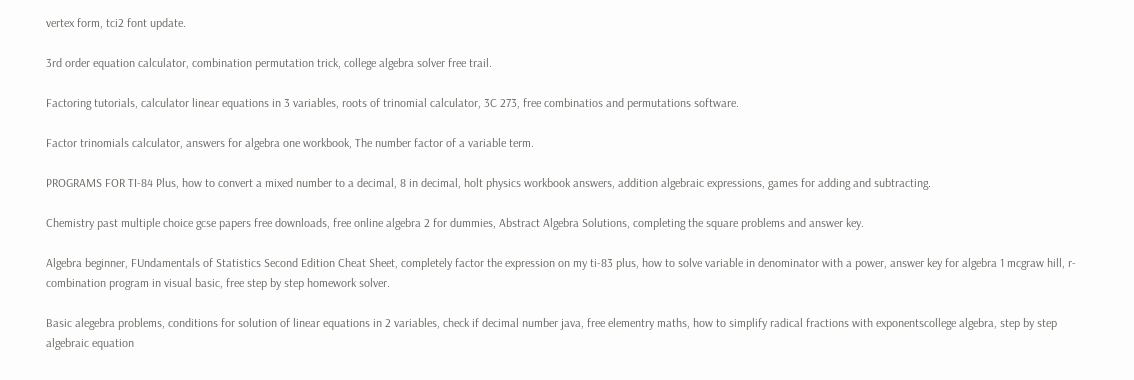vertex form, tci2 font update.

3rd order equation calculator, combination permutation trick, college algebra solver free trail.

Factoring tutorials, calculator linear equations in 3 variables, roots of trinomial calculator, 3C 273, free combinatios and permutations software.

Factor trinomials calculator, answers for algebra one workbook, The number factor of a variable term.

PROGRAMS FOR TI-84 Plus, how to convert a mixed number to a decimal, 8 in decimal, holt physics workbook answers, addition algebraic expressions, games for adding and subtracting.

Chemistry past multiple choice gcse papers free downloads, free online algebra 2 for dummies, Abstract Algebra Solutions, completing the square problems and answer key.

Algebra beginner, FUndamentals of Statistics Second Edition Cheat Sheet, completely factor the expression on my ti-83 plus, how to solve variable in denominator with a power, answer key for algebra 1 mcgraw hill, r-combination program in visual basic, free step by step homework solver.

Basic alegebra problems, conditions for solution of linear equations in 2 variables, check if decimal number java, free elementry maths, how to simplify radical fractions with exponentscollege algebra, step by step algebraic equation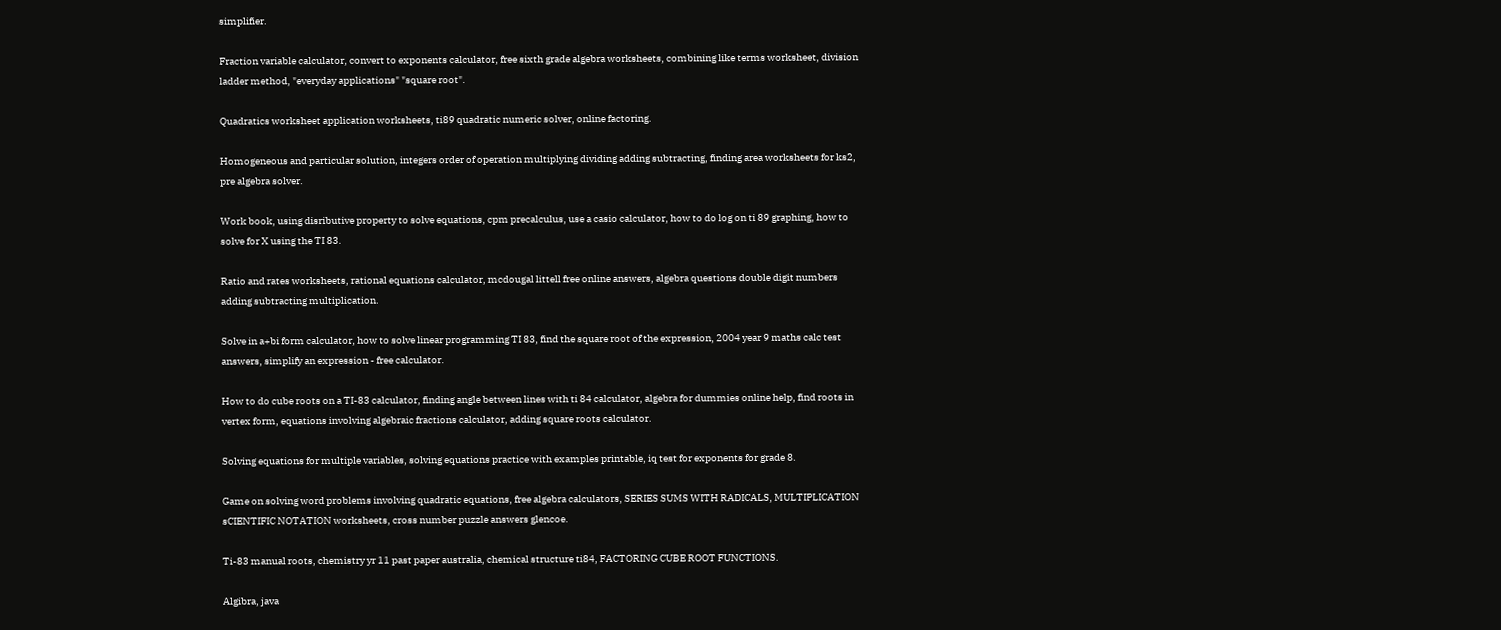simplifier.

Fraction variable calculator, convert to exponents calculator, free sixth grade algebra worksheets, combining like terms worksheet, division ladder method, "everyday applications" "square root".

Quadratics worksheet application worksheets, ti89 quadratic numeric solver, online factoring.

Homogeneous and particular solution, integers order of operation multiplying dividing adding subtracting, finding area worksheets for ks2, pre algebra solver.

Work book, using disributive property to solve equations, cpm precalculus, use a casio calculator, how to do log on ti 89 graphing, how to solve for X using the TI 83.

Ratio and rates worksheets, rational equations calculator, mcdougal littell free online answers, algebra questions double digit numbers adding subtracting multiplication.

Solve in a+bi form calculator, how to solve linear programming TI 83, find the square root of the expression, 2004 year 9 maths calc test answers, simplify an expression - free calculator.

How to do cube roots on a TI-83 calculator, finding angle between lines with ti 84 calculator, algebra for dummies online help, find roots in vertex form, equations involving algebraic fractions calculator, adding square roots calculator.

Solving equations for multiple variables, solving equations practice with examples printable, iq test for exponents for grade 8.

Game on solving word problems involving quadratic equations, free algebra calculators, SERIES SUMS WITH RADICALS, MULTIPLICATION sCIENTIFIC NOTATION worksheets, cross number puzzle answers glencoe.

Ti-83 manual roots, chemistry yr 11 past paper australia, chemical structure ti84, FACTORING CUBE ROOT FUNCTIONS.

Algibra, java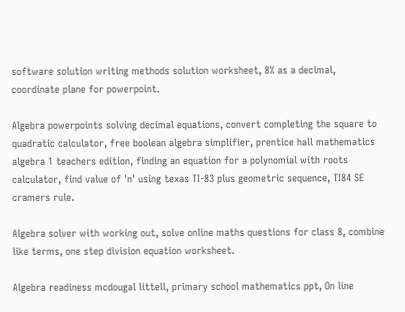software solution writing methods solution worksheet, 8% as a decimal, coordinate plane for powerpoint.

Algebra powerpoints solving decimal equations, convert completing the square to quadratic calculator, free boolean algebra simplifier, prentice hall mathematics algebra 1 teachers edition, finding an equation for a polynomial with roots calculator, find value of 'n' using texas TI-83 plus geometric sequence, TI84 SE cramers rule.

Algebra solver with working out, solve online maths questions for class 8, combine like terms, one step division equation worksheet.

Algebra readiness mcdougal littell, primary school mathematics ppt, On line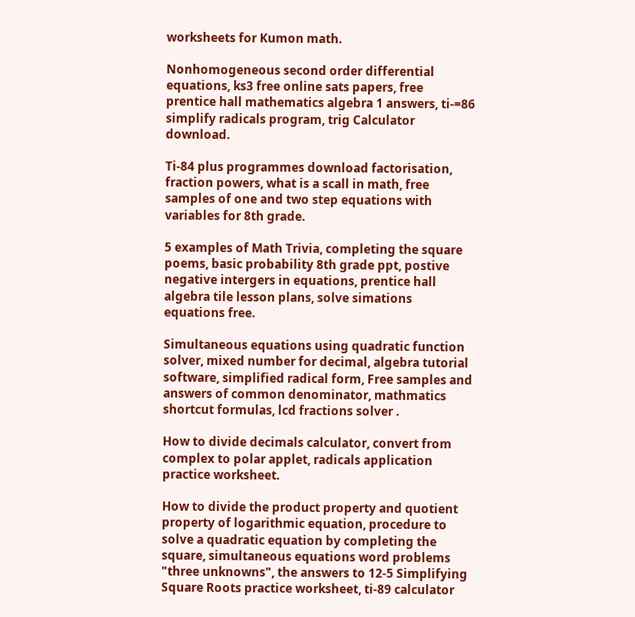worksheets for Kumon math.

Nonhomogeneous second order differential equations, ks3 free online sats papers, free prentice hall mathematics algebra 1 answers, ti-=86 simplify radicals program, trig Calculator download.

Ti-84 plus programmes download factorisation, fraction powers, what is a scall in math, free samples of one and two step equations with variables for 8th grade.

5 examples of Math Trivia, completing the square poems, basic probability 8th grade ppt, postive negative intergers in equations, prentice hall algebra tile lesson plans, solve simations equations free.

Simultaneous equations using quadratic function solver, mixed number for decimal, algebra tutorial software, simplified radical form, Free samples and answers of common denominator, mathmatics shortcut formulas, lcd fractions solver .

How to divide decimals calculator, convert from complex to polar applet, radicals application practice worksheet.

How to divide the product property and quotient property of logarithmic equation, procedure to solve a quadratic equation by completing the square, simultaneous equations word problems "three unknowns", the answers to 12-5 Simplifying Square Roots practice worksheet, ti-89 calculator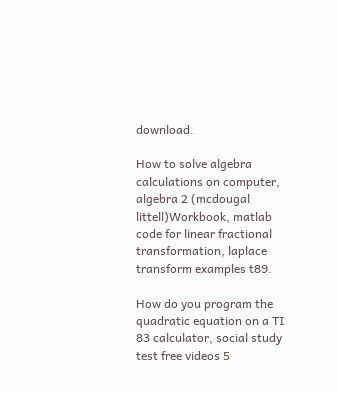download.

How to solve algebra calculations on computer, algebra 2 (mcdougal littell)Workbook, matlab code for linear fractional transformation, laplace transform examples t89.

How do you program the quadratic equation on a TI 83 calculator, social study test free videos 5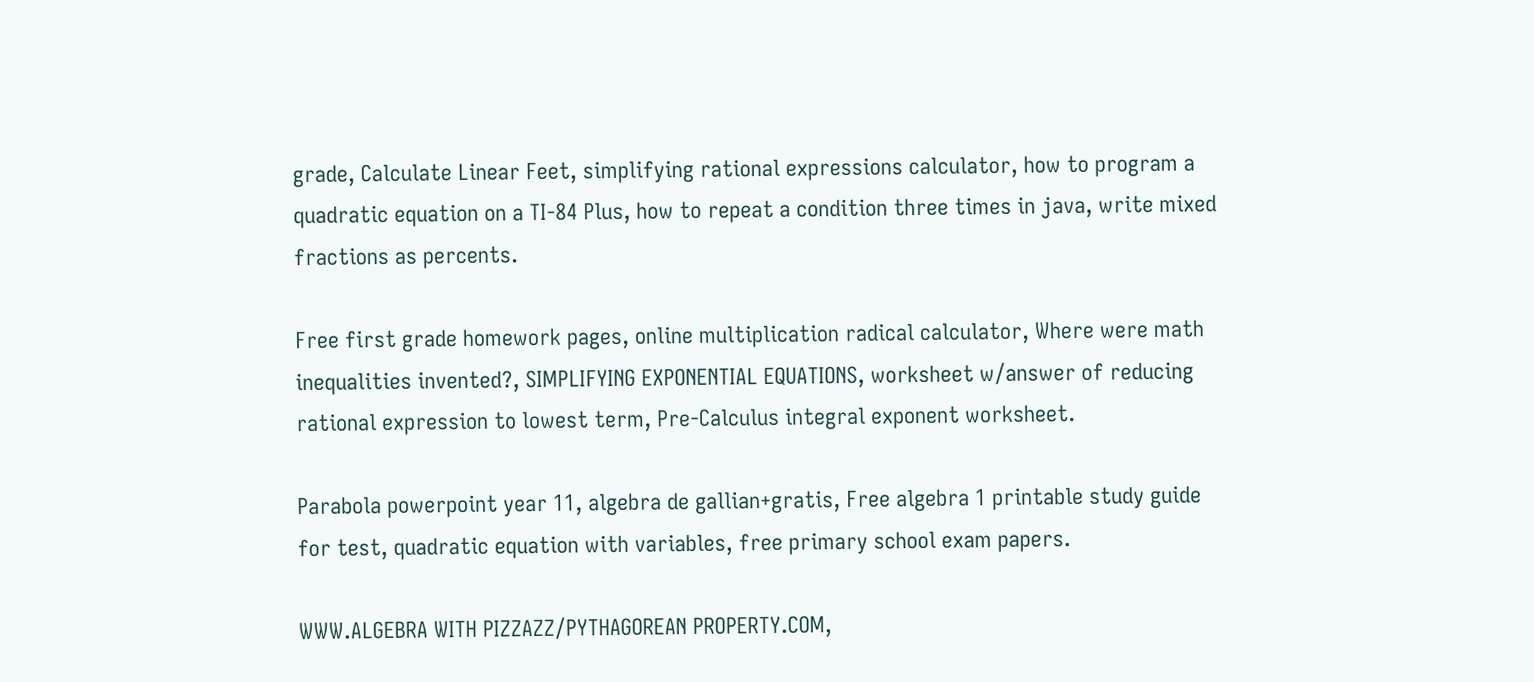grade, Calculate Linear Feet, simplifying rational expressions calculator, how to program a quadratic equation on a TI-84 Plus, how to repeat a condition three times in java, write mixed fractions as percents.

Free first grade homework pages, online multiplication radical calculator, Where were math inequalities invented?, SIMPLIFYING EXPONENTIAL EQUATIONS, worksheet w/answer of reducing rational expression to lowest term, Pre-Calculus integral exponent worksheet.

Parabola powerpoint year 11, algebra de gallian+gratis, Free algebra 1 printable study guide for test, quadratic equation with variables, free primary school exam papers.

WWW.ALGEBRA WITH PIZZAZZ/PYTHAGOREAN PROPERTY.COM,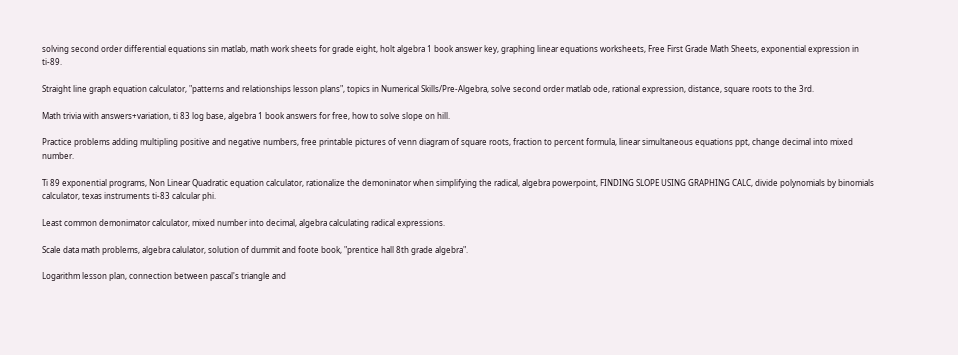solving second order differential equations sin matlab, math work sheets for grade eight, holt algebra 1 book answer key, graphing linear equations worksheets, Free First Grade Math Sheets, exponential expression in ti-89.

Straight line graph equation calculator, "patterns and relationships lesson plans", topics in Numerical Skills/Pre-Algebra, solve second order matlab ode, rational expression, distance, square roots to the 3rd.

Math trivia with answers+variation, ti 83 log base, algebra 1 book answers for free, how to solve slope on hill.

Practice problems adding multipling positive and negative numbers, free printable pictures of venn diagram of square roots, fraction to percent formula, linear simultaneous equations ppt, change decimal into mixed number.

Ti 89 exponential programs, Non Linear Quadratic equation calculator, rationalize the demoninator when simplifying the radical, algebra powerpoint, FINDING SLOPE USING GRAPHING CALC, divide polynomials by binomials calculator, texas instruments ti-83 calcular phi.

Least common demonimator calculator, mixed number into decimal, algebra calculating radical expressions.

Scale data math problems, algebra calulator, solution of dummit and foote book, "prentice hall 8th grade algebra".

Logarithm lesson plan, connection between pascal's triangle and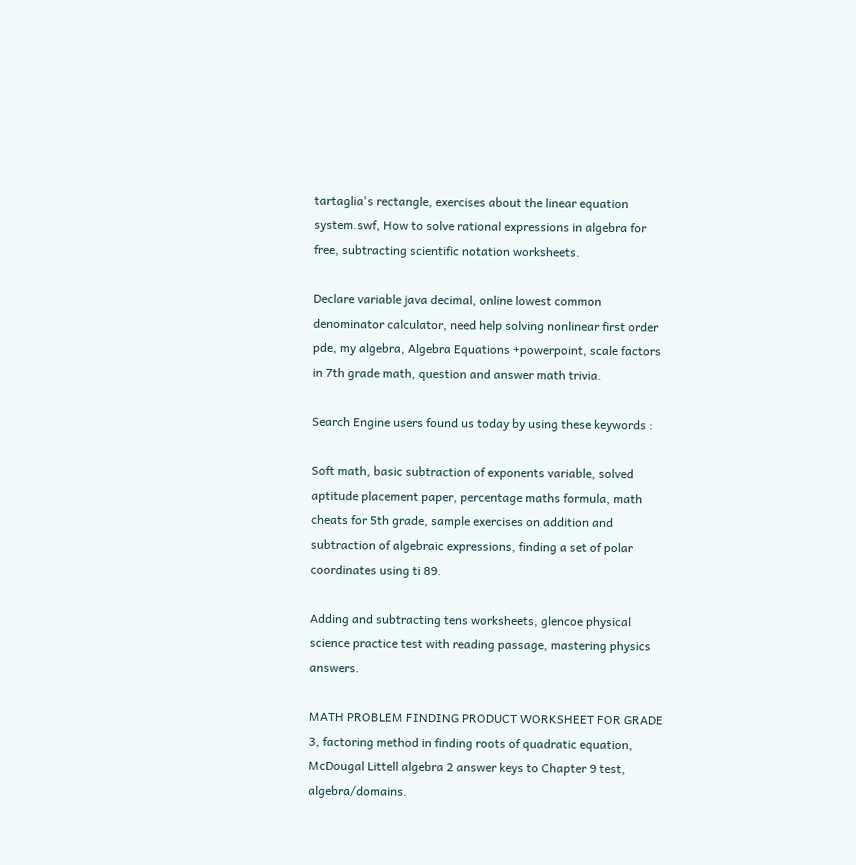tartaglia's rectangle, exercises about the linear equation system.swf, How to solve rational expressions in algebra for free, subtracting scientific notation worksheets.

Declare variable java decimal, online lowest common denominator calculator, need help solving nonlinear first order pde, my algebra, Algebra Equations +powerpoint, scale factors in 7th grade math, question and answer math trivia.

Search Engine users found us today by using these keywords :

Soft math, basic subtraction of exponents variable, solved aptitude placement paper, percentage maths formula, math cheats for 5th grade, sample exercises on addition and subtraction of algebraic expressions, finding a set of polar coordinates using ti 89.

Adding and subtracting tens worksheets, glencoe physical science practice test with reading passage, mastering physics answers.

MATH PROBLEM FINDING PRODUCT WORKSHEET FOR GRADE 3, factoring method in finding roots of quadratic equation, McDougal Littell algebra 2 answer keys to Chapter 9 test, algebra/domains.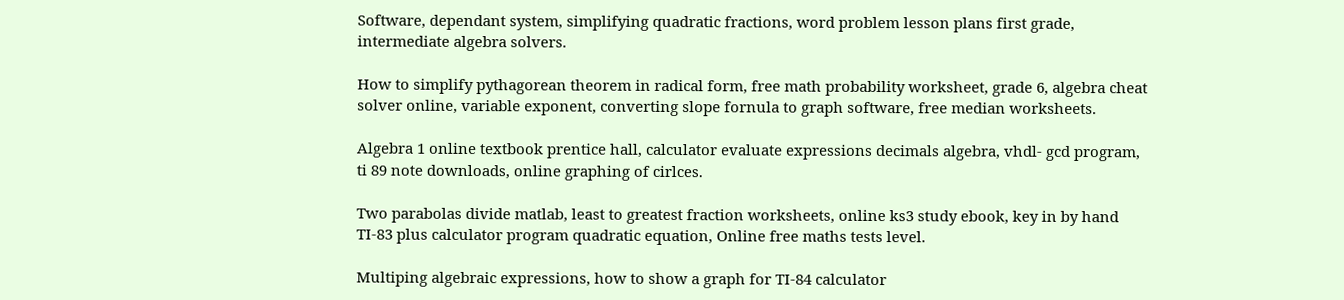Software, dependant system, simplifying quadratic fractions, word problem lesson plans first grade, intermediate algebra solvers.

How to simplify pythagorean theorem in radical form, free math probability worksheet, grade 6, algebra cheat solver online, variable exponent, converting slope fornula to graph software, free median worksheets.

Algebra 1 online textbook prentice hall, calculator evaluate expressions decimals algebra, vhdl- gcd program, ti 89 note downloads, online graphing of cirlces.

Two parabolas divide matlab, least to greatest fraction worksheets, online ks3 study ebook, key in by hand TI-83 plus calculator program quadratic equation, Online free maths tests level.

Multiping algebraic expressions, how to show a graph for TI-84 calculator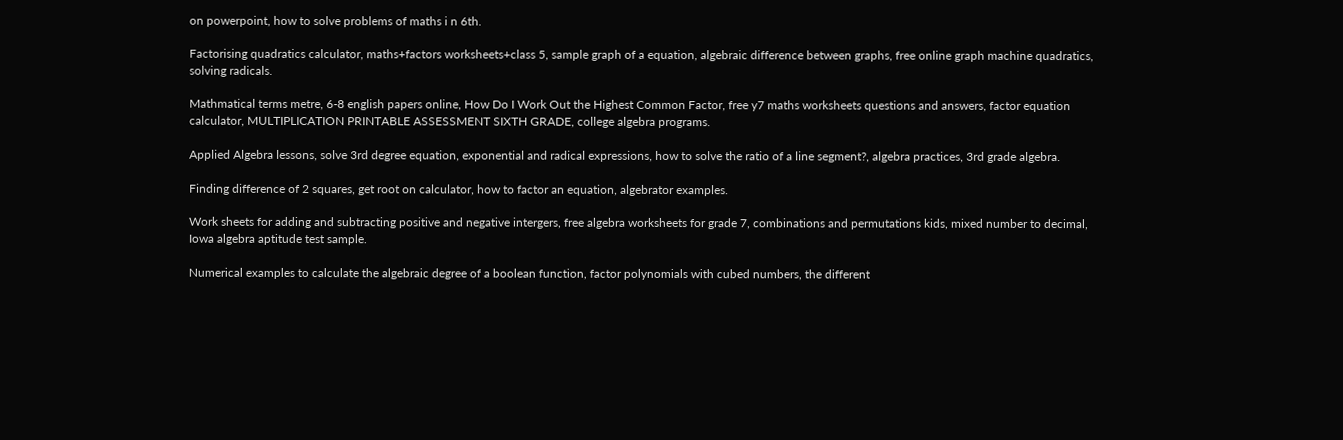on powerpoint, how to solve problems of maths i n 6th.

Factorising quadratics calculator, maths+factors worksheets+class 5, sample graph of a equation, algebraic difference between graphs, free online graph machine quadratics, solving radicals.

Mathmatical terms metre, 6-8 english papers online, How Do I Work Out the Highest Common Factor, free y7 maths worksheets questions and answers, factor equation calculator, MULTIPLICATION PRINTABLE ASSESSMENT SIXTH GRADE, college algebra programs.

Applied Algebra lessons, solve 3rd degree equation, exponential and radical expressions, how to solve the ratio of a line segment?, algebra practices, 3rd grade algebra.

Finding difference of 2 squares, get root on calculator, how to factor an equation, algebrator examples.

Work sheets for adding and subtracting positive and negative intergers, free algebra worksheets for grade 7, combinations and permutations kids, mixed number to decimal, Iowa algebra aptitude test sample.

Numerical examples to calculate the algebraic degree of a boolean function, factor polynomials with cubed numbers, the different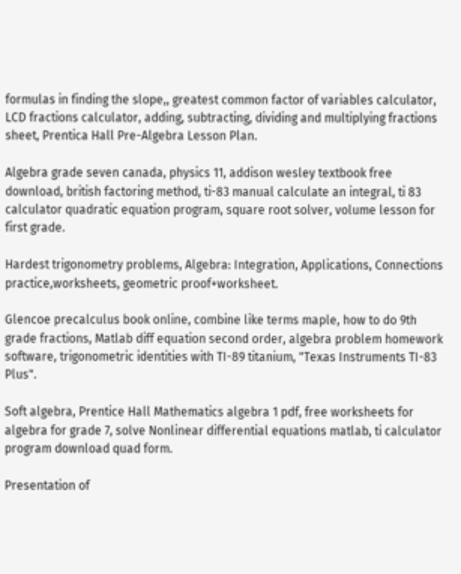formulas in finding the slope,, greatest common factor of variables calculator, LCD fractions calculator, adding, subtracting, dividing and multiplying fractions sheet, Prentica Hall Pre-Algebra Lesson Plan.

Algebra grade seven canada, physics 11, addison wesley textbook free download, british factoring method, ti-83 manual calculate an integral, ti 83 calculator quadratic equation program, square root solver, volume lesson for first grade.

Hardest trigonometry problems, Algebra: Integration, Applications, Connections practice,worksheets, geometric proof+worksheet.

Glencoe precalculus book online, combine like terms maple, how to do 9th grade fractions, Matlab diff equation second order, algebra problem homework software, trigonometric identities with TI-89 titanium, "Texas Instruments TI-83 Plus".

Soft algebra, Prentice Hall Mathematics algebra 1 pdf, free worksheets for algebra for grade 7, solve Nonlinear differential equations matlab, ti calculator program download quad form.

Presentation of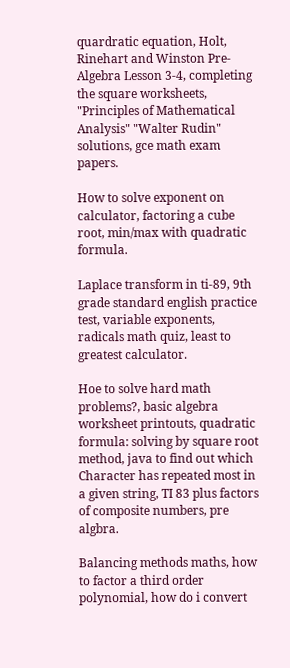quardratic equation, Holt, Rinehart and Winston Pre-Algebra Lesson 3-4, completing the square worksheets, "Principles of Mathematical Analysis" "Walter Rudin" solutions, gce math exam papers.

How to solve exponent on calculator, factoring a cube root, min/max with quadratic formula.

Laplace transform in ti-89, 9th grade standard english practice test, variable exponents, radicals math quiz, least to greatest calculator.

Hoe to solve hard math problems?, basic algebra worksheet printouts, quadratic formula: solving by square root method, java to find out which Character has repeated most in a given string, TI 83 plus factors of composite numbers, pre algbra.

Balancing methods maths, how to factor a third order polynomial, how do i convert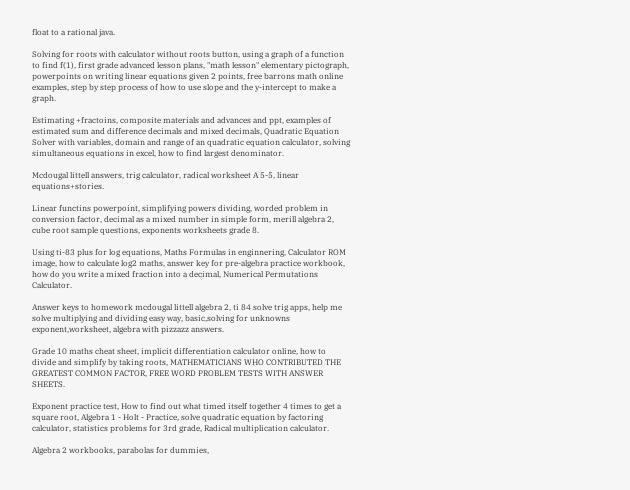float to a rational java.

Solving for roots with calculator without roots button, using a graph of a function to find f(1), first grade advanced lesson plans, "math lesson" elementary pictograph, powerpoints on writing linear equations given 2 points, free barrons math online examples, step by step process of how to use slope and the y-intercept to make a graph.

Estimating +fractoins, composite materials and advances and ppt, examples of estimated sum and difference decimals and mixed decimals, Quadratic Equation Solver with variables, domain and range of an quadratic equation calculator, solving simultaneous equations in excel, how to find largest denominator.

Mcdougal littell answers, trig calculator, radical worksheet A 5-5, linear equations+stories.

Linear functins powerpoint, simplifying powers dividing, worded problem in conversion factor, decimal as a mixed number in simple form, merill algebra 2, cube root sample questions, exponents worksheets grade 8.

Using ti-83 plus for log equations, Maths Formulas in enginnering, Calculator ROM image, how to calculate log2 maths, answer key for pre-algebra practice workbook, how do you write a mixed fraction into a decimal, Numerical Permutations Calculator.

Answer keys to homework mcdougal littell algebra 2, ti 84 solve trig apps, help me solve multiplying and dividing easy way, basic,solving for unknowns exponent,worksheet, algebra with pizzazz answers.

Grade 10 maths cheat sheet, implicit differentiation calculator online, how to divide and simplify by taking roots, MATHEMATICIANS WHO CONTRIBUTED THE GREATEST COMMON FACTOR, FREE WORD PROBLEM TESTS WITH ANSWER SHEETS.

Exponent practice test, How to find out what timed itself together 4 times to get a square root, Algebra 1 - Holt - Practice, solve quadratic equation by factoring calculator, statistics problems for 3rd grade, Radical multiplication calculator.

Algebra 2 workbooks, parabolas for dummies,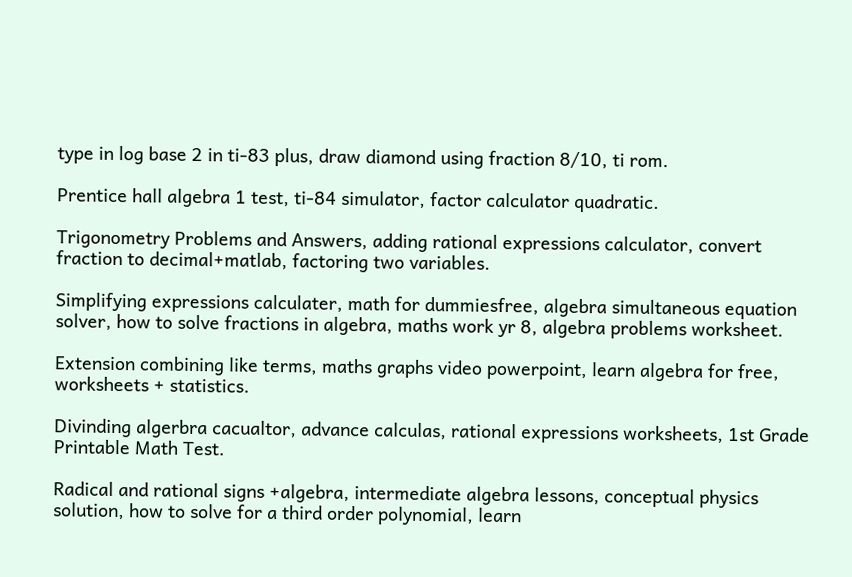type in log base 2 in ti-83 plus, draw diamond using fraction 8/10, ti rom.

Prentice hall algebra 1 test, ti-84 simulator, factor calculator quadratic.

Trigonometry Problems and Answers, adding rational expressions calculator, convert fraction to decimal+matlab, factoring two variables.

Simplifying expressions calculater, math for dummiesfree, algebra simultaneous equation solver, how to solve fractions in algebra, maths work yr 8, algebra problems worksheet.

Extension combining like terms, maths graphs video powerpoint, learn algebra for free, worksheets + statistics.

Divinding algerbra cacualtor, advance calculas, rational expressions worksheets, 1st Grade Printable Math Test.

Radical and rational signs +algebra, intermediate algebra lessons, conceptual physics solution, how to solve for a third order polynomial, learn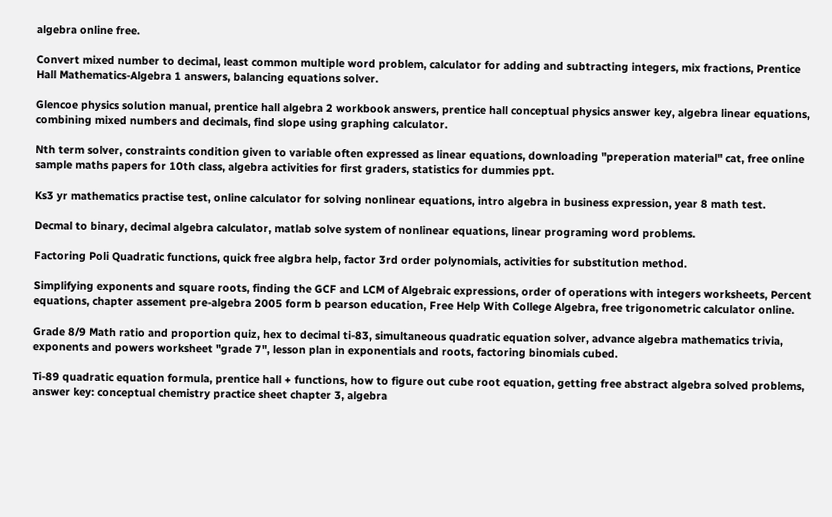algebra online free.

Convert mixed number to decimal, least common multiple word problem, calculator for adding and subtracting integers, mix fractions, Prentice Hall Mathematics-Algebra 1 answers, balancing equations solver.

Glencoe physics solution manual, prentice hall algebra 2 workbook answers, prentice hall conceptual physics answer key, algebra linear equations, combining mixed numbers and decimals, find slope using graphing calculator.

Nth term solver, constraints condition given to variable often expressed as linear equations, downloading "preperation material" cat, free online sample maths papers for 10th class, algebra activities for first graders, statistics for dummies ppt.

Ks3 yr mathematics practise test, online calculator for solving nonlinear equations, intro algebra in business expression, year 8 math test.

Decmal to binary, decimal algebra calculator, matlab solve system of nonlinear equations, linear programing word problems.

Factoring Poli Quadratic functions, quick free algbra help, factor 3rd order polynomials, activities for substitution method.

Simplifying exponents and square roots, finding the GCF and LCM of Algebraic expressions, order of operations with integers worksheets, Percent equations, chapter assement pre-algebra 2005 form b pearson education, Free Help With College Algebra, free trigonometric calculator online.

Grade 8/9 Math ratio and proportion quiz, hex to decimal ti-83, simultaneous quadratic equation solver, advance algebra mathematics trivia, exponents and powers worksheet "grade 7", lesson plan in exponentials and roots, factoring binomials cubed.

Ti-89 quadratic equation formula, prentice hall + functions, how to figure out cube root equation, getting free abstract algebra solved problems, answer key: conceptual chemistry practice sheet chapter 3, algebra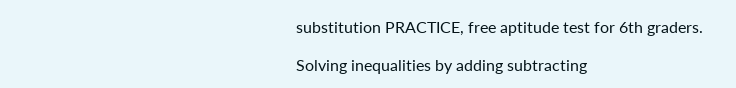substitution PRACTICE, free aptitude test for 6th graders.

Solving inequalities by adding subtracting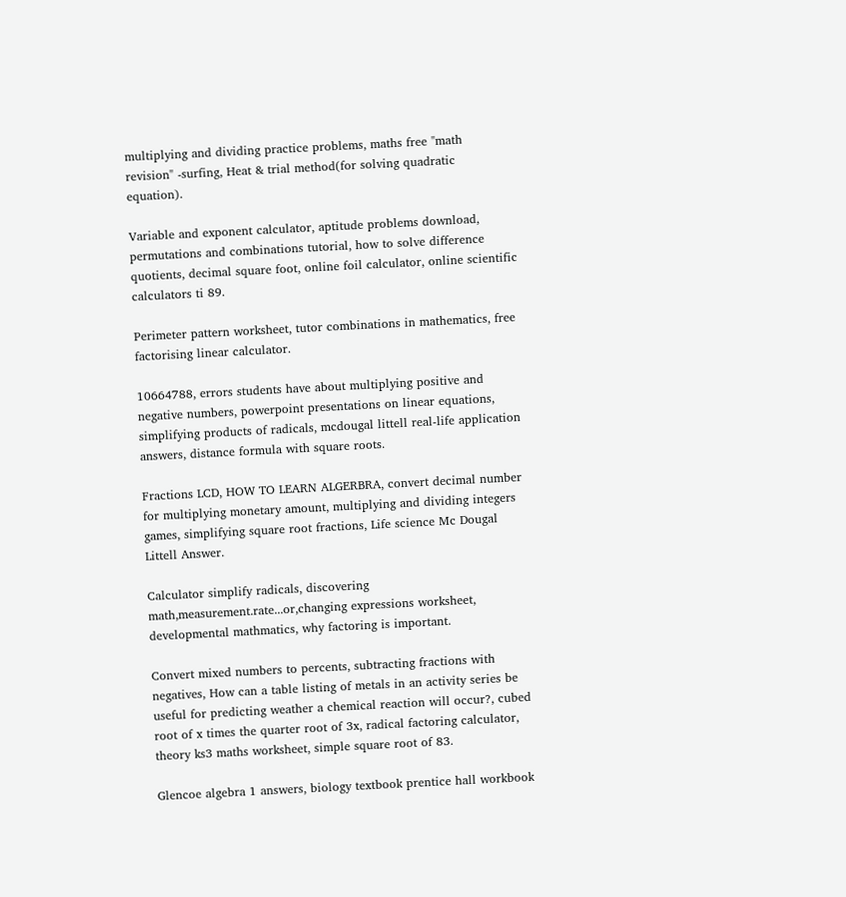multiplying and dividing practice problems, maths free "math revision" -surfing, Heat & trial method(for solving quadratic equation).

Variable and exponent calculator, aptitude problems download, permutations and combinations tutorial, how to solve difference quotients, decimal square foot, online foil calculator, online scientific calculators ti 89.

Perimeter pattern worksheet, tutor combinations in mathematics, free factorising linear calculator.

10664788, errors students have about multiplying positive and negative numbers, powerpoint presentations on linear equations, simplifying products of radicals, mcdougal littell real-life application answers, distance formula with square roots.

Fractions LCD, HOW TO LEARN ALGERBRA, convert decimal number for multiplying monetary amount, multiplying and dividing integers games, simplifying square root fractions, Life science Mc Dougal Littell Answer.

Calculator simplify radicals, discovering math,measurement.rate...or,changing expressions worksheet, developmental mathmatics, why factoring is important.

Convert mixed numbers to percents, subtracting fractions with negatives, How can a table listing of metals in an activity series be useful for predicting weather a chemical reaction will occur?, cubed root of x times the quarter root of 3x, radical factoring calculator, theory ks3 maths worksheet, simple square root of 83.

Glencoe algebra 1 answers, biology textbook prentice hall workbook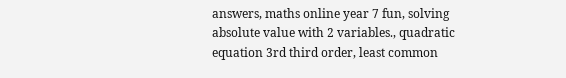answers, maths online year 7 fun, solving absolute value with 2 variables., quadratic equation 3rd third order, least common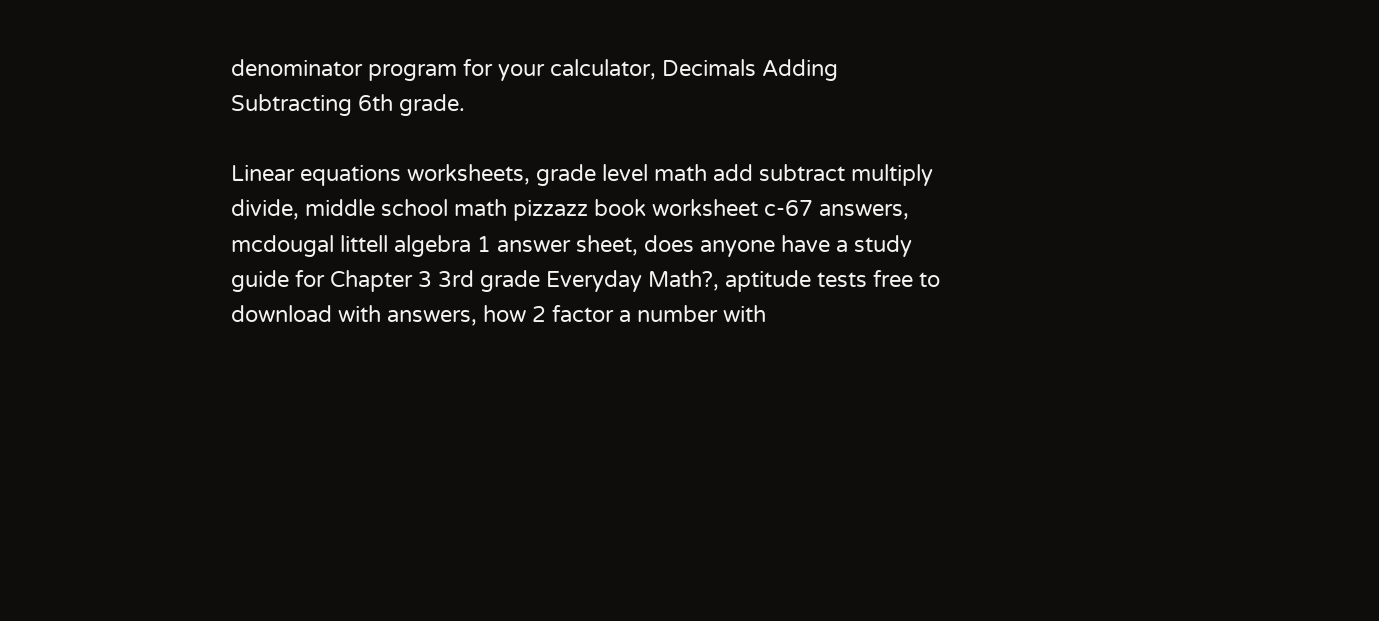denominator program for your calculator, Decimals Adding Subtracting 6th grade.

Linear equations worksheets, grade level math add subtract multiply divide, middle school math pizzazz book worksheet c-67 answers, mcdougal littell algebra 1 answer sheet, does anyone have a study guide for Chapter 3 3rd grade Everyday Math?, aptitude tests free to download with answers, how 2 factor a number with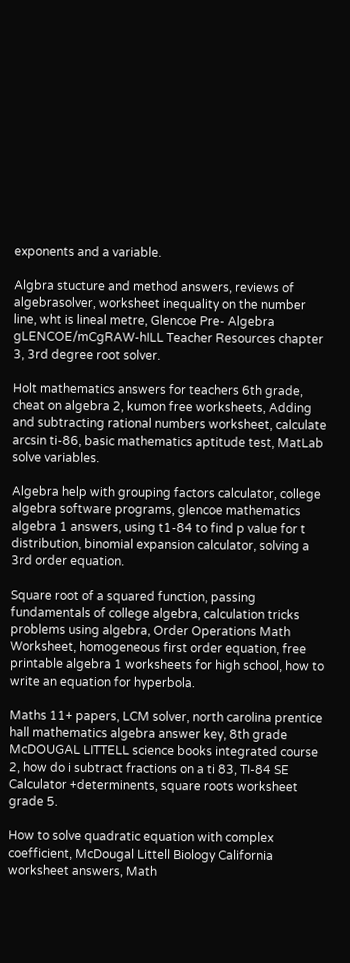exponents and a variable.

Algbra stucture and method answers, reviews of algebrasolver, worksheet inequality on the number line, wht is lineal metre, Glencoe Pre- Algebra gLENCOE/mCgRAW-hILL Teacher Resources chapter 3, 3rd degree root solver.

Holt mathematics answers for teachers 6th grade, cheat on algebra 2, kumon free worksheets, Adding and subtracting rational numbers worksheet, calculate arcsin ti-86, basic mathematics aptitude test, MatLab solve variables.

Algebra help with grouping factors calculator, college algebra software programs, glencoe mathematics algebra 1 answers, using t1-84 to find p value for t distribution, binomial expansion calculator, solving a 3rd order equation.

Square root of a squared function, passing fundamentals of college algebra, calculation tricks problems using algebra, Order Operations Math Worksheet, homogeneous first order equation, free printable algebra 1 worksheets for high school, how to write an equation for hyperbola.

Maths 11+ papers, LCM solver, north carolina prentice hall mathematics algebra answer key, 8th grade McDOUGAL LITTELL science books integrated course 2, how do i subtract fractions on a ti 83, TI-84 SE Calculator +determinents, square roots worksheet grade 5.

How to solve quadratic equation with complex coefficient, McDougal Littell Biology California worksheet answers, Math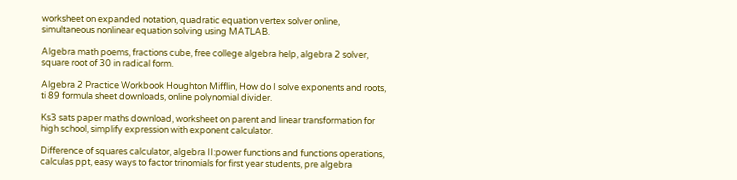worksheet on expanded notation, quadratic equation vertex solver online, simultaneous nonlinear equation solving using MATLAB.

Algebra math poems, fractions cube, free college algebra help, algebra 2 solver, square root of 30 in radical form.

Algebra 2 Practice Workbook Houghton Mifflin, How do I solve exponents and roots, ti 89 formula sheet downloads, online polynomial divider.

Ks3 sats paper maths download, worksheet on parent and linear transformation for high school, simplify expression with exponent calculator.

Difference of squares calculator, algebra II:power functions and functions operations, calculas ppt, easy ways to factor trinomials for first year students, pre algebra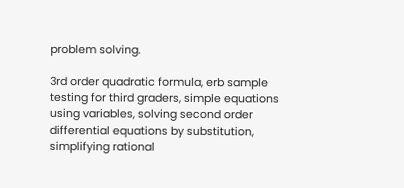problem solving.

3rd order quadratic formula, erb sample testing for third graders, simple equations using variables, solving second order differential equations by substitution, simplifying rational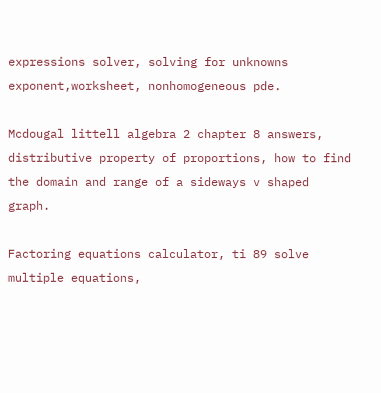expressions solver, solving for unknowns exponent,worksheet, nonhomogeneous pde.

Mcdougal littell algebra 2 chapter 8 answers, distributive property of proportions, how to find the domain and range of a sideways v shaped graph.

Factoring equations calculator, ti 89 solve multiple equations,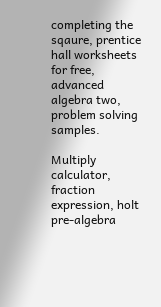completing the sqaure, prentice hall worksheets for free, advanced algebra two, problem solving samples.

Multiply calculator, fraction expression, holt pre-algebra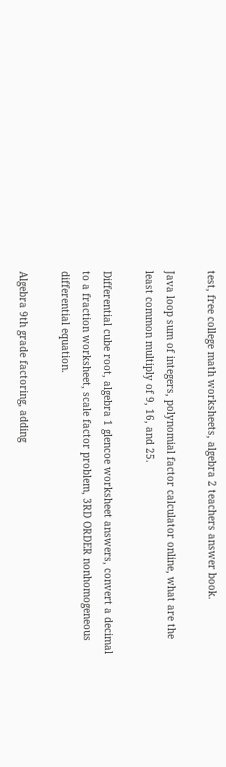test, free college math worksheets, algebra 2 teachers answer book.

Java loop sum of integers, polynomial factor calculator online, what are the least common multiply of 9, 16, and 25.

Differential cube root, algebra 1 glencoe worksheet answers, convert a decimal to a fraction worksheet, scale factor problem, 3RD ORDER nonhomogeneous differential equation.

Algebra 9th grade factoring, adding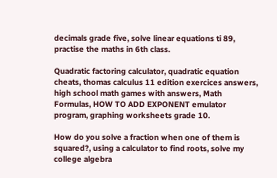decimals grade five, solve linear equations ti 89, practise the maths in 6th class.

Quadratic factoring calculator, quadratic equation cheats, thomas calculus 11 edition exercices answers, high school math games with answers, Math Formulas, HOW TO ADD EXPONENT emulator program, graphing worksheets grade 10.

How do you solve a fraction when one of them is squared?, using a calculator to find roots, solve my college algebra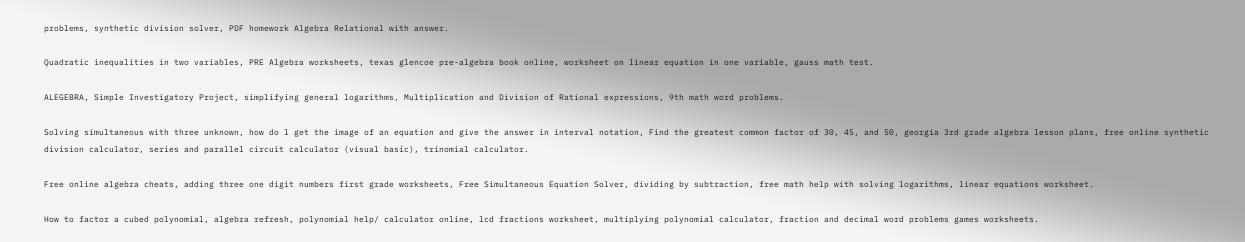problems, synthetic division solver, PDF homework Algebra Relational with answer.

Quadratic inequalities in two variables, PRE Algebra worksheets, texas glencoe pre-algebra book online, worksheet on linear equation in one variable, gauss math test.

ALEGEBRA, Simple Investigatory Project, simplifying general logarithms, Multiplication and Division of Rational expressions, 9th math word problems.

Solving simultaneous with three unknown, how do l get the image of an equation and give the answer in interval notation, Find the greatest common factor of 30, 45, and 50, georgia 3rd grade algebra lesson plans, free online synthetic division calculator, series and parallel circuit calculator (visual basic), trinomial calculator.

Free online algebra cheats, adding three one digit numbers first grade worksheets, Free Simultaneous Equation Solver, dividing by subtraction, free math help with solving logarithms, linear equations worksheet.

How to factor a cubed polynomial, algebra refresh, polynomial help/ calculator online, lcd fractions worksheet, multiplying polynomial calculator, fraction and decimal word problems games worksheets.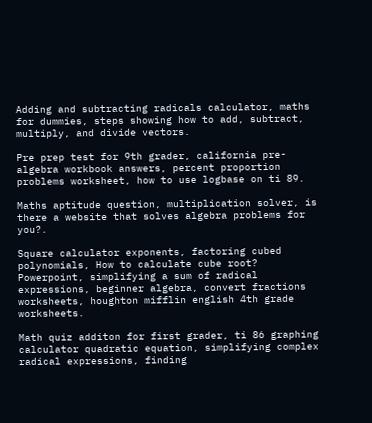Adding and subtracting radicals calculator, maths for dummies, steps showing how to add, subtract, multiply, and divide vectors.

Pre prep test for 9th grader, california pre-algebra workbook answers, percent proportion problems worksheet, how to use logbase on ti 89.

Maths aptitude question, multiplication solver, is there a website that solves algebra problems for you?.

Square calculator exponents, factoring cubed polynomials, How to calculate cube root? Powerpoint, simplifying a sum of radical expressions, beginner algebra, convert fractions worksheets, houghton mifflin english 4th grade worksheets.

Math quiz additon for first grader, ti 86 graphing calculator quadratic equation, simplifying complex radical expressions, finding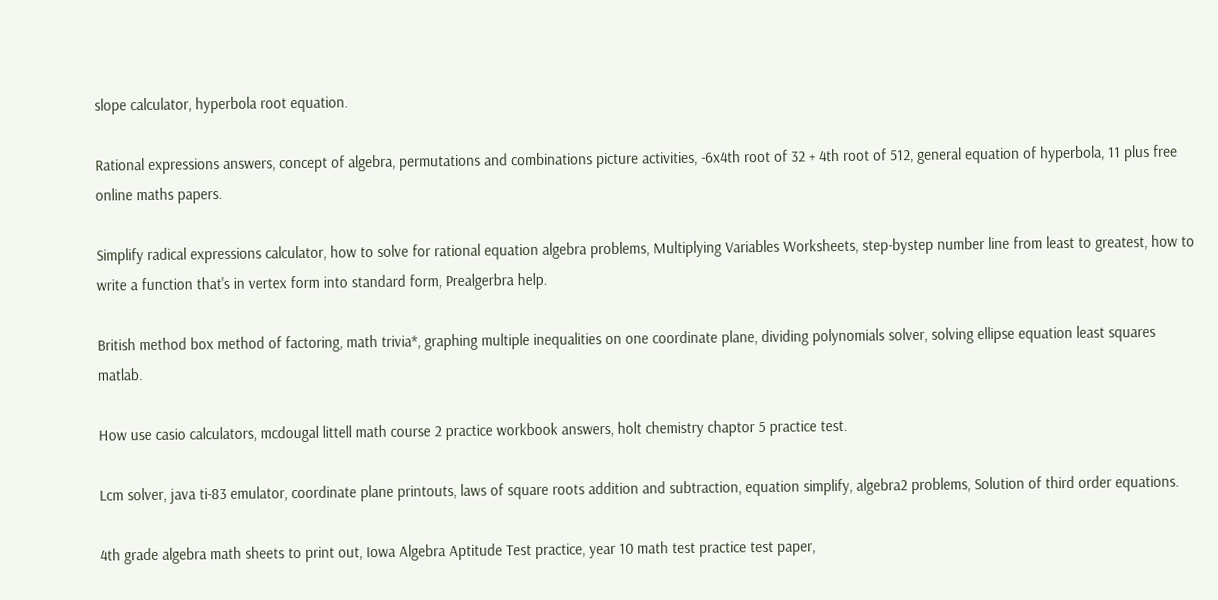slope calculator, hyperbola root equation.

Rational expressions answers, concept of algebra, permutations and combinations picture activities, -6x4th root of 32 + 4th root of 512, general equation of hyperbola, 11 plus free online maths papers.

Simplify radical expressions calculator, how to solve for rational equation algebra problems, Multiplying Variables Worksheets, step-bystep number line from least to greatest, how to write a function that's in vertex form into standard form, Prealgerbra help.

British method box method of factoring, math trivia*, graphing multiple inequalities on one coordinate plane, dividing polynomials solver, solving ellipse equation least squares matlab.

How use casio calculators, mcdougal littell math course 2 practice workbook answers, holt chemistry chaptor 5 practice test.

Lcm solver, java ti-83 emulator, coordinate plane printouts, laws of square roots addition and subtraction, equation simplify, algebra2 problems, Solution of third order equations.

4th grade algebra math sheets to print out, Iowa Algebra Aptitude Test practice, year 10 math test practice test paper,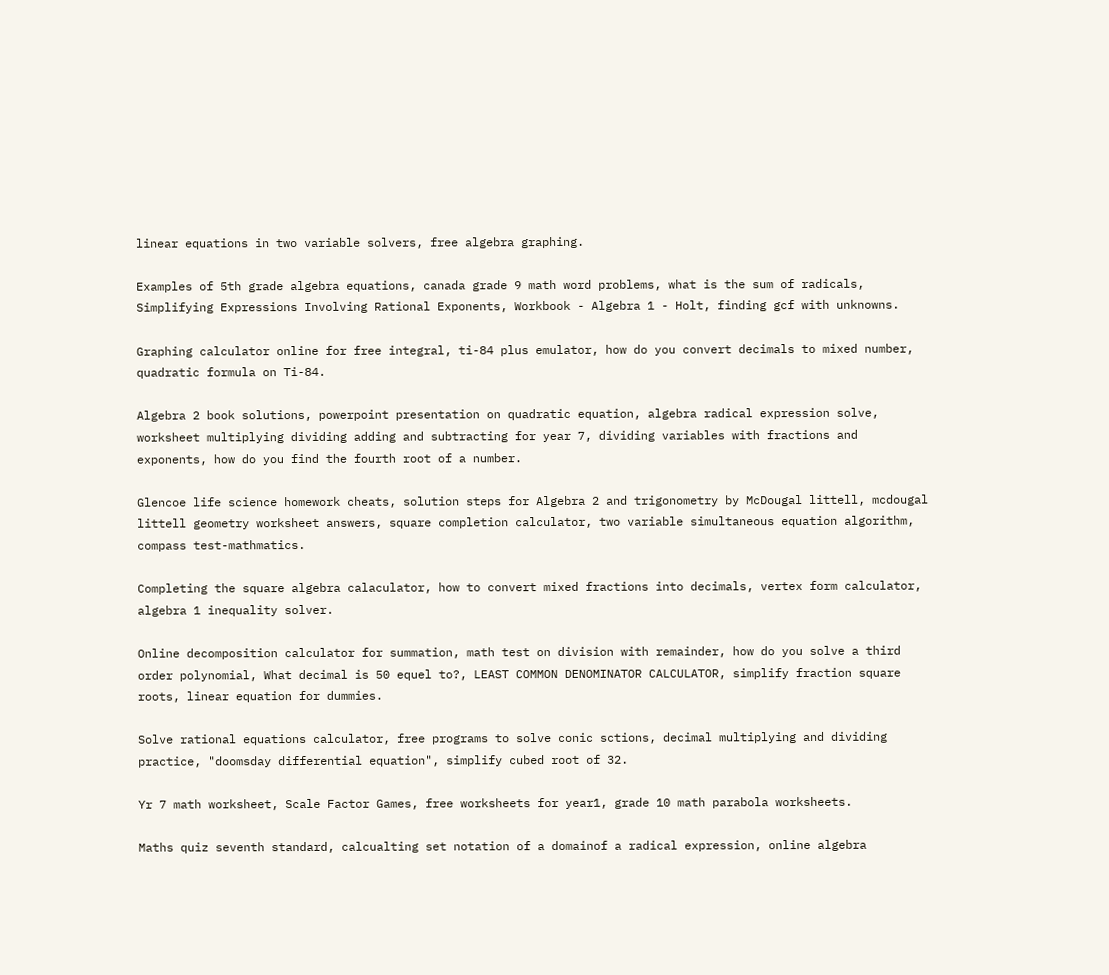linear equations in two variable solvers, free algebra graphing.

Examples of 5th grade algebra equations, canada grade 9 math word problems, what is the sum of radicals, Simplifying Expressions Involving Rational Exponents, Workbook - Algebra 1 - Holt, finding gcf with unknowns.

Graphing calculator online for free integral, ti-84 plus emulator, how do you convert decimals to mixed number, quadratic formula on Ti-84.

Algebra 2 book solutions, powerpoint presentation on quadratic equation, algebra radical expression solve, worksheet multiplying dividing adding and subtracting for year 7, dividing variables with fractions and exponents, how do you find the fourth root of a number.

Glencoe life science homework cheats, solution steps for Algebra 2 and trigonometry by McDougal littell, mcdougal littell geometry worksheet answers, square completion calculator, two variable simultaneous equation algorithm, compass test-mathmatics.

Completing the square algebra calaculator, how to convert mixed fractions into decimals, vertex form calculator, algebra 1 inequality solver.

Online decomposition calculator for summation, math test on division with remainder, how do you solve a third order polynomial, What decimal is 50 equel to?, LEAST COMMON DENOMINATOR CALCULATOR, simplify fraction square roots, linear equation for dummies.

Solve rational equations calculator, free programs to solve conic sctions, decimal multiplying and dividing practice, "doomsday differential equation", simplify cubed root of 32.

Yr 7 math worksheet, Scale Factor Games, free worksheets for year1, grade 10 math parabola worksheets.

Maths quiz seventh standard, calcualting set notation of a domainof a radical expression, online algebra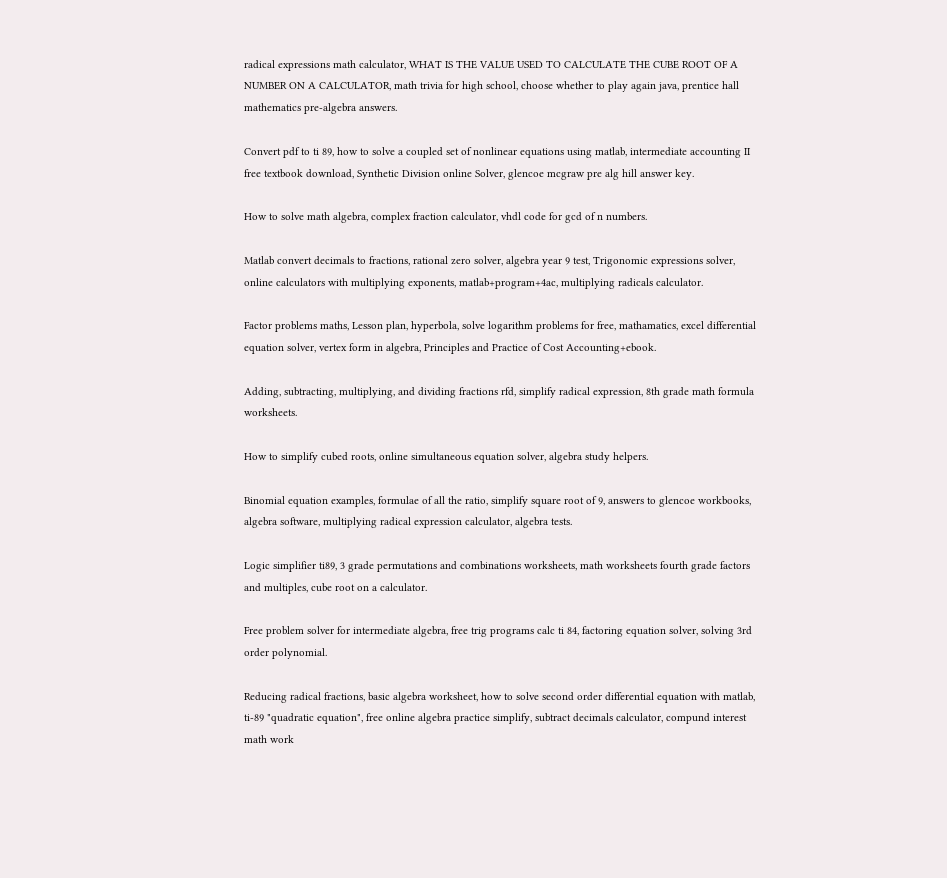radical expressions math calculator, WHAT IS THE VALUE USED TO CALCULATE THE CUBE ROOT OF A NUMBER ON A CALCULATOR, math trivia for high school, choose whether to play again java, prentice hall mathematics pre-algebra answers.

Convert pdf to ti 89, how to solve a coupled set of nonlinear equations using matlab, intermediate accounting II free textbook download, Synthetic Division online Solver, glencoe mcgraw pre alg hill answer key.

How to solve math algebra, complex fraction calculator, vhdl code for gcd of n numbers.

Matlab convert decimals to fractions, rational zero solver, algebra year 9 test, Trigonomic expressions solver, online calculators with multiplying exponents, matlab+program+4ac, multiplying radicals calculator.

Factor problems maths, Lesson plan, hyperbola, solve logarithm problems for free, mathamatics, excel differential equation solver, vertex form in algebra, Principles and Practice of Cost Accounting+ebook.

Adding, subtracting, multiplying, and dividing fractions rfd, simplify radical expression, 8th grade math formula worksheets.

How to simplify cubed roots, online simultaneous equation solver, algebra study helpers.

Binomial equation examples, formulae of all the ratio, simplify square root of 9, answers to glencoe workbooks, algebra software, multiplying radical expression calculator, algebra tests.

Logic simplifier ti89, 3 grade permutations and combinations worksheets, math worksheets fourth grade factors and multiples, cube root on a calculator.

Free problem solver for intermediate algebra, free trig programs calc ti 84, factoring equation solver, solving 3rd order polynomial.

Reducing radical fractions, basic algebra worksheet, how to solve second order differential equation with matlab, ti-89 "quadratic equation", free online algebra practice simplify, subtract decimals calculator, compund interest math work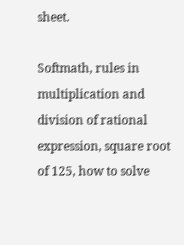sheet.

Softmath, rules in multiplication and division of rational expression, square root of 125, how to solve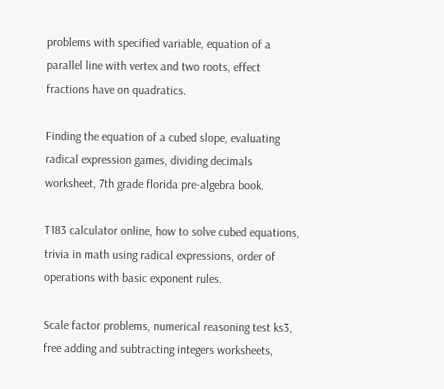problems with specified variable, equation of a parallel line with vertex and two roots, effect fractions have on quadratics.

Finding the equation of a cubed slope, evaluating radical expression games, dividing decimals worksheet, 7th grade florida pre-algebra book.

T183 calculator online, how to solve cubed equations, trivia in math using radical expressions, order of operations with basic exponent rules.

Scale factor problems, numerical reasoning test ks3, free adding and subtracting integers worksheets,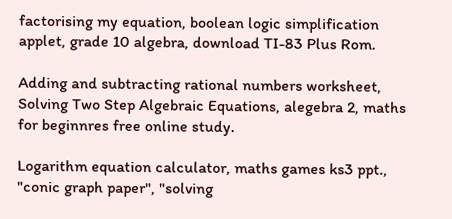factorising my equation, boolean logic simplification applet, grade 10 algebra, download TI-83 Plus Rom.

Adding and subtracting rational numbers worksheet, Solving Two Step Algebraic Equations, alegebra 2, maths for beginnres free online study.

Logarithm equation calculator, maths games ks3 ppt., "conic graph paper", "solving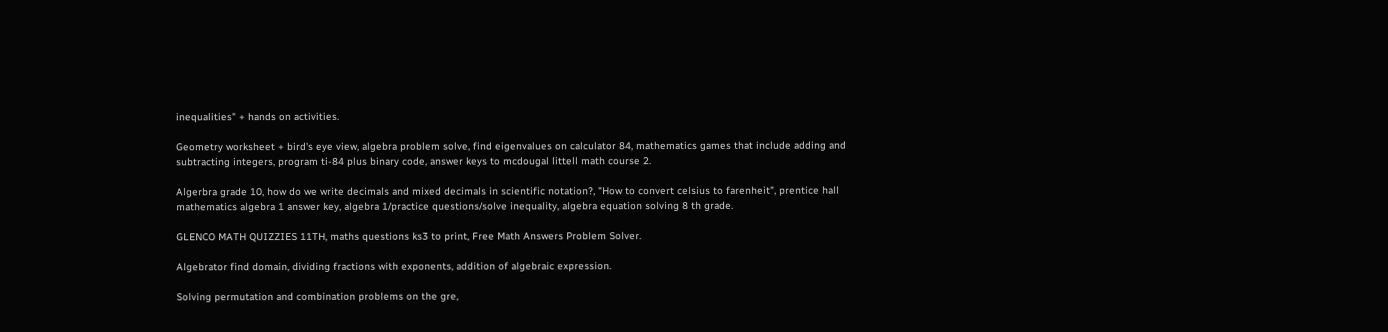inequalities" + hands on activities.

Geometry worksheet + bird's eye view, algebra problem solve, find eigenvalues on calculator 84, mathematics games that include adding and subtracting integers, program ti-84 plus binary code, answer keys to mcdougal littell math course 2.

Algerbra grade 10, how do we write decimals and mixed decimals in scientific notation?, "How to convert celsius to farenheit", prentice hall mathematics algebra 1 answer key, algebra 1/practice questions/solve inequality, algebra equation solving 8 th grade.

GLENCO MATH QUIZZIES 11TH, maths questions ks3 to print, Free Math Answers Problem Solver.

Algebrator find domain, dividing fractions with exponents, addition of algebraic expression.

Solving permutation and combination problems on the gre,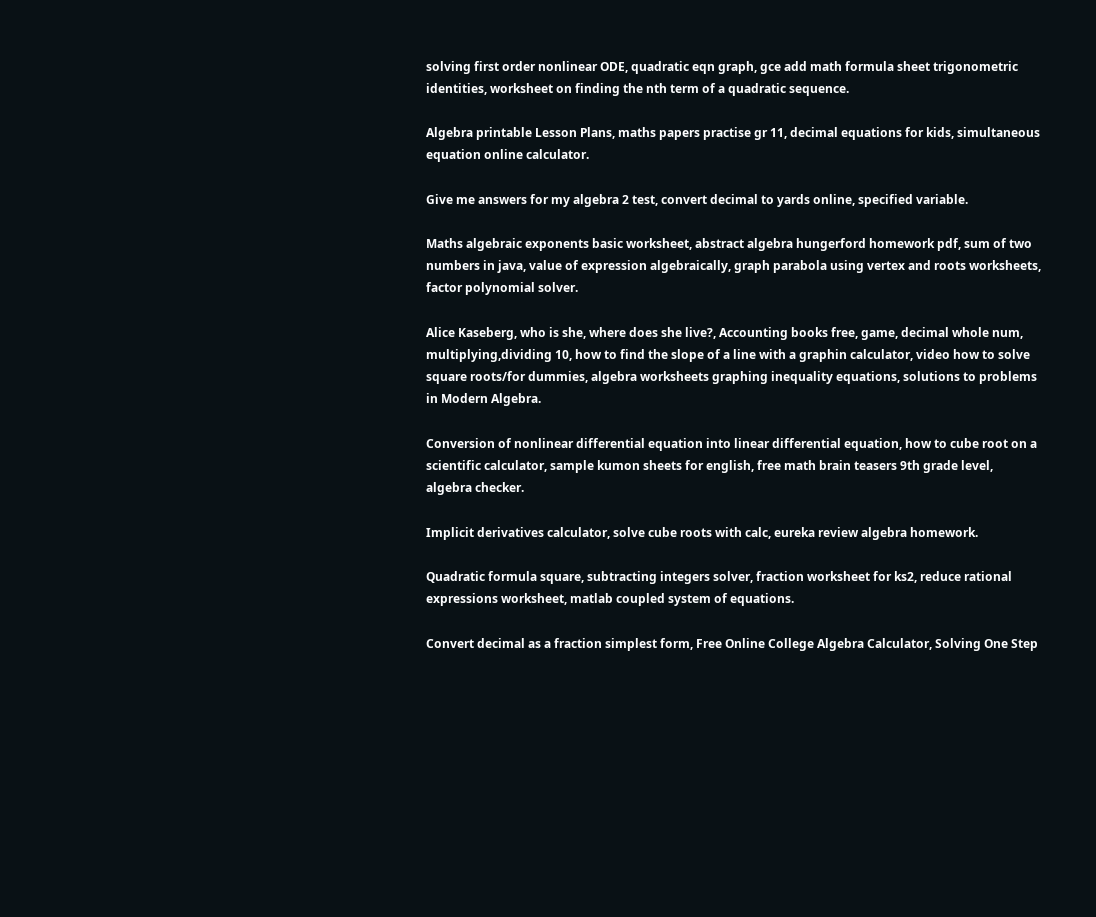solving first order nonlinear ODE, quadratic eqn graph, gce add math formula sheet trigonometric identities, worksheet on finding the nth term of a quadratic sequence.

Algebra printable Lesson Plans, maths papers practise gr 11, decimal equations for kids, simultaneous equation online calculator.

Give me answers for my algebra 2 test, convert decimal to yards online, specified variable.

Maths algebraic exponents basic worksheet, abstract algebra hungerford homework pdf, sum of two numbers in java, value of expression algebraically, graph parabola using vertex and roots worksheets, factor polynomial solver.

Alice Kaseberg, who is she, where does she live?, Accounting books free, game, decimal whole num, multiplying,dividing 10, how to find the slope of a line with a graphin calculator, video how to solve square roots/for dummies, algebra worksheets graphing inequality equations, solutions to problems in Modern Algebra.

Conversion of nonlinear differential equation into linear differential equation, how to cube root on a scientific calculator, sample kumon sheets for english, free math brain teasers 9th grade level, algebra checker.

Implicit derivatives calculator, solve cube roots with calc, eureka review algebra homework.

Quadratic formula square, subtracting integers solver, fraction worksheet for ks2, reduce rational expressions worksheet, matlab coupled system of equations.

Convert decimal as a fraction simplest form, Free Online College Algebra Calculator, Solving One Step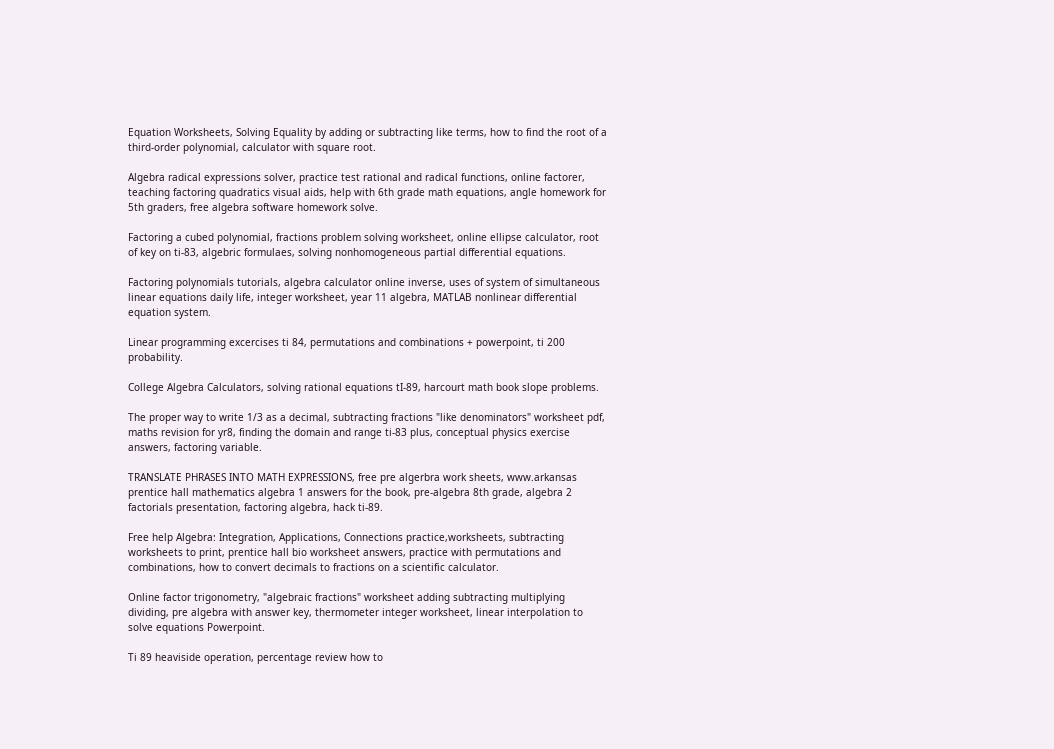Equation Worksheets, Solving Equality by adding or subtracting like terms, how to find the root of a third-order polynomial, calculator with square root.

Algebra radical expressions solver, practice test rational and radical functions, online factorer, teaching factoring quadratics visual aids, help with 6th grade math equations, angle homework for 5th graders, free algebra software homework solve.

Factoring a cubed polynomial, fractions problem solving worksheet, online ellipse calculator, root of key on ti-83, algebric formulaes, solving nonhomogeneous partial differential equations.

Factoring polynomials tutorials, algebra calculator online inverse, uses of system of simultaneous linear equations daily life, integer worksheet, year 11 algebra, MATLAB nonlinear differential equation system.

Linear programming excercises ti 84, permutations and combinations + powerpoint, ti 200 probability.

College Algebra Calculators, solving rational equations tI-89, harcourt math book slope problems.

The proper way to write 1/3 as a decimal, subtracting fractions "like denominators" worksheet pdf, maths revision for yr8, finding the domain and range ti-83 plus, conceptual physics exercise answers, factoring variable.

TRANSLATE PHRASES INTO MATH EXPRESSIONS, free pre algerbra work sheets, www.arkansas prentice hall mathematics algebra 1 answers for the book, pre-algebra 8th grade, algebra 2 factorials presentation, factoring algebra, hack ti-89.

Free help Algebra: Integration, Applications, Connections practice,worksheets, subtracting worksheets to print, prentice hall bio worksheet answers, practice with permutations and combinations, how to convert decimals to fractions on a scientific calculator.

Online factor trigonometry, "algebraic fractions" worksheet adding subtracting multiplying dividing, pre algebra with answer key, thermometer integer worksheet, linear interpolation to solve equations Powerpoint.

Ti 89 heaviside operation, percentage review how to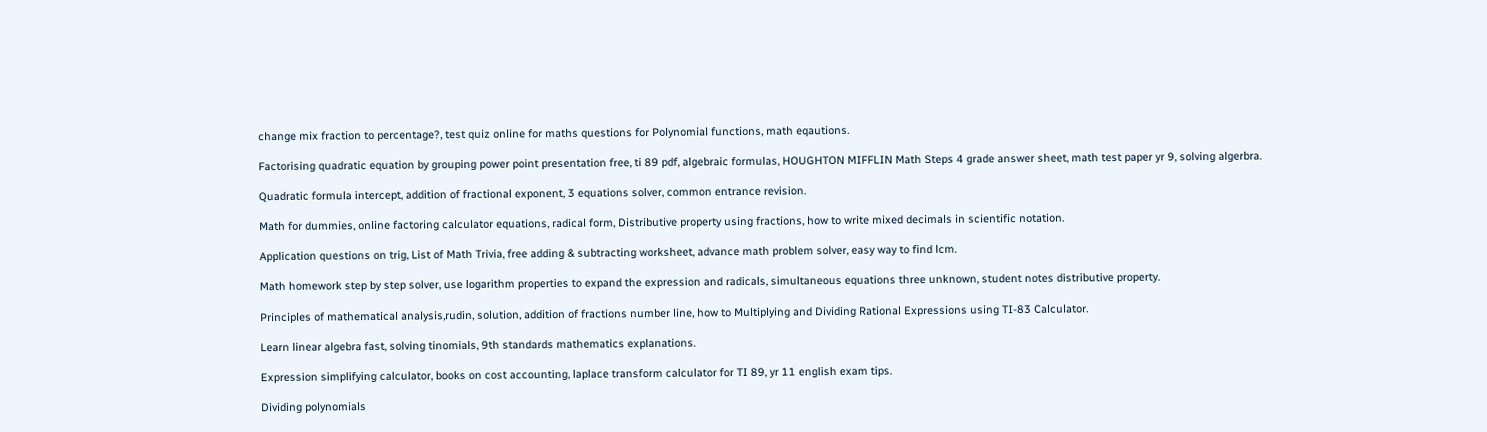change mix fraction to percentage?, test quiz online for maths questions for Polynomial functions, math eqautions.

Factorising quadratic equation by grouping power point presentation free, ti 89 pdf, algebraic formulas, HOUGHTON MIFFLIN Math Steps 4 grade answer sheet, math test paper yr 9, solving algerbra.

Quadratic formula intercept, addition of fractional exponent, 3 equations solver, common entrance revision.

Math for dummies, online factoring calculator equations, radical form, Distributive property using fractions, how to write mixed decimals in scientific notation.

Application questions on trig, List of Math Trivia, free adding & subtracting worksheet, advance math problem solver, easy way to find lcm.

Math homework step by step solver, use logarithm properties to expand the expression and radicals, simultaneous equations three unknown, student notes distributive property.

Principles of mathematical analysis,rudin, solution, addition of fractions number line, how to Multiplying and Dividing Rational Expressions using TI-83 Calculator.

Learn linear algebra fast, solving tinomials, 9th standards mathematics explanations.

Expression simplifying calculator, books on cost accounting, laplace transform calculator for TI 89, yr 11 english exam tips.

Dividing polynomials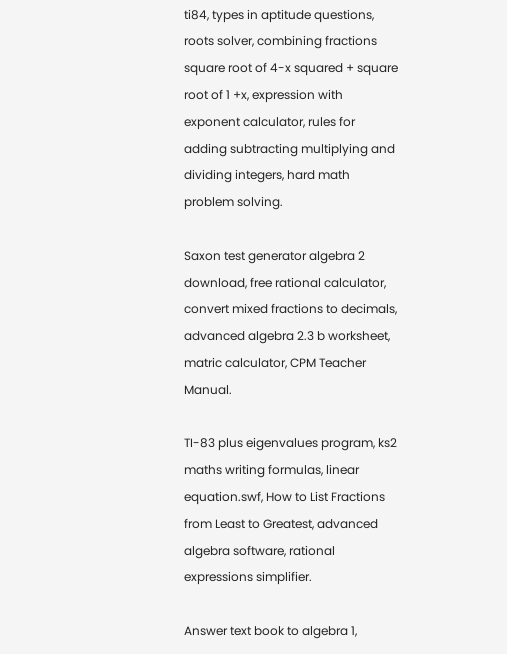ti84, types in aptitude questions, roots solver, combining fractions square root of 4-x squared + square root of 1 +x, expression with exponent calculator, rules for adding subtracting multiplying and dividing integers, hard math problem solving.

Saxon test generator algebra 2 download, free rational calculator, convert mixed fractions to decimals, advanced algebra 2.3 b worksheet, matric calculator, CPM Teacher Manual.

TI-83 plus eigenvalues program, ks2 maths writing formulas, linear equation.swf, How to List Fractions from Least to Greatest, advanced algebra software, rational expressions simplifier.

Answer text book to algebra 1,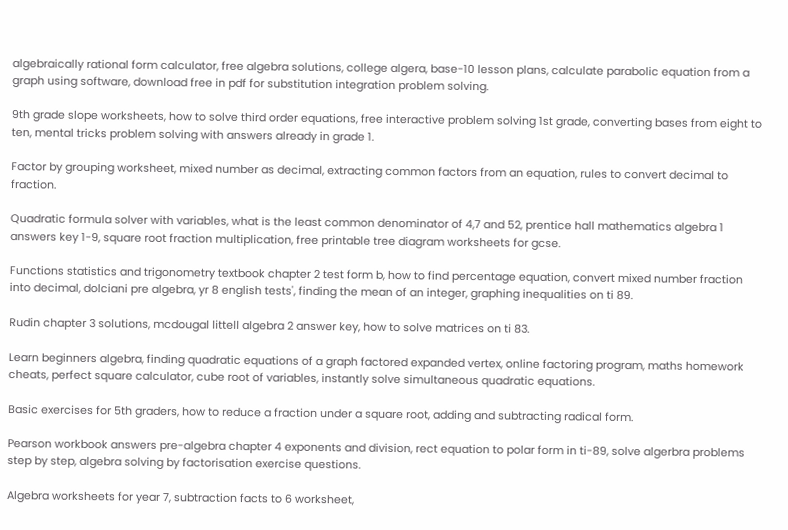algebraically rational form calculator, free algebra solutions, college algera, base-10 lesson plans, calculate parabolic equation from a graph using software, download free in pdf for substitution integration problem solving.

9th grade slope worksheets, how to solve third order equations, free interactive problem solving 1st grade, converting bases from eight to ten, mental tricks problem solving with answers already in grade 1.

Factor by grouping worksheet, mixed number as decimal, extracting common factors from an equation, rules to convert decimal to fraction.

Quadratic formula solver with variables, what is the least common denominator of 4,7 and 52, prentice hall mathematics algebra 1 answers key 1-9, square root fraction multiplication, free printable tree diagram worksheets for gcse.

Functions statistics and trigonometry textbook chapter 2 test form b, how to find percentage equation, convert mixed number fraction into decimal, dolciani pre algebra, yr 8 english tests', finding the mean of an integer, graphing inequalities on ti 89.

Rudin chapter 3 solutions, mcdougal littell algebra 2 answer key, how to solve matrices on ti 83.

Learn beginners algebra, finding quadratic equations of a graph factored expanded vertex, online factoring program, maths homework cheats, perfect square calculator, cube root of variables, instantly solve simultaneous quadratic equations.

Basic exercises for 5th graders, how to reduce a fraction under a square root, adding and subtracting radical form.

Pearson workbook answers pre-algebra chapter 4 exponents and division, rect equation to polar form in ti-89, solve algerbra problems step by step, algebra solving by factorisation exercise questions.

Algebra worksheets for year 7, subtraction facts to 6 worksheet,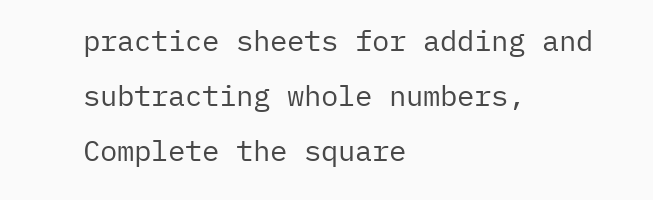practice sheets for adding and subtracting whole numbers, Complete the square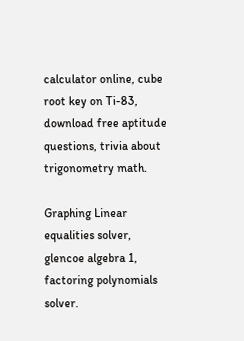calculator online, cube root key on Ti-83, download free aptitude questions, trivia about trigonometry math.

Graphing Linear equalities solver, glencoe algebra 1, factoring polynomials solver.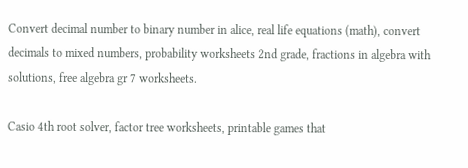Convert decimal number to binary number in alice, real life equations (math), convert decimals to mixed numbers, probability worksheets 2nd grade, fractions in algebra with solutions, free algebra gr 7 worksheets.

Casio 4th root solver, factor tree worksheets, printable games that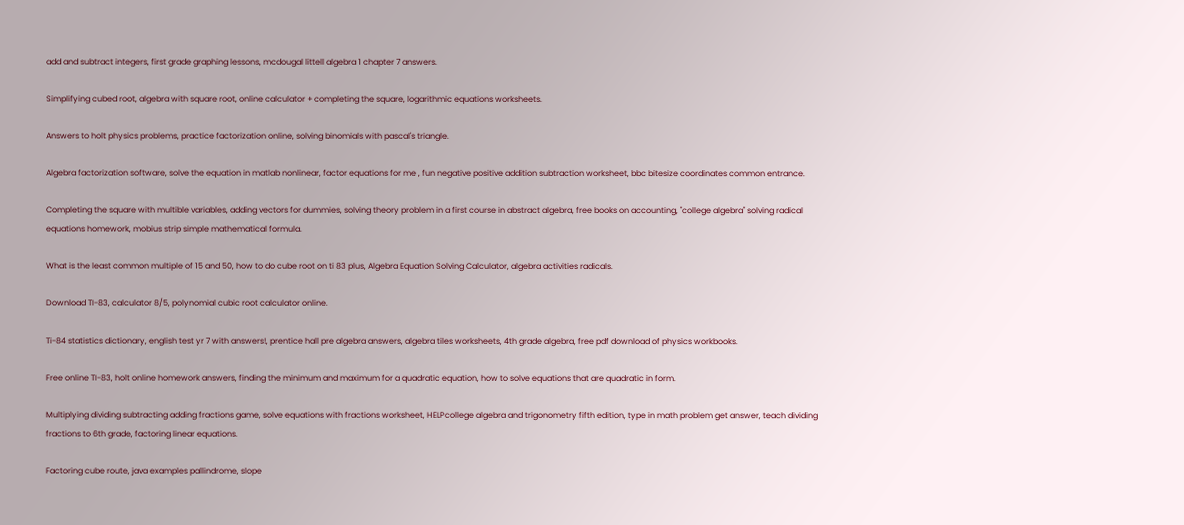add and subtract integers, first grade graphing lessons, mcdougal littell algebra 1 chapter 7 answers.

Simplifying cubed root, algebra with square root, online calculator + completing the square, logarithmic equations worksheets.

Answers to holt physics problems, practice factorization online, solving binomials with pascal's triangle.

Algebra factorization software, solve the equation in matlab nonlinear, factor equations for me , fun negative positive addition subtraction worksheet, bbc bitesize coordinates common entrance.

Completing the square with multible variables, adding vectors for dummies, solving theory problem in a first course in abstract algebra, free books on accounting, "college algebra" solving radical equations homework, mobius strip simple mathematical formula.

What is the least common multiple of 15 and 50, how to do cube root on ti 83 plus, Algebra Equation Solving Calculator, algebra activities radicals.

Download TI-83, calculator 8/5, polynomial cubic root calculator online.

Ti-84 statistics dictionary, english test yr 7 with answers!, prentice hall pre algebra answers, algebra tiles worksheets, 4th grade algebra, free pdf download of physics workbooks.

Free online TI-83, holt online homework answers, finding the minimum and maximum for a quadratic equation, how to solve equations that are quadratic in form.

Multiplying dividing subtracting adding fractions game, solve equations with fractions worksheet, HELPcollege algebra and trigonometry fifth edition, type in math problem get answer, teach dividing fractions to 6th grade, factoring linear equations.

Factoring cube route, java examples pallindrome, slope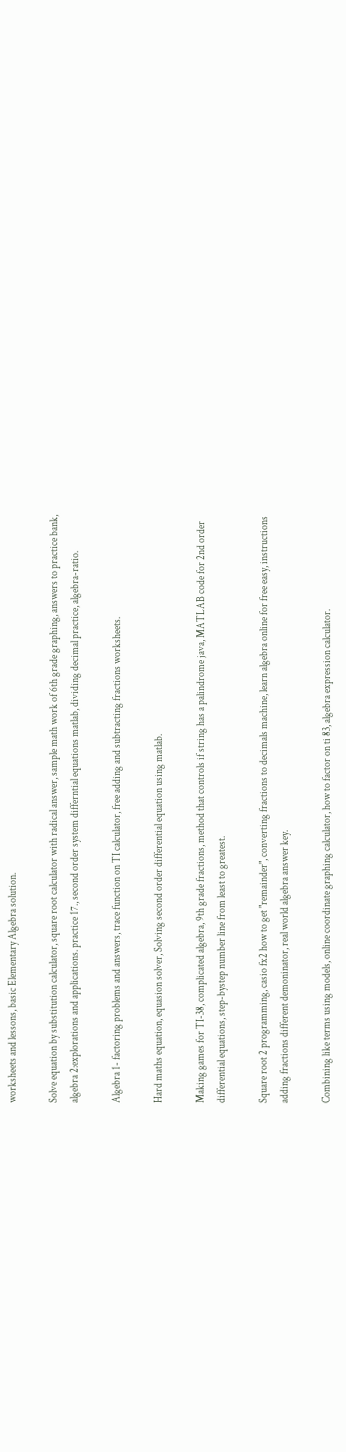worksheets and lessons, basic Elementary Algebra solution.

Solve equation by substitution calculator, square root calculator with radical answer, sample math work of 6th grade graphing, answers to practice bank, algebra 2:explorations and applications. practice 17., second order system differntial equations matlab, dividing decimal practice, algebra-ratio.

Algebra 1- factoring problems and answers, trace function on TI calculator, free adding and subtracting fractions worksheets.

Hard maths equation, equasion solver, Solving second order differential equation using matlab.

Making games for TI-38, complicated algebra, 9th grade fractions, method that controls if string has a palindrome java, MATLAB code for 2nd order differential equations, step-bystep number line from least to greatest.

Square root 2 programming, casio fx2 how to get "remainder", converting fractions to decimals machine, learn algebra online for free easy, instructions adding fractions different demoninator, real world algebra answer key.

Combining like terms using models, online coordinate graphing calculator, how to factor on ti 83, algebra expression calculator.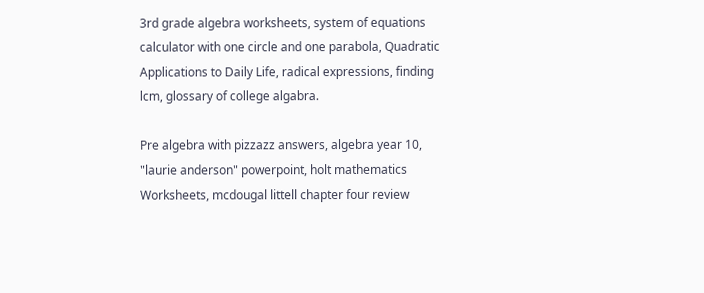3rd grade algebra worksheets, system of equations calculator with one circle and one parabola, Quadratic Applications to Daily Life, radical expressions, finding lcm, glossary of college algabra.

Pre algebra with pizzazz answers, algebra year 10, "laurie anderson" powerpoint, holt mathematics Worksheets, mcdougal littell chapter four review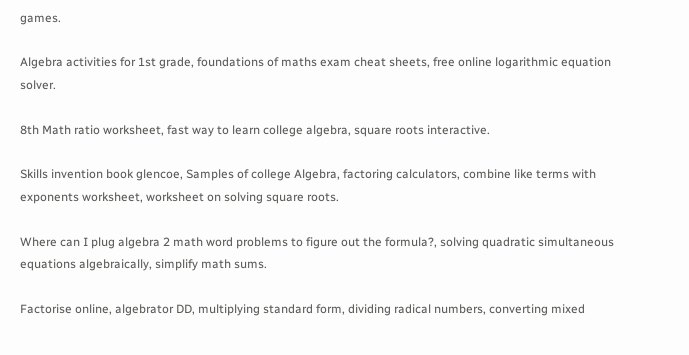games.

Algebra activities for 1st grade, foundations of maths exam cheat sheets, free online logarithmic equation solver.

8th Math ratio worksheet, fast way to learn college algebra, square roots interactive.

Skills invention book glencoe, Samples of college Algebra, factoring calculators, combine like terms with exponents worksheet, worksheet on solving square roots.

Where can I plug algebra 2 math word problems to figure out the formula?, solving quadratic simultaneous equations algebraically, simplify math sums.

Factorise online, algebrator DD, multiplying standard form, dividing radical numbers, converting mixed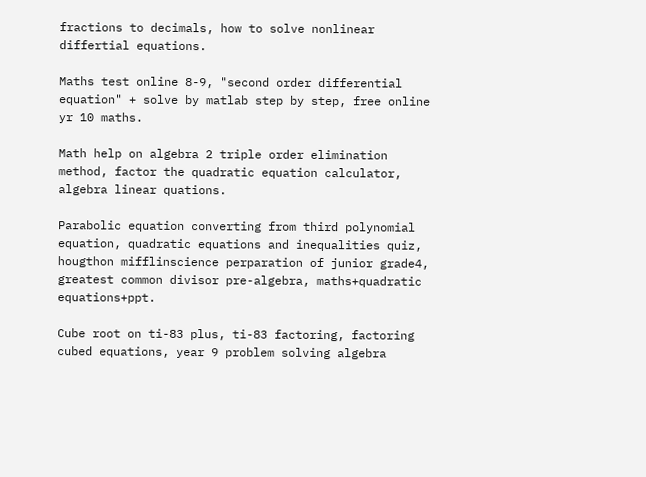fractions to decimals, how to solve nonlinear differtial equations.

Maths test online 8-9, "second order differential equation" + solve by matlab step by step, free online yr 10 maths.

Math help on algebra 2 triple order elimination method, factor the quadratic equation calculator, algebra linear quations.

Parabolic equation converting from third polynomial equation, quadratic equations and inequalities quiz, hougthon mifflinscience perparation of junior grade4, greatest common divisor pre-algebra, maths+quadratic equations+ppt.

Cube root on ti-83 plus, ti-83 factoring, factoring cubed equations, year 9 problem solving algebra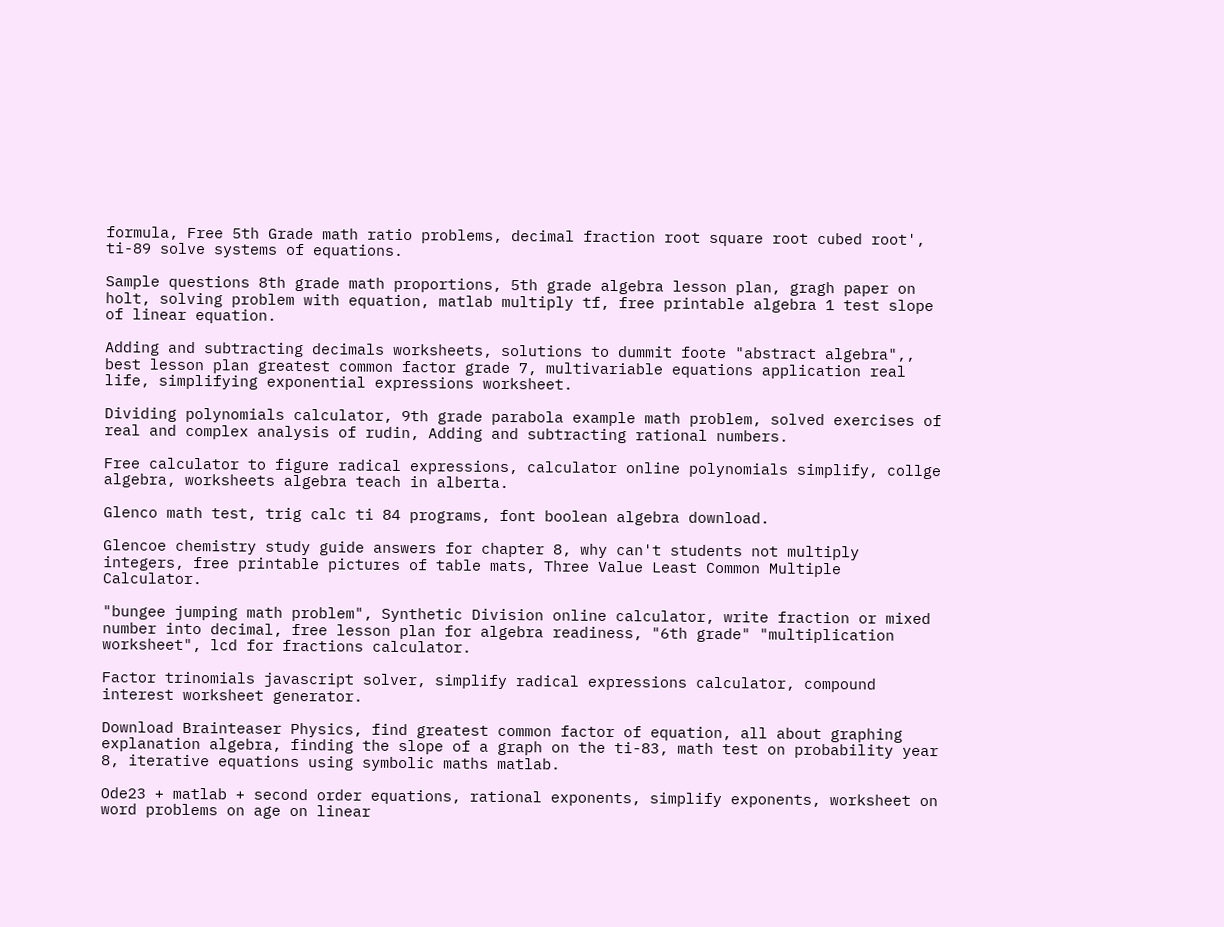formula, Free 5th Grade math ratio problems, decimal fraction root square root cubed root', ti-89 solve systems of equations.

Sample questions 8th grade math proportions, 5th grade algebra lesson plan, gragh paper on holt, solving problem with equation, matlab multiply tf, free printable algebra 1 test slope of linear equation.

Adding and subtracting decimals worksheets, solutions to dummit foote "abstract algebra",, best lesson plan greatest common factor grade 7, multivariable equations application real life, simplifying exponential expressions worksheet.

Dividing polynomials calculator, 9th grade parabola example math problem, solved exercises of real and complex analysis of rudin, Adding and subtracting rational numbers.

Free calculator to figure radical expressions, calculator online polynomials simplify, collge algebra, worksheets algebra teach in alberta.

Glenco math test, trig calc ti 84 programs, font boolean algebra download.

Glencoe chemistry study guide answers for chapter 8, why can't students not multiply integers, free printable pictures of table mats, Three Value Least Common Multiple Calculator.

"bungee jumping math problem", Synthetic Division online calculator, write fraction or mixed number into decimal, free lesson plan for algebra readiness, "6th grade" "multiplication worksheet", lcd for fractions calculator.

Factor trinomials javascript solver, simplify radical expressions calculator, compound interest worksheet generator.

Download Brainteaser Physics, find greatest common factor of equation, all about graphing explanation algebra, finding the slope of a graph on the ti-83, math test on probability year 8, iterative equations using symbolic maths matlab.

Ode23 + matlab + second order equations, rational exponents, simplify exponents, worksheet on word problems on age on linear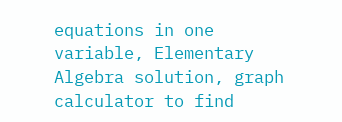equations in one variable, Elementary Algebra solution, graph calculator to find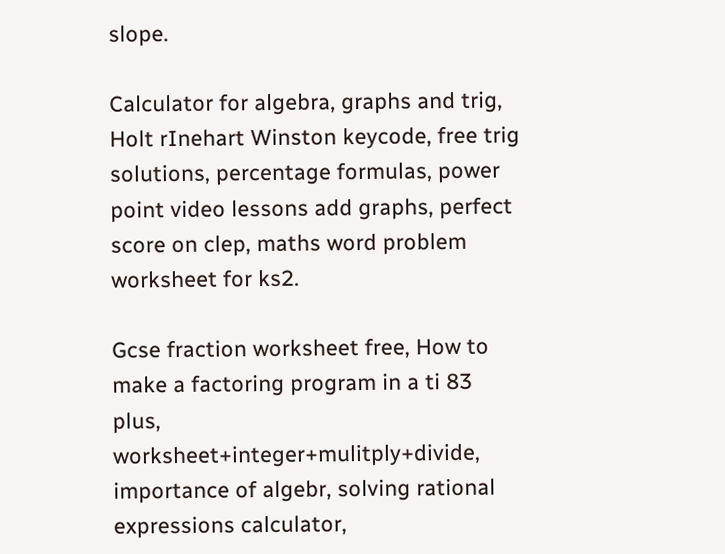slope.

Calculator for algebra, graphs and trig, Holt rInehart Winston keycode, free trig solutions, percentage formulas, power point video lessons add graphs, perfect score on clep, maths word problem worksheet for ks2.

Gcse fraction worksheet free, How to make a factoring program in a ti 83 plus, worksheet+integer+mulitply+divide, importance of algebr, solving rational expressions calculator,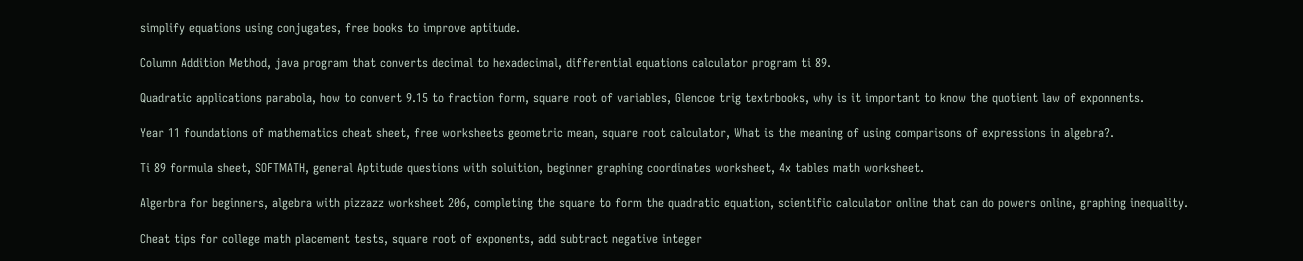simplify equations using conjugates, free books to improve aptitude.

Column Addition Method, java program that converts decimal to hexadecimal, differential equations calculator program ti 89.

Quadratic applications parabola, how to convert 9.15 to fraction form, square root of variables, Glencoe trig textrbooks, why is it important to know the quotient law of exponnents.

Year 11 foundations of mathematics cheat sheet, free worksheets geometric mean, square root calculator, What is the meaning of using comparisons of expressions in algebra?.

Ti 89 formula sheet, SOFTMATH, general Aptitude questions with soluition, beginner graphing coordinates worksheet, 4x tables math worksheet.

Algerbra for beginners, algebra with pizzazz worksheet 206, completing the square to form the quadratic equation, scientific calculator online that can do powers online, graphing inequality.

Cheat tips for college math placement tests, square root of exponents, add subtract negative integer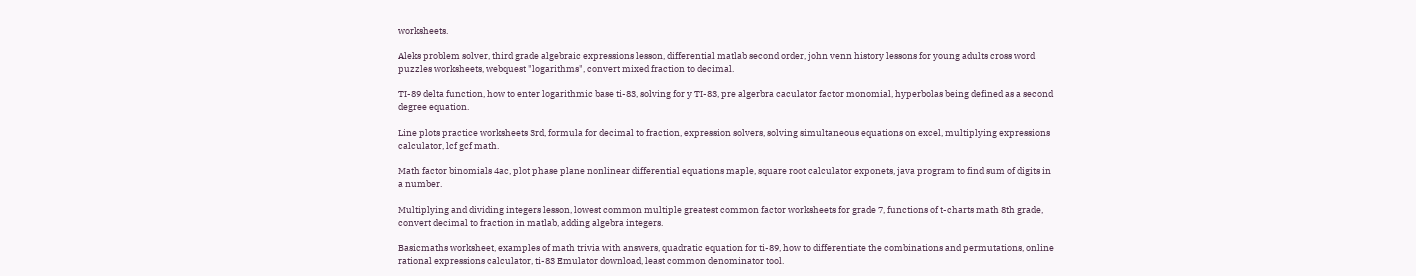worksheets.

Aleks problem solver, third grade algebraic expressions lesson, differential matlab second order, john venn history lessons for young adults cross word puzzles worksheets, webquest "logarithms", convert mixed fraction to decimal.

TI-89 delta function, how to enter logarithmic base ti-83, solving for y TI-83, pre algerbra caculator factor monomial, hyperbolas being defined as a second degree equation.

Line plots practice worksheets 3rd, formula for decimal to fraction, expression solvers, solving simultaneous equations on excel, multiplying expressions calculator, lcf gcf math.

Math factor binomials 4ac, plot phase plane nonlinear differential equations maple, square root calculator exponets, java program to find sum of digits in a number.

Multiplying and dividing integers lesson, lowest common multiple greatest common factor worksheets for grade 7, functions of t-charts math 8th grade, convert decimal to fraction in matlab, adding algebra integers.

Basicmaths worksheet, examples of math trivia with answers, quadratic equation for ti-89, how to differentiate the combinations and permutations, online rational expressions calculator, ti-83 Emulator download, least common denominator tool.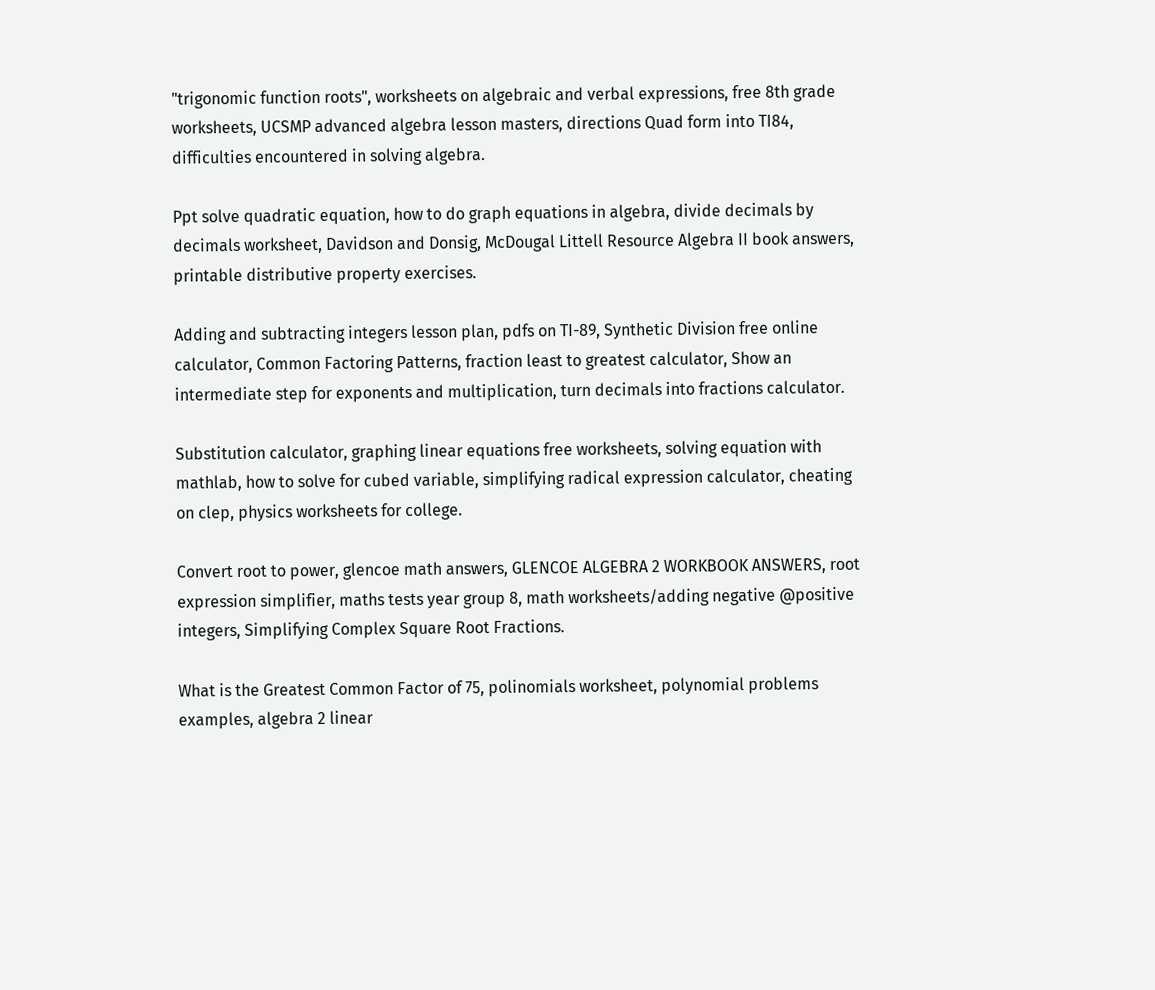"trigonomic function roots", worksheets on algebraic and verbal expressions, free 8th grade worksheets, UCSMP advanced algebra lesson masters, directions Quad form into TI84, difficulties encountered in solving algebra.

Ppt solve quadratic equation, how to do graph equations in algebra, divide decimals by decimals worksheet, Davidson and Donsig, McDougal Littell Resource Algebra II book answers, printable distributive property exercises.

Adding and subtracting integers lesson plan, pdfs on TI-89, Synthetic Division free online calculator, Common Factoring Patterns, fraction least to greatest calculator, Show an intermediate step for exponents and multiplication, turn decimals into fractions calculator.

Substitution calculator, graphing linear equations free worksheets, solving equation with mathlab, how to solve for cubed variable, simplifying radical expression calculator, cheating on clep, physics worksheets for college.

Convert root to power, glencoe math answers, GLENCOE ALGEBRA 2 WORKBOOK ANSWERS, root expression simplifier, maths tests year group 8, math worksheets/adding negative @positive integers, Simplifying Complex Square Root Fractions.

What is the Greatest Common Factor of 75, polinomials worksheet, polynomial problems examples, algebra 2 linear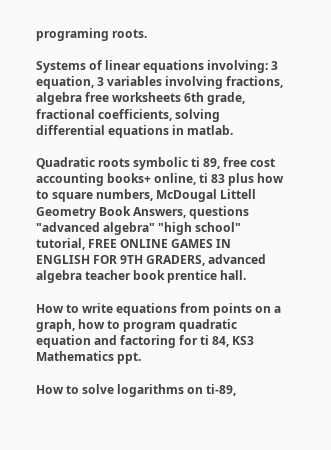programing roots.

Systems of linear equations involving: 3 equation, 3 variables involving fractions, algebra free worksheets 6th grade, fractional coefficients, solving differential equations in matlab.

Quadratic roots symbolic ti 89, free cost accounting books+ online, ti 83 plus how to square numbers, McDougal Littell Geometry Book Answers, questions "advanced algebra" "high school" tutorial, FREE ONLINE GAMES IN ENGLISH FOR 9TH GRADERS, advanced algebra teacher book prentice hall.

How to write equations from points on a graph, how to program quadratic equation and factoring for ti 84, KS3 Mathematics ppt.

How to solve logarithms on ti-89,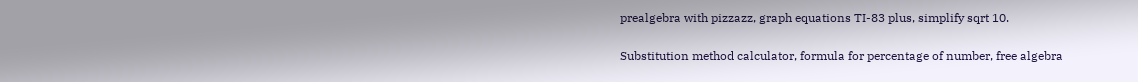prealgebra with pizzazz, graph equations TI-83 plus, simplify sqrt 10.

Substitution method calculator, formula for percentage of number, free algebra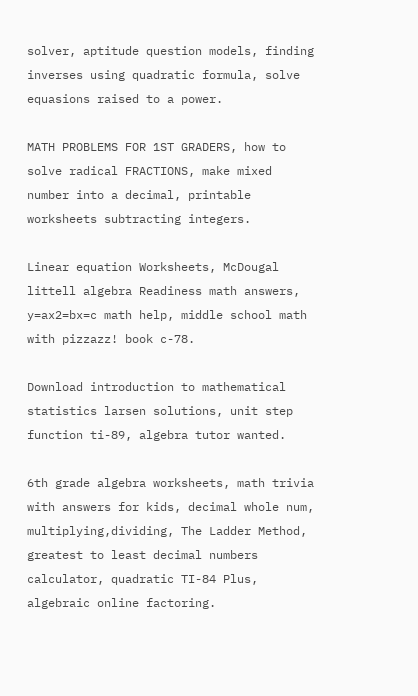solver, aptitude question models, finding inverses using quadratic formula, solve equasions raised to a power.

MATH PROBLEMS FOR 1ST GRADERS, how to solve radical FRACTIONS, make mixed number into a decimal, printable worksheets subtracting integers.

Linear equation Worksheets, McDougal littell algebra Readiness math answers, y=ax2=bx=c math help, middle school math with pizzazz! book c-78.

Download introduction to mathematical statistics larsen solutions, unit step function ti-89, algebra tutor wanted.

6th grade algebra worksheets, math trivia with answers for kids, decimal whole num, multiplying,dividing, The Ladder Method, greatest to least decimal numbers calculator, quadratic TI-84 Plus, algebraic online factoring.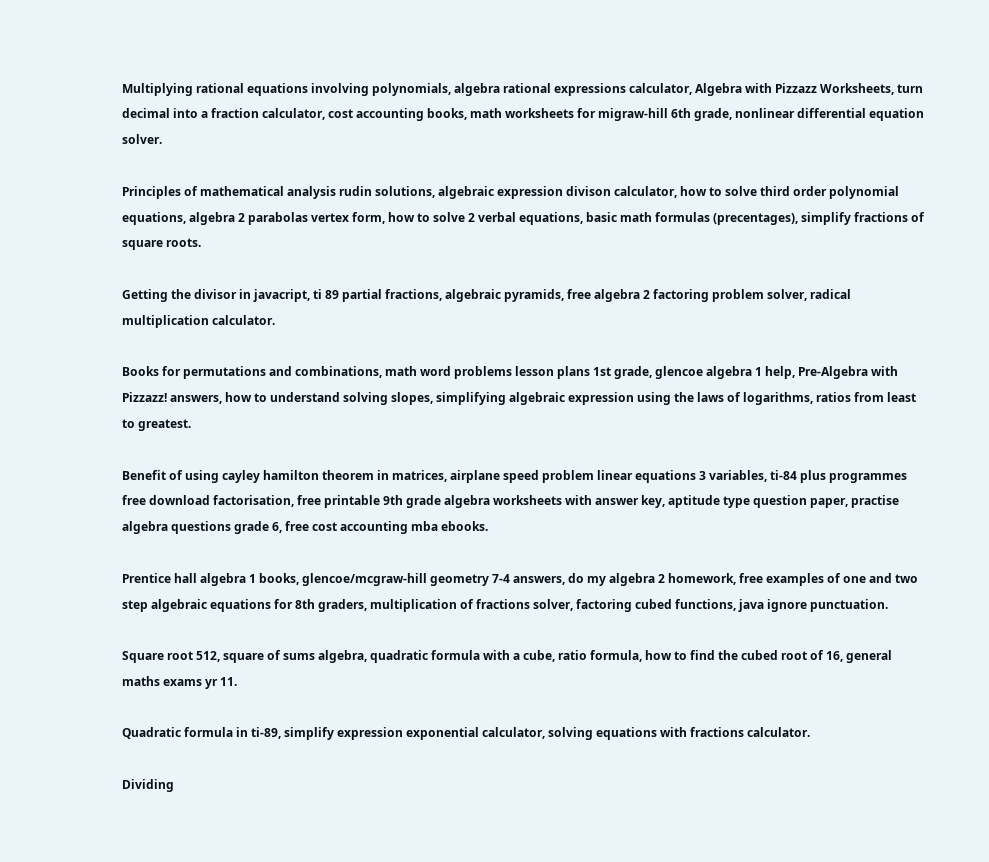Multiplying rational equations involving polynomials, algebra rational expressions calculator, Algebra with Pizzazz Worksheets, turn decimal into a fraction calculator, cost accounting books, math worksheets for migraw-hill 6th grade, nonlinear differential equation solver.

Principles of mathematical analysis rudin solutions, algebraic expression divison calculator, how to solve third order polynomial equations, algebra 2 parabolas vertex form, how to solve 2 verbal equations, basic math formulas (precentages), simplify fractions of square roots.

Getting the divisor in javacript, ti 89 partial fractions, algebraic pyramids, free algebra 2 factoring problem solver, radical multiplication calculator.

Books for permutations and combinations, math word problems lesson plans 1st grade, glencoe algebra 1 help, Pre-Algebra with Pizzazz! answers, how to understand solving slopes, simplifying algebraic expression using the laws of logarithms, ratios from least to greatest.

Benefit of using cayley hamilton theorem in matrices, airplane speed problem linear equations 3 variables, ti-84 plus programmes free download factorisation, free printable 9th grade algebra worksheets with answer key, aptitude type question paper, practise algebra questions grade 6, free cost accounting mba ebooks.

Prentice hall algebra 1 books, glencoe/mcgraw-hill geometry 7-4 answers, do my algebra 2 homework, free examples of one and two step algebraic equations for 8th graders, multiplication of fractions solver, factoring cubed functions, java ignore punctuation.

Square root 512, square of sums algebra, quadratic formula with a cube, ratio formula, how to find the cubed root of 16, general maths exams yr 11.

Quadratic formula in ti-89, simplify expression exponential calculator, solving equations with fractions calculator.

Dividing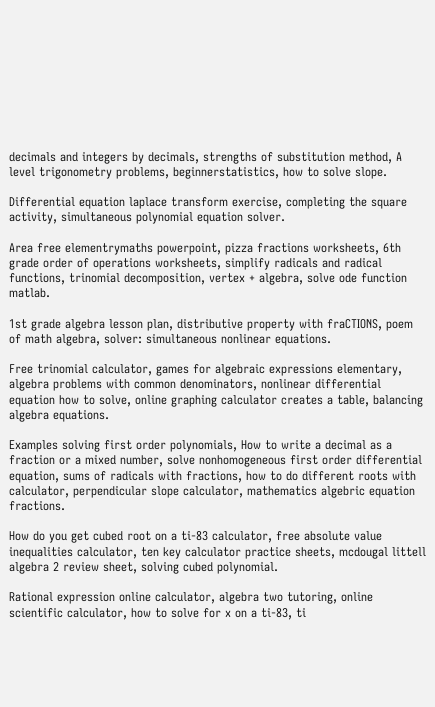decimals and integers by decimals, strengths of substitution method, A level trigonometry problems, beginnerstatistics, how to solve slope.

Differential equation laplace transform exercise, completing the square activity, simultaneous polynomial equation solver.

Area free elementrymaths powerpoint, pizza fractions worksheets, 6th grade order of operations worksheets, simplify radicals and radical functions, trinomial decomposition, vertex + algebra, solve ode function matlab.

1st grade algebra lesson plan, distributive property with fraCTIONS, poem of math algebra, solver: simultaneous nonlinear equations.

Free trinomial calculator, games for algebraic expressions elementary, algebra problems with common denominators, nonlinear differential equation how to solve, online graphing calculator creates a table, balancing algebra equations.

Examples solving first order polynomials, How to write a decimal as a fraction or a mixed number, solve nonhomogeneous first order differential equation, sums of radicals with fractions, how to do different roots with calculator, perpendicular slope calculator, mathematics algebric equation fractions.

How do you get cubed root on a ti-83 calculator, free absolute value inequalities calculator, ten key calculator practice sheets, mcdougal littell algebra 2 review sheet, solving cubed polynomial.

Rational expression online calculator, algebra two tutoring, online scientific calculator, how to solve for x on a ti-83, ti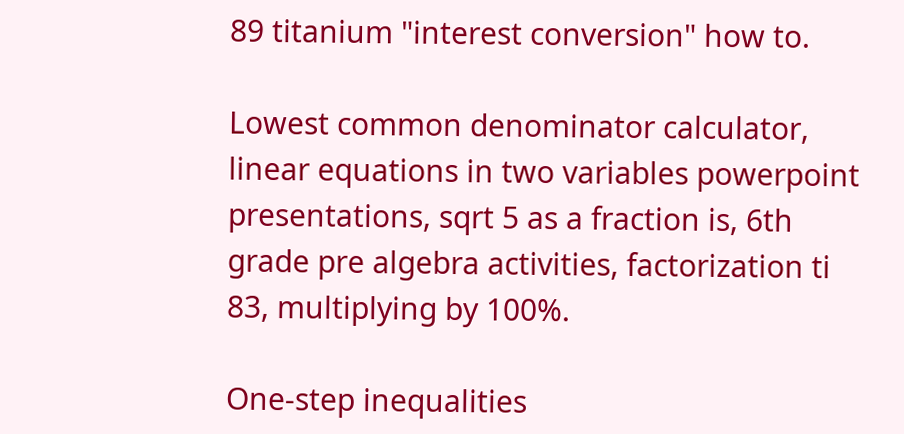89 titanium "interest conversion" how to.

Lowest common denominator calculator, linear equations in two variables powerpoint presentations, sqrt 5 as a fraction is, 6th grade pre algebra activities, factorization ti 83, multiplying by 100%.

One-step inequalities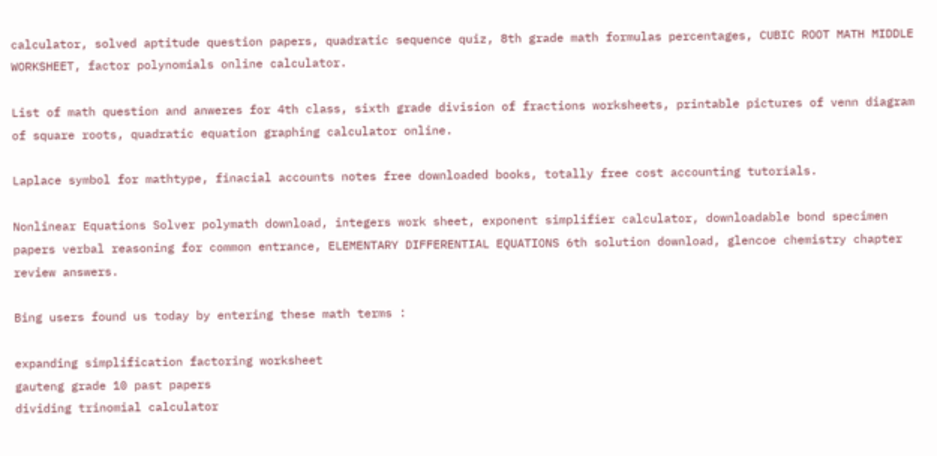calculator, solved aptitude question papers, quadratic sequence quiz, 8th grade math formulas percentages, CUBIC ROOT MATH MIDDLE WORKSHEET, factor polynomials online calculator.

List of math question and anweres for 4th class, sixth grade division of fractions worksheets, printable pictures of venn diagram of square roots, quadratic equation graphing calculator online.

Laplace symbol for mathtype, finacial accounts notes free downloaded books, totally free cost accounting tutorials.

Nonlinear Equations Solver polymath download, integers work sheet, exponent simplifier calculator, downloadable bond specimen papers verbal reasoning for common entrance, ELEMENTARY DIFFERENTIAL EQUATIONS 6th solution download, glencoe chemistry chapter review answers.

Bing users found us today by entering these math terms :

expanding simplification factoring worksheet
gauteng grade 10 past papers
dividing trinomial calculator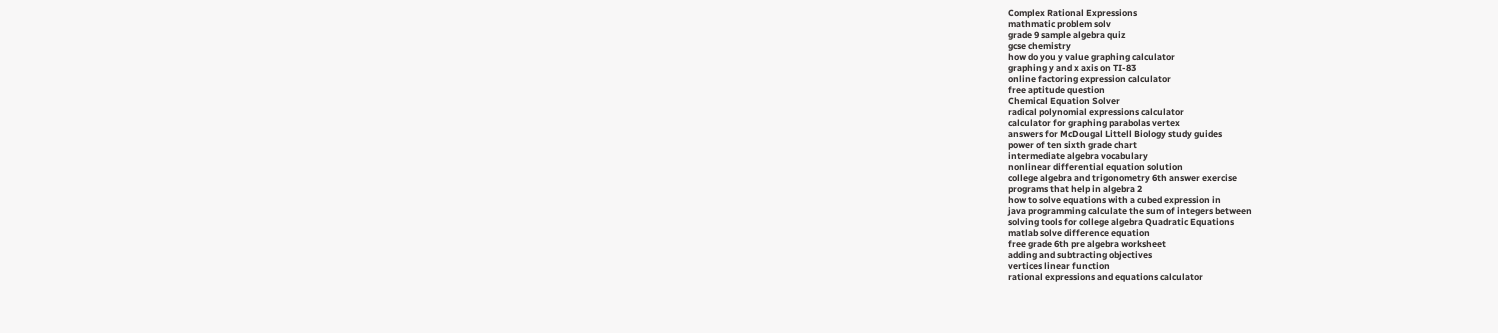Complex Rational Expressions
mathmatic problem solv
grade 9 sample algebra quiz
gcse chemistry
how do you y value graphing calculator
graphing y and x axis on TI-83
online factoring expression calculator
free aptitude question
Chemical Equation Solver
radical polynomial expressions calculator
calculator for graphing parabolas vertex
answers for McDougal Littell Biology study guides
power of ten sixth grade chart
intermediate algebra vocabulary
nonlinear differential equation solution
college algebra and trigonometry 6th answer exercise
programs that help in algebra 2
how to solve equations with a cubed expression in
java programming calculate the sum of integers between
solving tools for college algebra Quadratic Equations
matlab solve difference equation
free grade 6th pre algebra worksheet
adding and subtracting objectives
vertices linear function
rational expressions and equations calculator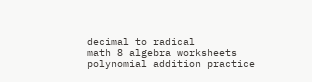decimal to radical
math 8 algebra worksheets
polynomial addition practice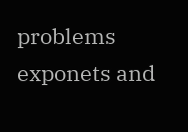problems
exponets and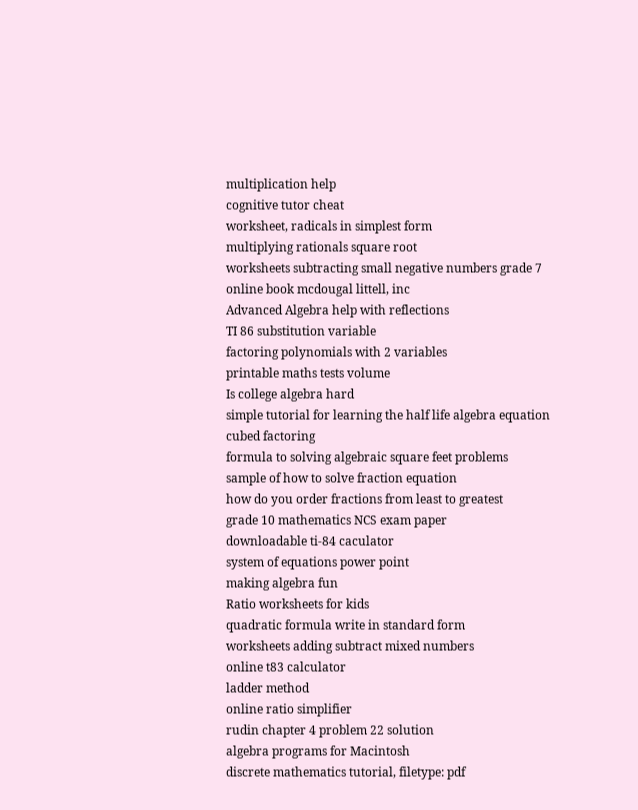multiplication help
cognitive tutor cheat
worksheet, radicals in simplest form
multiplying rationals square root
worksheets subtracting small negative numbers grade 7
online book mcdougal littell, inc
Advanced Algebra help with reflections
TI 86 substitution variable
factoring polynomials with 2 variables
printable maths tests volume
Is college algebra hard
simple tutorial for learning the half life algebra equation
cubed factoring
formula to solving algebraic square feet problems
sample of how to solve fraction equation
how do you order fractions from least to greatest
grade 10 mathematics NCS exam paper
downloadable ti-84 caculator
system of equations power point
making algebra fun
Ratio worksheets for kids
quadratic formula write in standard form
worksheets adding subtract mixed numbers
online t83 calculator
ladder method
online ratio simplifier
rudin chapter 4 problem 22 solution
algebra programs for Macintosh
discrete mathematics tutorial, filetype: pdf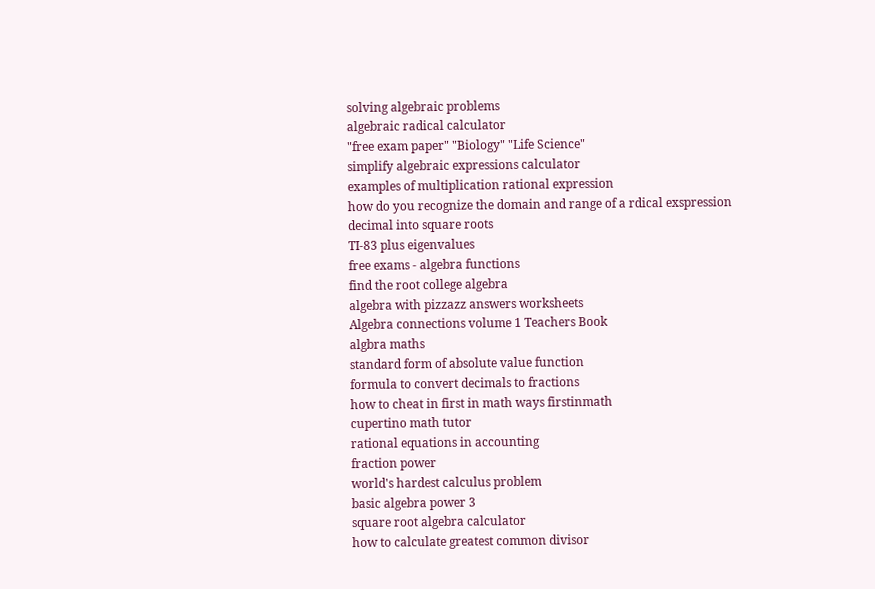solving algebraic problems
algebraic radical calculator
"free exam paper" "Biology" "Life Science"
simplify algebraic expressions calculator
examples of multiplication rational expression
how do you recognize the domain and range of a rdical exspression
decimal into square roots
TI-83 plus eigenvalues
free exams - algebra functions
find the root college algebra
algebra with pizzazz answers worksheets
Algebra connections volume 1 Teachers Book
algbra maths
standard form of absolute value function
formula to convert decimals to fractions
how to cheat in first in math ways firstinmath
cupertino math tutor
rational equations in accounting
fraction power
world's hardest calculus problem
basic algebra power 3
square root algebra calculator
how to calculate greatest common divisor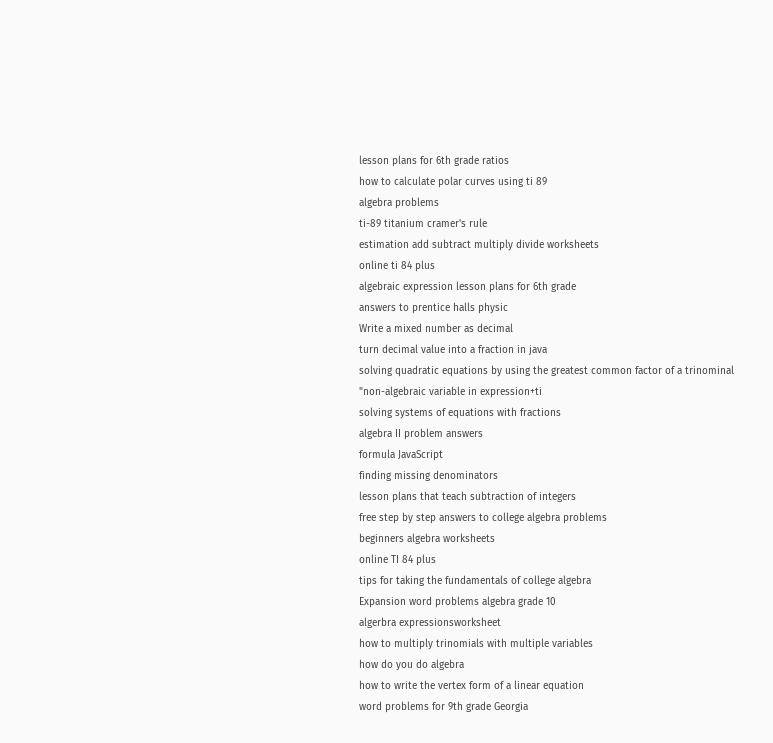lesson plans for 6th grade ratios
how to calculate polar curves using ti 89
algebra problems
ti-89 titanium cramer's rule
estimation add subtract multiply divide worksheets
online ti 84 plus
algebraic expression lesson plans for 6th grade
answers to prentice halls physic
Write a mixed number as decimal
turn decimal value into a fraction in java
solving quadratic equations by using the greatest common factor of a trinominal
"non-algebraic variable in expression+ti
solving systems of equations with fractions
algebra II problem answers
formula JavaScript
finding missing denominators
lesson plans that teach subtraction of integers
free step by step answers to college algebra problems
beginners algebra worksheets
online TI 84 plus
tips for taking the fundamentals of college algebra
Expansion word problems algebra grade 10
algerbra expressionsworksheet
how to multiply trinomials with multiple variables
how do you do algebra
how to write the vertex form of a linear equation
word problems for 9th grade Georgia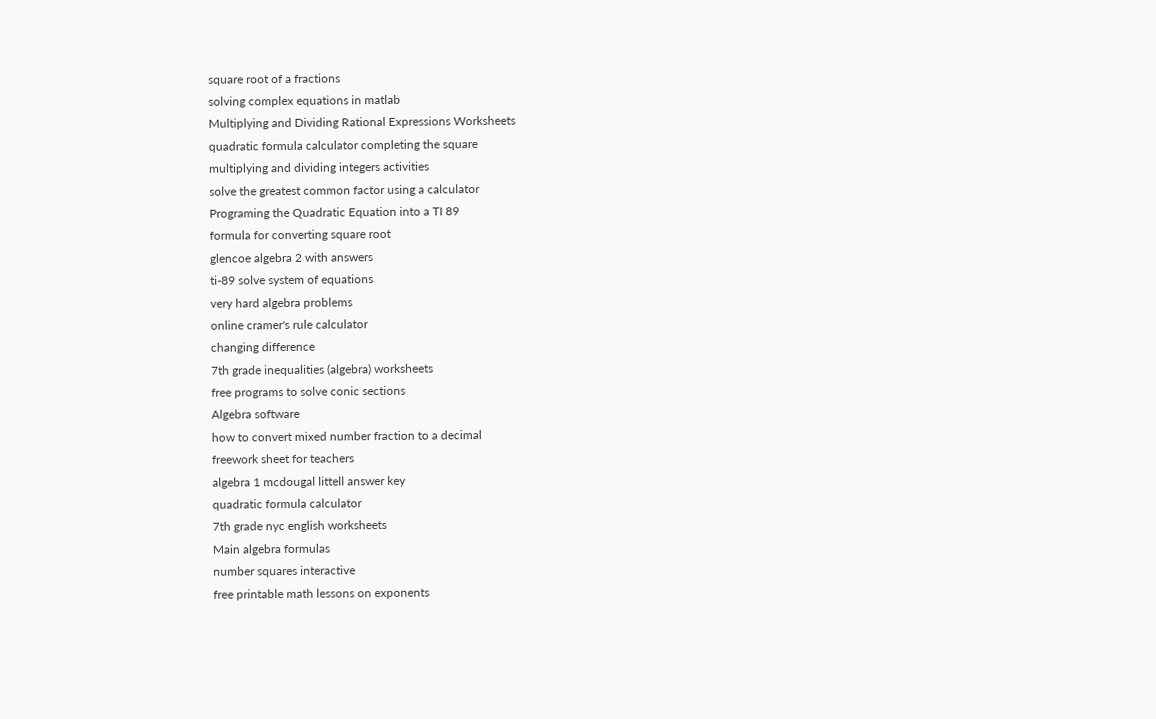square root of a fractions
solving complex equations in matlab
Multiplying and Dividing Rational Expressions Worksheets
quadratic formula calculator completing the square
multiplying and dividing integers activities
solve the greatest common factor using a calculator
Programing the Quadratic Equation into a TI 89
formula for converting square root
glencoe algebra 2 with answers
ti-89 solve system of equations
very hard algebra problems
online cramer's rule calculator
changing difference
7th grade inequalities (algebra) worksheets
free programs to solve conic sections
Algebra software
how to convert mixed number fraction to a decimal
freework sheet for teachers
algebra 1 mcdougal littell answer key
quadratic formula calculator
7th grade nyc english worksheets
Main algebra formulas
number squares interactive
free printable math lessons on exponents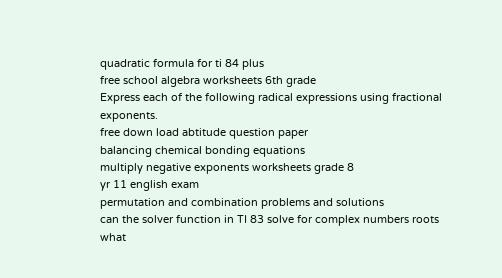quadratic formula for ti 84 plus
free school algebra worksheets 6th grade
Express each of the following radical expressions using fractional exponents.
free down load abtitude question paper
balancing chemical bonding equations
multiply negative exponents worksheets grade 8
yr 11 english exam
permutation and combination problems and solutions
can the solver function in TI 83 solve for complex numbers roots
what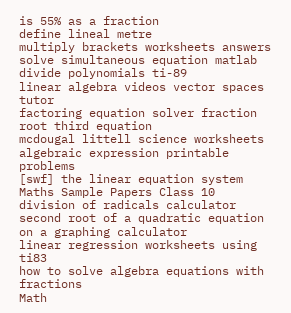is 55% as a fraction
define lineal metre
multiply brackets worksheets answers
solve simultaneous equation matlab
divide polynomials ti-89
linear algebra videos vector spaces tutor
factoring equation solver fraction
root third equation
mcdougal littell science worksheets
algebraic expression printable problems
[swf] the linear equation system
Maths Sample Papers Class 10
division of radicals calculator
second root of a quadratic equation on a graphing calculator
linear regression worksheets using ti83
how to solve algebra equations with fractions
Math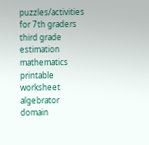puzzles/activities for 7th graders
third grade estimation mathematics printable worksheet
algebrator domain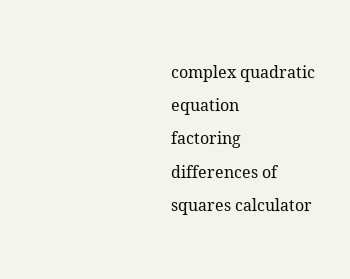complex quadratic equation
factoring differences of squares calculator